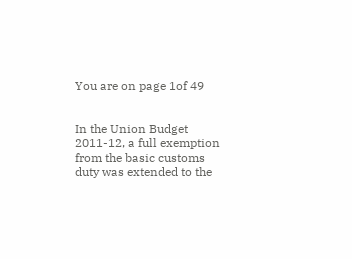You are on page 1of 49


In the Union Budget 2011-12, a full exemption from the basic customs duty was extended to the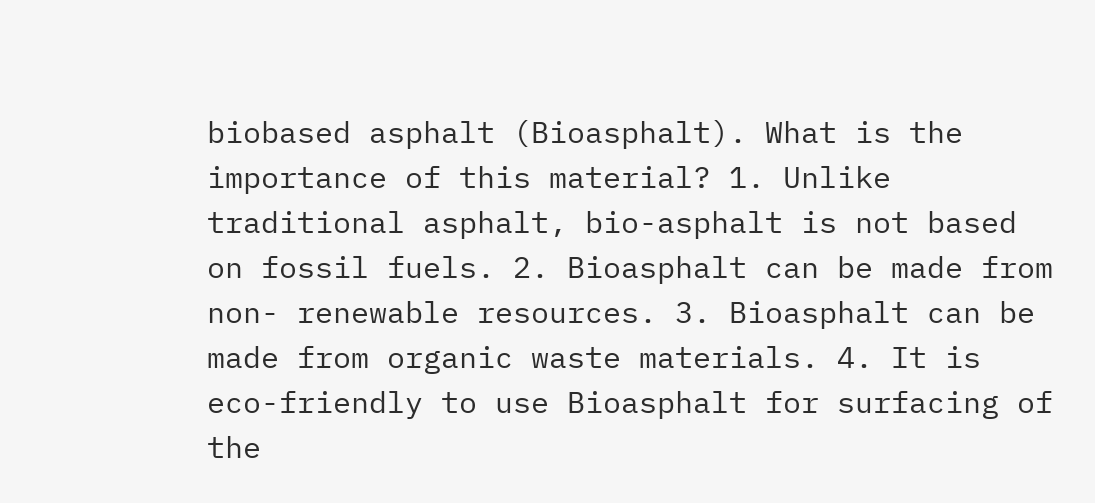biobased asphalt (Bioasphalt). What is the importance of this material? 1. Unlike traditional asphalt, bio-asphalt is not based on fossil fuels. 2. Bioasphalt can be made from non- renewable resources. 3. Bioasphalt can be made from organic waste materials. 4. It is eco-friendly to use Bioasphalt for surfacing of the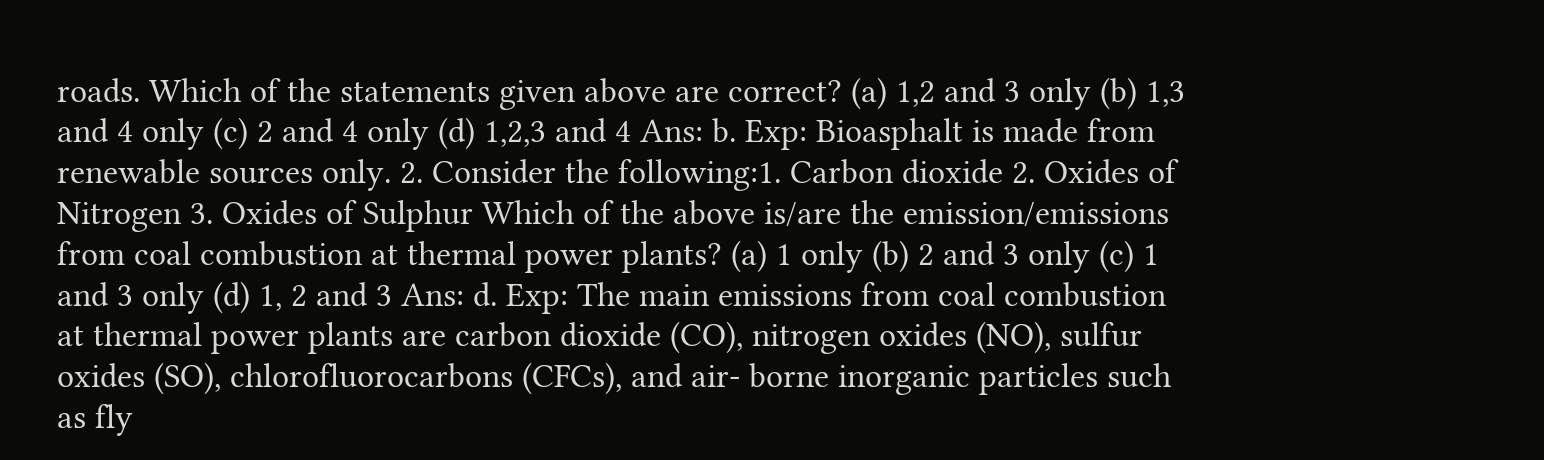roads. Which of the statements given above are correct? (a) 1,2 and 3 only (b) 1,3 and 4 only (c) 2 and 4 only (d) 1,2,3 and 4 Ans: b. Exp: Bioasphalt is made from renewable sources only. 2. Consider the following:1. Carbon dioxide 2. Oxides of Nitrogen 3. Oxides of Sulphur Which of the above is/are the emission/emissions from coal combustion at thermal power plants? (a) 1 only (b) 2 and 3 only (c) 1 and 3 only (d) 1, 2 and 3 Ans: d. Exp: The main emissions from coal combustion at thermal power plants are carbon dioxide (CO), nitrogen oxides (NO), sulfur oxides (SO), chlorofluorocarbons (CFCs), and air- borne inorganic particles such as fly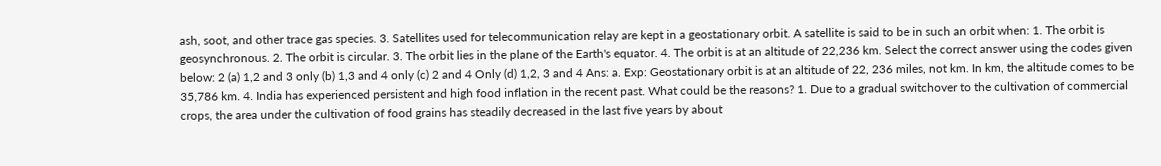ash, soot, and other trace gas species. 3. Satellites used for telecommunication relay are kept in a geostationary orbit. A satellite is said to be in such an orbit when: 1. The orbit is geosynchronous. 2. The orbit is circular. 3. The orbit lies in the plane of the Earth's equator. 4. The orbit is at an altitude of 22,236 km. Select the correct answer using the codes given below: 2 (a) 1,2 and 3 only (b) 1,3 and 4 only (c) 2 and 4 Only (d) 1,2, 3 and 4 Ans: a. Exp: Geostationary orbit is at an altitude of 22, 236 miles, not km. In km, the altitude comes to be 35,786 km. 4. India has experienced persistent and high food inflation in the recent past. What could be the reasons? 1. Due to a gradual switchover to the cultivation of commercial crops, the area under the cultivation of food grains has steadily decreased in the last five years by about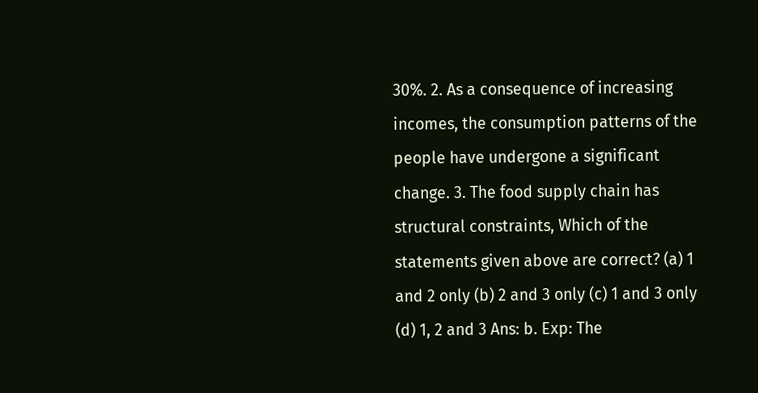30%. 2. As a consequence of increasing incomes, the consumption patterns of the people have undergone a significant change. 3. The food supply chain has structural constraints, Which of the statements given above are correct? (a) 1 and 2 only (b) 2 and 3 only (c) 1 and 3 only (d) 1, 2 and 3 Ans: b. Exp: The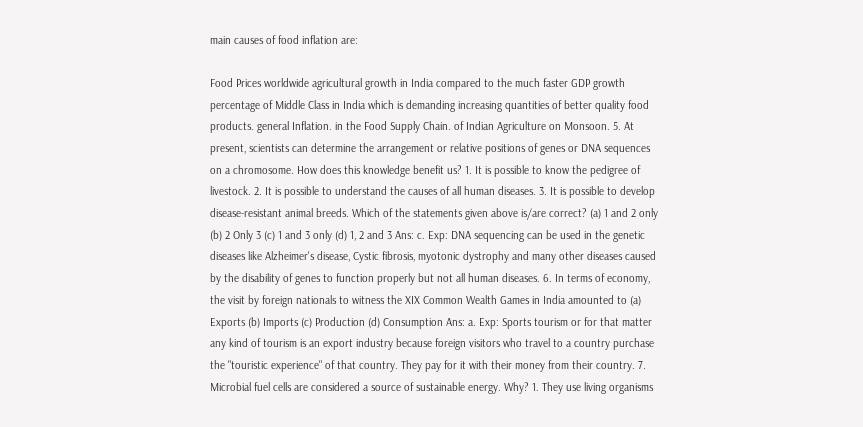main causes of food inflation are:

Food Prices worldwide agricultural growth in India compared to the much faster GDP growth percentage of Middle Class in India which is demanding increasing quantities of better quality food products. general Inflation. in the Food Supply Chain. of Indian Agriculture on Monsoon. 5. At present, scientists can determine the arrangement or relative positions of genes or DNA sequences on a chromosome. How does this knowledge benefit us? 1. It is possible to know the pedigree of livestock. 2. It is possible to understand the causes of all human diseases. 3. It is possible to develop disease-resistant animal breeds. Which of the statements given above is/are correct? (a) 1 and 2 only (b) 2 Only 3 (c) 1 and 3 only (d) 1, 2 and 3 Ans: c. Exp: DNA sequencing can be used in the genetic diseases like Alzheimer's disease, Cystic fibrosis, myotonic dystrophy and many other diseases caused by the disability of genes to function properly but not all human diseases. 6. In terms of economy, the visit by foreign nationals to witness the XIX Common Wealth Games in India amounted to (a) Exports (b) Imports (c) Production (d) Consumption Ans: a. Exp: Sports tourism or for that matter any kind of tourism is an export industry because foreign visitors who travel to a country purchase the "touristic experience" of that country. They pay for it with their money from their country. 7. Microbial fuel cells are considered a source of sustainable energy. Why? 1. They use living organisms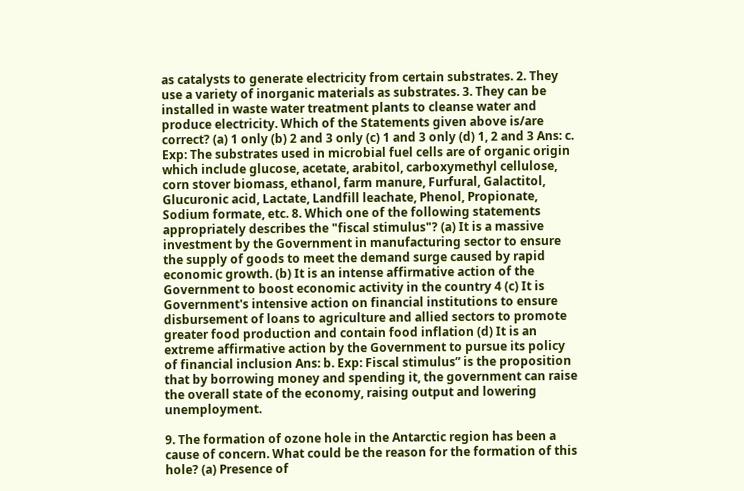as catalysts to generate electricity from certain substrates. 2. They use a variety of inorganic materials as substrates. 3. They can be installed in waste water treatment plants to cleanse water and produce electricity. Which of the Statements given above is/are correct? (a) 1 only (b) 2 and 3 only (c) 1 and 3 only (d) 1, 2 and 3 Ans: c. Exp: The substrates used in microbial fuel cells are of organic origin which include glucose, acetate, arabitol, carboxymethyl cellulose, corn stover biomass, ethanol, farm manure, Furfural, Galactitol, Glucuronic acid, Lactate, Landfill leachate, Phenol, Propionate, Sodium formate, etc. 8. Which one of the following statements appropriately describes the "fiscal stimulus"? (a) It is a massive investment by the Government in manufacturing sector to ensure the supply of goods to meet the demand surge caused by rapid economic growth. (b) It is an intense affirmative action of the Government to boost economic activity in the country 4 (c) It is Government's intensive action on financial institutions to ensure disbursement of loans to agriculture and allied sectors to promote greater food production and contain food inflation (d) It is an extreme affirmative action by the Government to pursue its policy of financial inclusion Ans: b. Exp: Fiscal stimulus” is the proposition that by borrowing money and spending it, the government can raise the overall state of the economy, raising output and lowering unemployment.

9. The formation of ozone hole in the Antarctic region has been a cause of concern. What could be the reason for the formation of this hole? (a) Presence of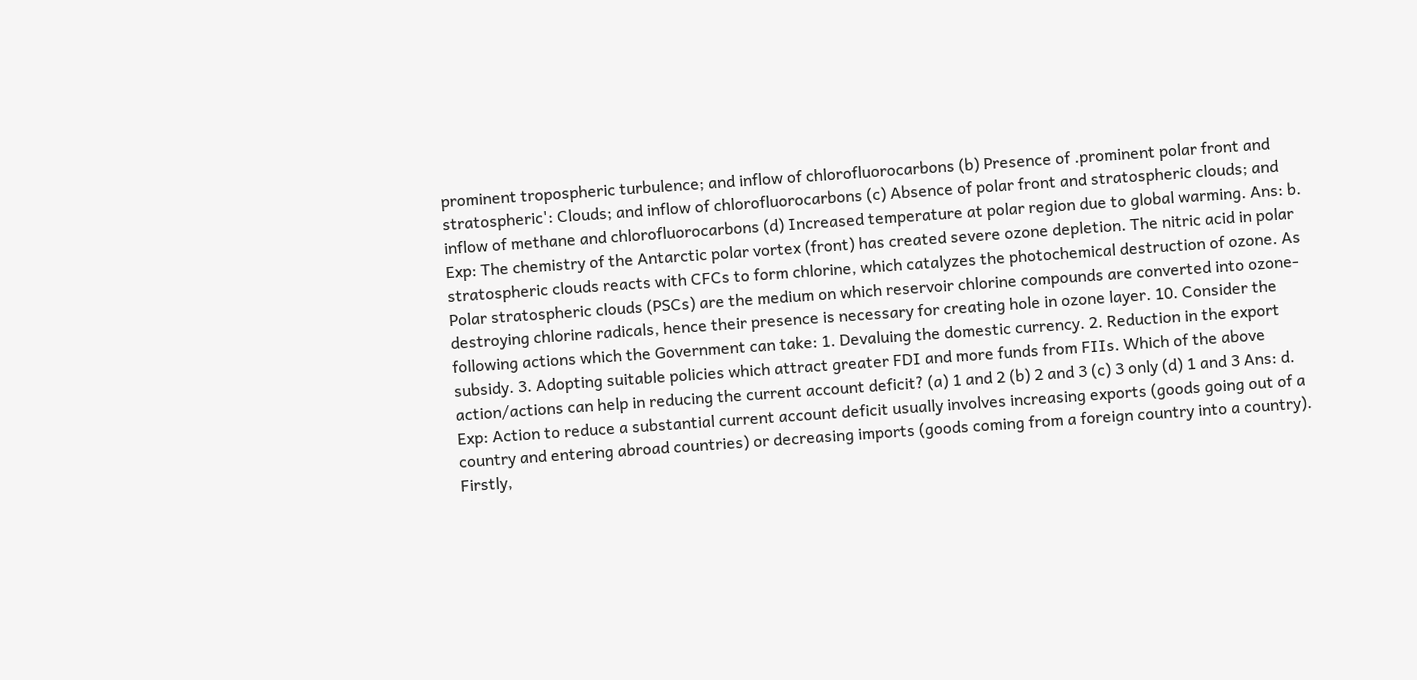prominent tropospheric turbulence; and inflow of chlorofluorocarbons (b) Presence of .prominent polar front and stratospheric': Clouds; and inflow of chlorofluorocarbons (c) Absence of polar front and stratospheric clouds; and inflow of methane and chlorofluorocarbons (d) Increased temperature at polar region due to global warming. Ans: b. Exp: The chemistry of the Antarctic polar vortex (front) has created severe ozone depletion. The nitric acid in polar stratospheric clouds reacts with CFCs to form chlorine, which catalyzes the photochemical destruction of ozone. As Polar stratospheric clouds (PSCs) are the medium on which reservoir chlorine compounds are converted into ozone-destroying chlorine radicals, hence their presence is necessary for creating hole in ozone layer. 10. Consider the following actions which the Government can take: 1. Devaluing the domestic currency. 2. Reduction in the export subsidy. 3. Adopting suitable policies which attract greater FDI and more funds from FIIs. Which of the above action/actions can help in reducing the current account deficit? (a) 1 and 2 (b) 2 and 3 (c) 3 only (d) 1 and 3 Ans: d. Exp: Action to reduce a substantial current account deficit usually involves increasing exports (goods going out of a country and entering abroad countries) or decreasing imports (goods coming from a foreign country into a country). Firstly,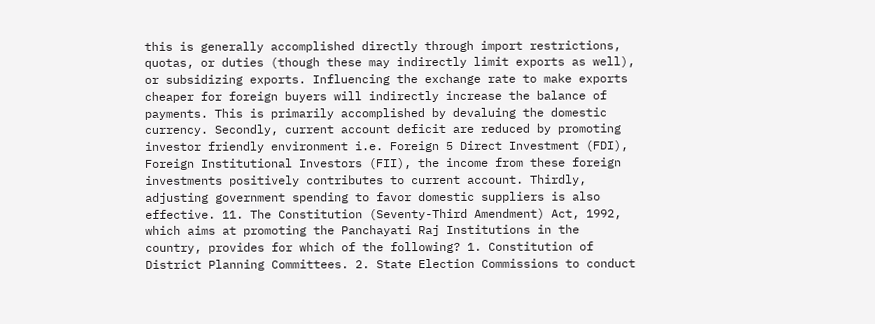this is generally accomplished directly through import restrictions, quotas, or duties (though these may indirectly limit exports as well), or subsidizing exports. Influencing the exchange rate to make exports cheaper for foreign buyers will indirectly increase the balance of payments. This is primarily accomplished by devaluing the domestic currency. Secondly, current account deficit are reduced by promoting investor friendly environment i.e. Foreign 5 Direct Investment (FDI), Foreign Institutional Investors (FII), the income from these foreign investments positively contributes to current account. Thirdly, adjusting government spending to favor domestic suppliers is also effective. 11. The Constitution (Seventy-Third Amendment) Act, 1992, which aims at promoting the Panchayati Raj Institutions in the country, provides for which of the following? 1. Constitution of District Planning Committees. 2. State Election Commissions to conduct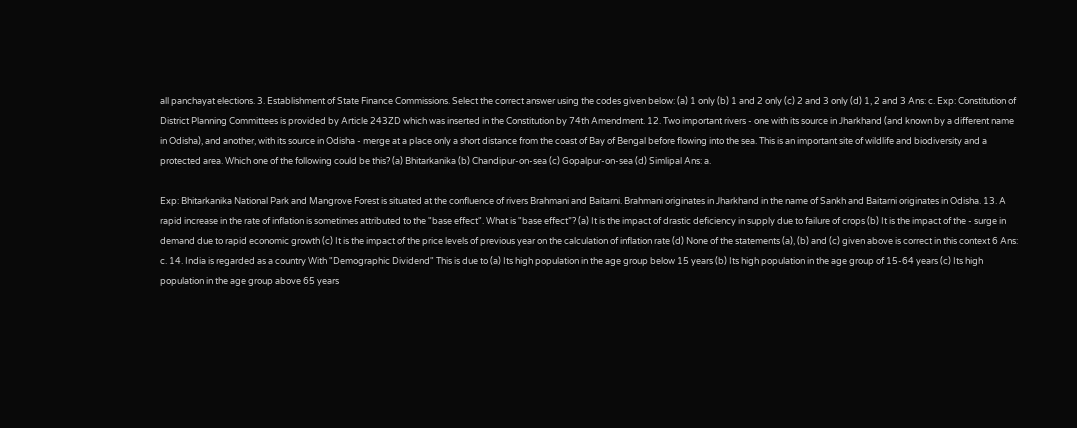all panchayat elections. 3. Establishment of State Finance Commissions. Select the correct answer using the codes given below: (a) 1 only (b) 1 and 2 only (c) 2 and 3 only (d) 1, 2 and 3 Ans: c. Exp: Constitution of District Planning Committees is provided by Article 243ZD which was inserted in the Constitution by 74th Amendment. 12. Two important rivers - one with its source in Jharkhand (and known by a different name in Odisha), and another, with its source in Odisha - merge at a place only a short distance from the coast of Bay of Bengal before flowing into the sea. This is an important site of wildlife and biodiversity and a protected area. Which one of the following could be this? (a) Bhitarkanika (b) Chandipur-on-sea (c) Gopalpur-on-sea (d) Simlipal Ans: a.

Exp: Bhitarkanika National Park and Mangrove Forest is situated at the confluence of rivers Brahmani and Baitarni. Brahmani originates in Jharkhand in the name of Sankh and Baitarni originates in Odisha. 13. A rapid increase in the rate of inflation is sometimes attributed to the "base effect". What is "base effect”? (a) It is the impact of drastic deficiency in supply due to failure of crops (b) It is the impact of the - surge in demand due to rapid economic growth (c) It is the impact of the price levels of previous year on the calculation of inflation rate (d) None of the statements (a), (b) and (c) given above is correct in this context 6 Ans: c. 14. India is regarded as a country With "Demographic Dividend" This is due to (a) Its high population in the age group below 15 years (b) Its high population in the age group of 15-64 years (c) Its high population in the age group above 65 years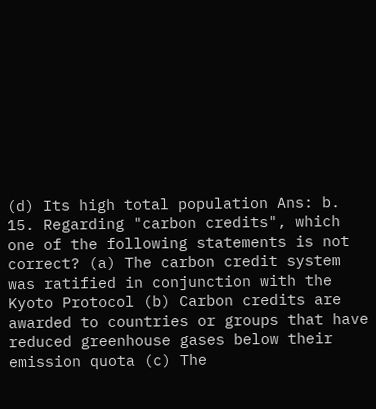(d) Its high total population Ans: b. 15. Regarding "carbon credits", which one of the following statements is not correct? (a) The carbon credit system was ratified in conjunction with the Kyoto Protocol (b) Carbon credits are awarded to countries or groups that have reduced greenhouse gases below their emission quota (c) The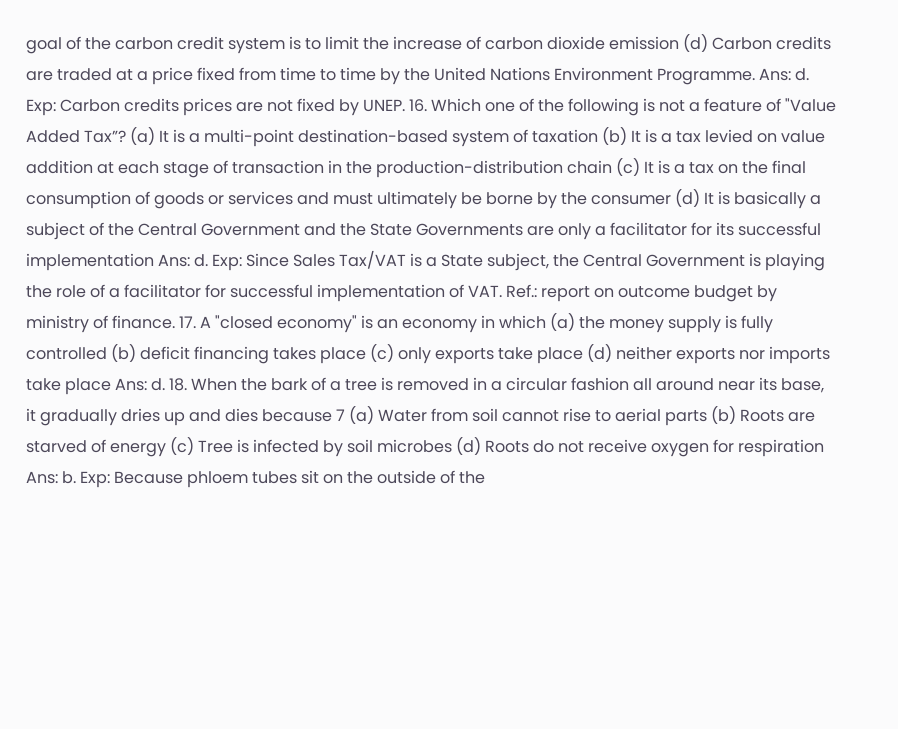goal of the carbon credit system is to limit the increase of carbon dioxide emission (d) Carbon credits are traded at a price fixed from time to time by the United Nations Environment Programme. Ans: d. Exp: Carbon credits prices are not fixed by UNEP. 16. Which one of the following is not a feature of "Value Added Tax”? (a) It is a multi-point destination-based system of taxation (b) It is a tax levied on value addition at each stage of transaction in the production-distribution chain (c) It is a tax on the final consumption of goods or services and must ultimately be borne by the consumer (d) It is basically a subject of the Central Government and the State Governments are only a facilitator for its successful implementation Ans: d. Exp: Since Sales Tax/VAT is a State subject, the Central Government is playing the role of a facilitator for successful implementation of VAT. Ref.: report on outcome budget by ministry of finance. 17. A "closed economy" is an economy in which (a) the money supply is fully controlled (b) deficit financing takes place (c) only exports take place (d) neither exports nor imports take place Ans: d. 18. When the bark of a tree is removed in a circular fashion all around near its base, it gradually dries up and dies because 7 (a) Water from soil cannot rise to aerial parts (b) Roots are starved of energy (c) Tree is infected by soil microbes (d) Roots do not receive oxygen for respiration Ans: b. Exp: Because phloem tubes sit on the outside of the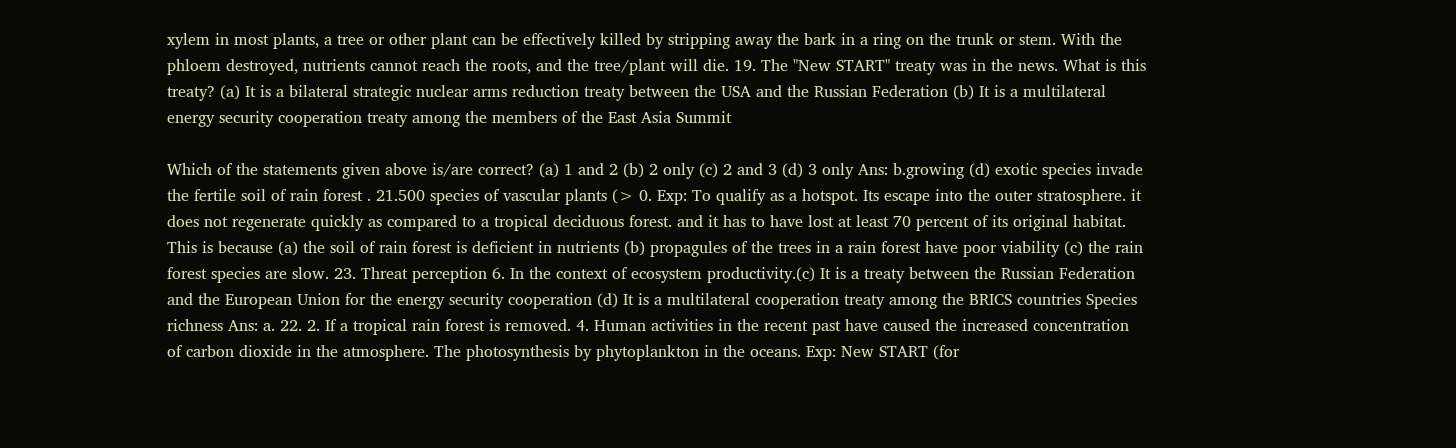xylem in most plants, a tree or other plant can be effectively killed by stripping away the bark in a ring on the trunk or stem. With the phloem destroyed, nutrients cannot reach the roots, and the tree/plant will die. 19. The "New START" treaty was in the news. What is this treaty? (a) It is a bilateral strategic nuclear arms reduction treaty between the USA and the Russian Federation (b) It is a multilateral energy security cooperation treaty among the members of the East Asia Summit

Which of the statements given above is/are correct? (a) 1 and 2 (b) 2 only (c) 2 and 3 (d) 3 only Ans: b.growing (d) exotic species invade the fertile soil of rain forest . 21.500 species of vascular plants (> 0. Exp: To qualify as a hotspot. Its escape into the outer stratosphere. it does not regenerate quickly as compared to a tropical deciduous forest. and it has to have lost at least 70 percent of its original habitat. This is because (a) the soil of rain forest is deficient in nutrients (b) propagules of the trees in a rain forest have poor viability (c) the rain forest species are slow. 23. Threat perception 6. In the context of ecosystem productivity.(c) It is a treaty between the Russian Federation and the European Union for the energy security cooperation (d) It is a multilateral cooperation treaty among the BRICS countries Species richness Ans: a. 22. 2. If a tropical rain forest is removed. 4. Human activities in the recent past have caused the increased concentration of carbon dioxide in the atmosphere. The photosynthesis by phytoplankton in the oceans. Exp: New START (for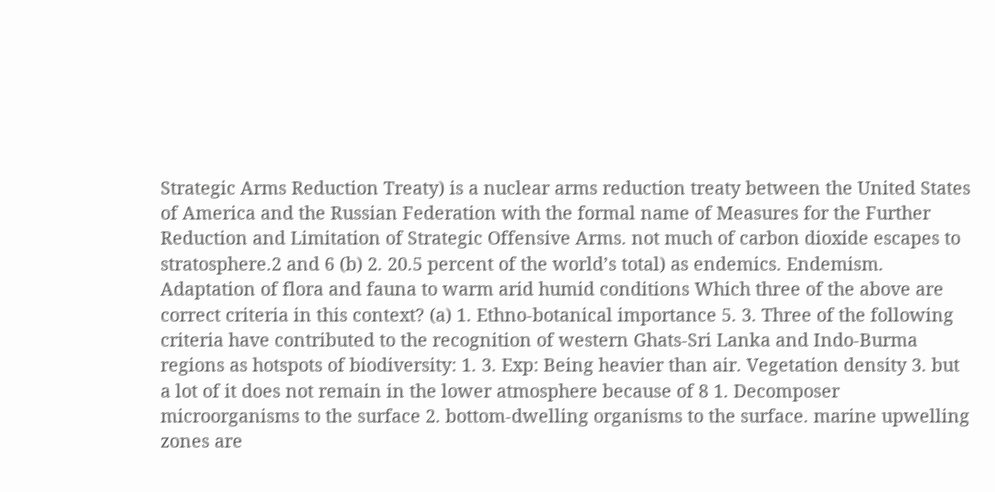Strategic Arms Reduction Treaty) is a nuclear arms reduction treaty between the United States of America and the Russian Federation with the formal name of Measures for the Further Reduction and Limitation of Strategic Offensive Arms. not much of carbon dioxide escapes to stratosphere.2 and 6 (b) 2. 20.5 percent of the world’s total) as endemics. Endemism. Adaptation of flora and fauna to warm arid humid conditions Which three of the above are correct criteria in this context? (a) 1. Ethno-botanical importance 5. 3. Three of the following criteria have contributed to the recognition of western Ghats-Sri Lanka and Indo-Burma regions as hotspots of biodiversity: 1. 3. Exp: Being heavier than air. Vegetation density 3. but a lot of it does not remain in the lower atmosphere because of 8 1. Decomposer microorganisms to the surface 2. bottom-dwelling organisms to the surface. marine upwelling zones are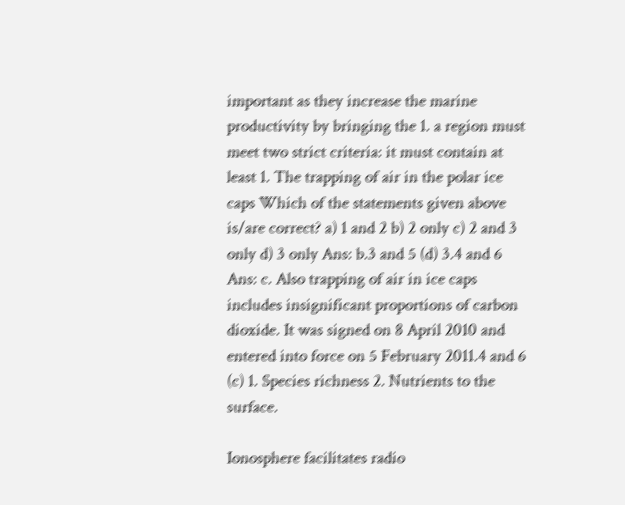important as they increase the marine productivity by bringing the 1. a region must meet two strict criteria: it must contain at least 1. The trapping of air in the polar ice caps Which of the statements given above is/are correct? a) 1 and 2 b) 2 only c) 2 and 3 only d) 3 only Ans: b.3 and 5 (d) 3.4 and 6 Ans: c. Also trapping of air in ice caps includes insignificant proportions of carbon dioxide. It was signed on 8 April 2010 and entered into force on 5 February 2011.4 and 6 (c) 1. Species richness 2. Nutrients to the surface.

Ionosphere facilitates radio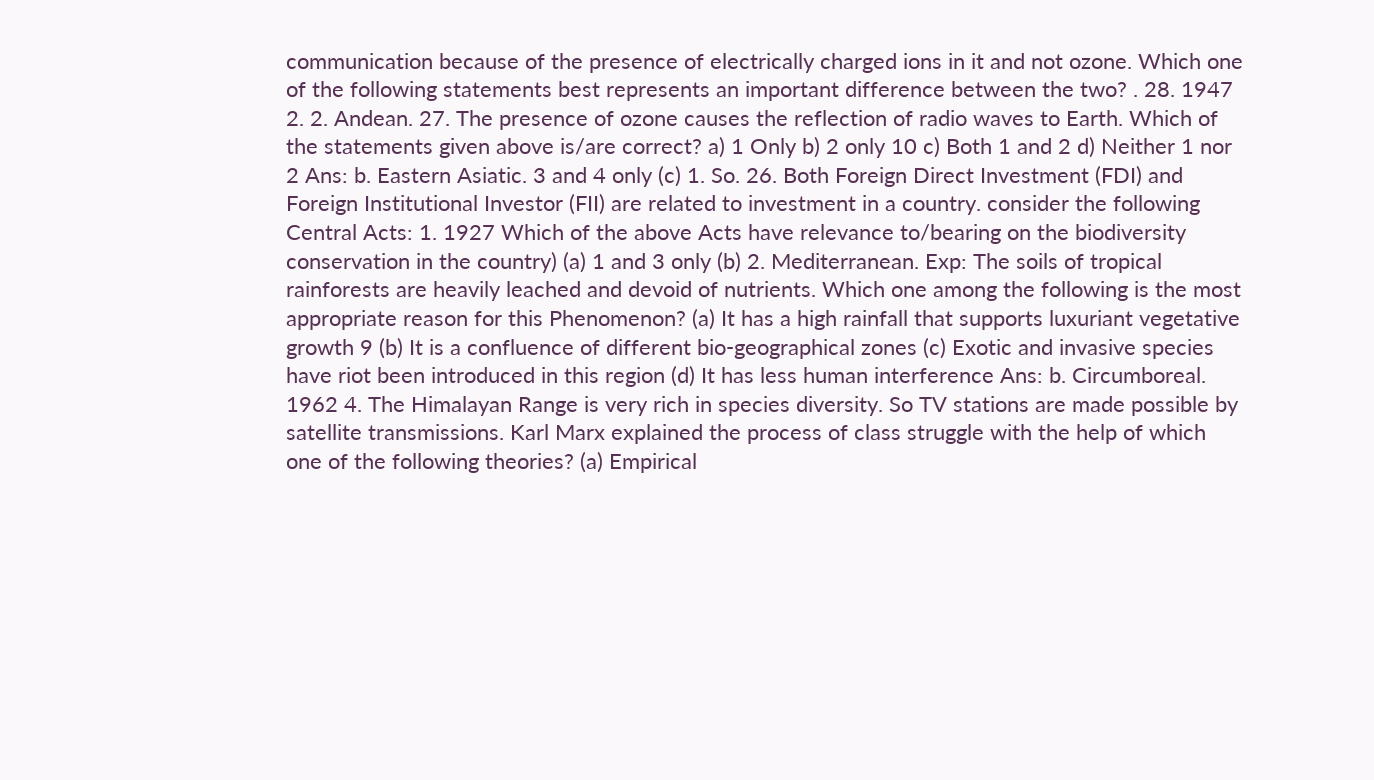communication because of the presence of electrically charged ions in it and not ozone. Which one of the following statements best represents an important difference between the two? . 28. 1947 2. 2. Andean. 27. The presence of ozone causes the reflection of radio waves to Earth. Which of the statements given above is/are correct? a) 1 Only b) 2 only 10 c) Both 1 and 2 d) Neither 1 nor 2 Ans: b. Eastern Asiatic. 3 and 4 only (c) 1. So. 26. Both Foreign Direct Investment (FDI) and Foreign Institutional Investor (FII) are related to investment in a country. consider the following Central Acts: 1. 1927 Which of the above Acts have relevance to/bearing on the biodiversity conservation in the country) (a) 1 and 3 only (b) 2. Mediterranean. Exp: The soils of tropical rainforests are heavily leached and devoid of nutrients. Which one among the following is the most appropriate reason for this Phenomenon? (a) It has a high rainfall that supports luxuriant vegetative growth 9 (b) It is a confluence of different bio-geographical zones (c) Exotic and invasive species have riot been introduced in this region (d) It has less human interference Ans: b. Circumboreal. 1962 4. The Himalayan Range is very rich in species diversity. So TV stations are made possible by satellite transmissions. Karl Marx explained the process of class struggle with the help of which one of the following theories? (a) Empirical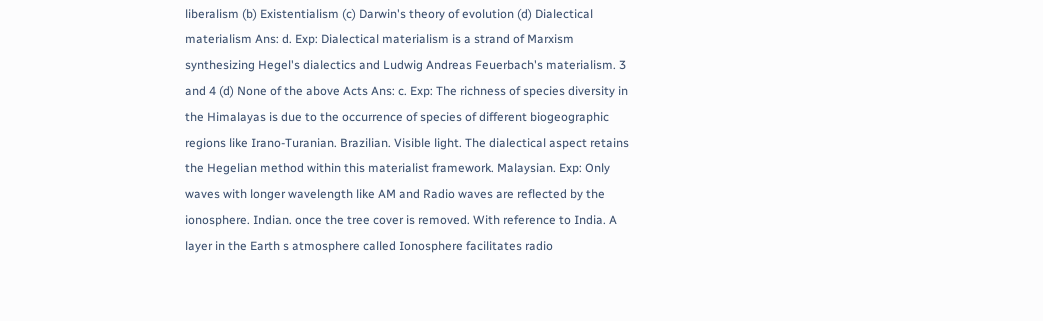liberalism (b) Existentialism (c) Darwin's theory of evolution (d) Dialectical materialism Ans: d. Exp: Dialectical materialism is a strand of Marxism synthesizing Hegel's dialectics and Ludwig Andreas Feuerbach's materialism. 3 and 4 (d) None of the above Acts Ans: c. Exp: The richness of species diversity in the Himalayas is due to the occurrence of species of different biogeographic regions like Irano-Turanian. Brazilian. Visible light. The dialectical aspect retains the Hegelian method within this materialist framework. Malaysian. Exp: Only waves with longer wavelength like AM and Radio waves are reflected by the ionosphere. Indian. once the tree cover is removed. With reference to India. A layer in the Earth s atmosphere called Ionosphere facilitates radio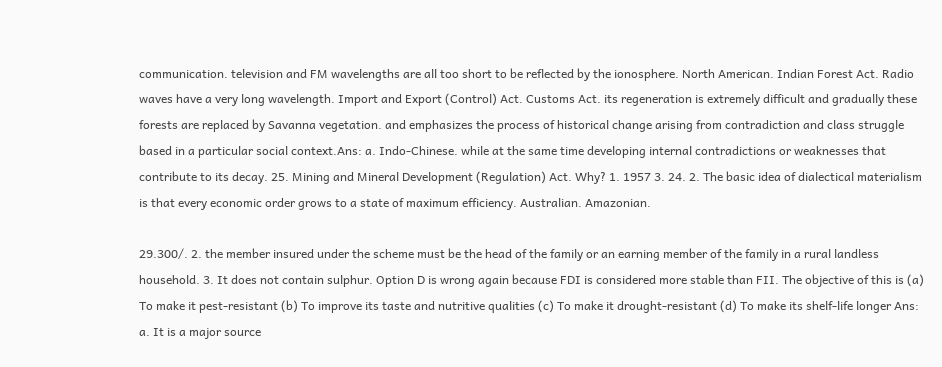communication. television and FM wavelengths are all too short to be reflected by the ionosphere. North American. Indian Forest Act. Radio waves have a very long wavelength. Import and Export (Control) Act. Customs Act. its regeneration is extremely difficult and gradually these forests are replaced by Savanna vegetation. and emphasizes the process of historical change arising from contradiction and class struggle based in a particular social context.Ans: a. Indo-Chinese. while at the same time developing internal contradictions or weaknesses that contribute to its decay. 25. Mining and Mineral Development (Regulation) Act. Why? 1. 1957 3. 24. 2. The basic idea of dialectical materialism is that every economic order grows to a state of maximum efficiency. Australian. Amazonian.

29.300/. 2. the member insured under the scheme must be the head of the family or an earning member of the family in a rural landless household. 3. It does not contain sulphur. Option D is wrong again because FDI is considered more stable than FII. The objective of this is (a) To make it pest-resistant (b) To improve its taste and nutritive qualities (c) To make it drought-resistant (d) To make its shelf-life longer Ans: a. It is a major source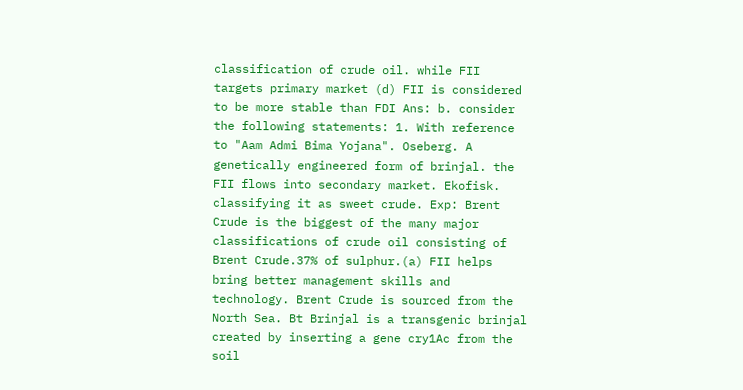classification of crude oil. while FII targets primary market (d) FII is considered to be more stable than FDI Ans: b. consider the following statements: 1. With reference to "Aam Admi Bima Yojana". Oseberg. A genetically engineered form of brinjal. the FII flows into secondary market. Ekofisk. classifying it as sweet crude. Exp: Brent Crude is the biggest of the many major classifications of crude oil consisting of Brent Crude.37% of sulphur.(a) FII helps bring better management skills and technology. Brent Crude is sourced from the North Sea. Bt Brinjal is a transgenic brinjal created by inserting a gene cry1Ac from the soil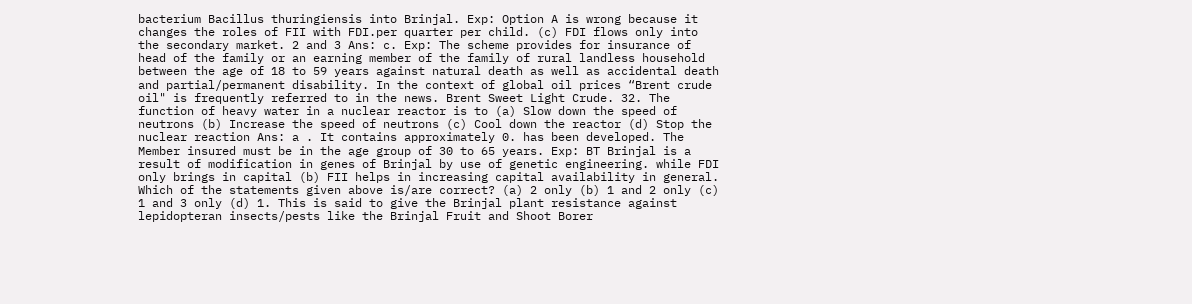bacterium Bacillus thuringiensis into Brinjal. Exp: Option A is wrong because it changes the roles of FII with FDI.per quarter per child. (c) FDI flows only into the secondary market. 2 and 3 Ans: c. Exp: The scheme provides for insurance of head of the family or an earning member of the family of rural landless household between the age of 18 to 59 years against natural death as well as accidental death and partial/permanent disability. In the context of global oil prices “Brent crude oil" is frequently referred to in the news. Brent Sweet Light Crude. 32. The function of heavy water in a nuclear reactor is to (a) Slow down the speed of neutrons (b) Increase the speed of neutrons (c) Cool down the reactor (d) Stop the nuclear reaction Ans: a . It contains approximately 0. has been developed. The Member insured must be in the age group of 30 to 65 years. Exp: BT Brinjal is a result of modification in genes of Brinjal by use of genetic engineering. while FDI only brings in capital (b) FII helps in increasing capital availability in general. Which of the statements given above is/are correct? (a) 2 only (b) 1 and 2 only (c) 1 and 3 only (d) 1. This is said to give the Brinjal plant resistance against lepidopteran insects/pests like the Brinjal Fruit and Shoot Borer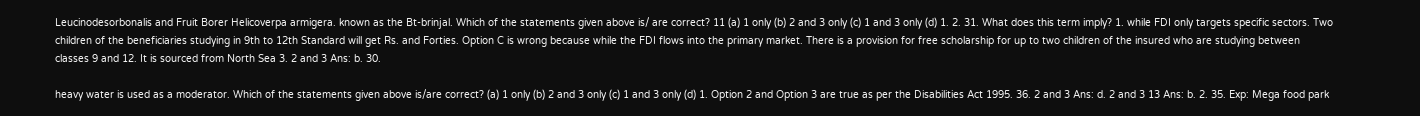Leucinodesorbonalis and Fruit Borer Helicoverpa armigera. known as the Bt-brinjal. Which of the statements given above is/ are correct? 11 (a) 1 only (b) 2 and 3 only (c) 1 and 3 only (d) 1. 2. 31. What does this term imply? 1. while FDI only targets specific sectors. Two children of the beneficiaries studying in 9th to 12th Standard will get Rs. and Forties. Option C is wrong because while the FDI flows into the primary market. There is a provision for free scholarship for up to two children of the insured who are studying between classes 9 and 12. It is sourced from North Sea 3. 2 and 3 Ans: b. 30.

heavy water is used as a moderator. Which of the statements given above is/are correct? (a) 1 only (b) 2 and 3 only (c) 1 and 3 only (d) 1. Option 2 and Option 3 are true as per the Disabilities Act 1995. 36. 2 and 3 Ans: d. 2 and 3 13 Ans: b. 2. 35. Exp: Mega food park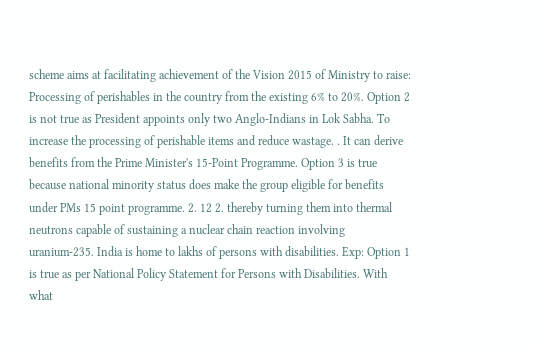scheme aims at facilitating achievement of the Vision 2015 of Ministry to raise: Processing of perishables in the country from the existing 6% to 20%. Option 2 is not true as President appoints only two Anglo-Indians in Lok Sabha. To increase the processing of perishable items and reduce wastage. . It can derive benefits from the Prime Minister's 15-Point Programme. Option 3 is true because national minority status does make the group eligible for benefits under PMs 15 point programme. 2. 12 2. thereby turning them into thermal neutrons capable of sustaining a nuclear chain reaction involving uranium-235. India is home to lakhs of persons with disabilities. Exp: Option 1 is true as per National Policy Statement for Persons with Disabilities. With what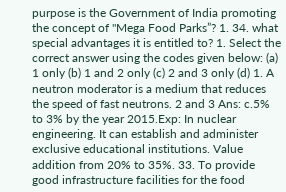purpose is the Government of India promoting the concept of "Mega Food Parks”? 1. 34. what special advantages it is entitled to? 1. Select the correct answer using the codes given below: (a) 1 only (b) 1 and 2 only (c) 2 and 3 only (d) 1. A neutron moderator is a medium that reduces the speed of fast neutrons. 2 and 3 Ans: c.5% to 3% by the year 2015.Exp: In nuclear engineering. It can establish and administer exclusive educational institutions. Value addition from 20% to 35%. 33. To provide good infrastructure facilities for the food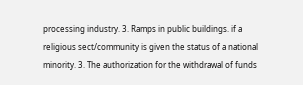processing industry. 3. Ramps in public buildings. if a religious sect/community is given the status of a national minority. 3. The authorization for the withdrawal of funds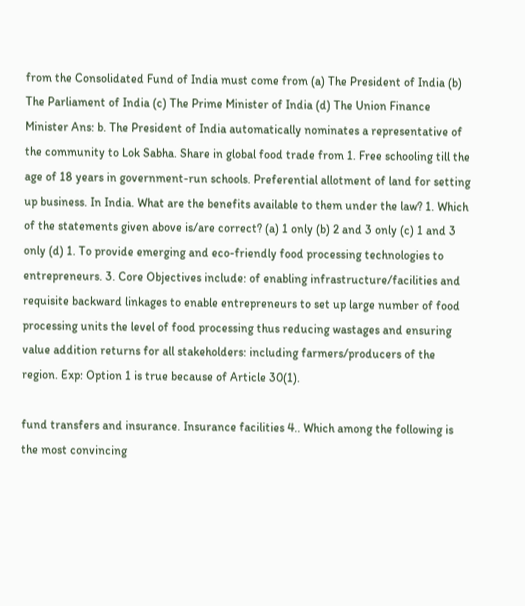from the Consolidated Fund of India must come from (a) The President of India (b) The Parliament of India (c) The Prime Minister of India (d) The Union Finance Minister Ans: b. The President of India automatically nominates a representative of the community to Lok Sabha. Share in global food trade from 1. Free schooling till the age of 18 years in government-run schools. Preferential allotment of land for setting up business. In India. What are the benefits available to them under the law? 1. Which of the statements given above is/are correct? (a) 1 only (b) 2 and 3 only (c) 1 and 3 only (d) 1. To provide emerging and eco-friendly food processing technologies to entrepreneurs. 3. Core Objectives include: of enabling infrastructure/facilities and requisite backward linkages to enable entrepreneurs to set up large number of food processing units the level of food processing thus reducing wastages and ensuring value addition returns for all stakeholders: including farmers/producers of the region. Exp: Option 1 is true because of Article 30(1).

fund transfers and insurance. Insurance facilities 4.. Which among the following is the most convincing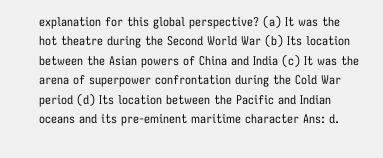explanation for this global perspective? (a) It was the hot theatre during the Second World War (b) Its location between the Asian powers of China and India (c) It was the arena of superpower confrontation during the Cold War period (d) Its location between the Pacific and Indian oceans and its pre-eminent maritime character Ans: d.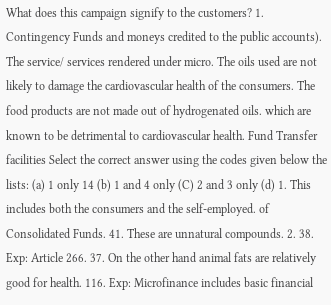What does this campaign signify to the customers? 1. Contingency Funds and moneys credited to the public accounts). The service/ services rendered under micro. The oils used are not likely to damage the cardiovascular health of the consumers. The food products are not made out of hydrogenated oils. which are known to be detrimental to cardiovascular health. Fund Transfer facilities Select the correct answer using the codes given below the lists: (a) 1 only 14 (b) 1 and 4 only (C) 2 and 3 only (d) 1. This includes both the consumers and the self-employed. of Consolidated Funds. 41. These are unnatural compounds. 2. 38. Exp: Article 266. 37. On the other hand animal fats are relatively good for health. 116. Exp: Microfinance includes basic financial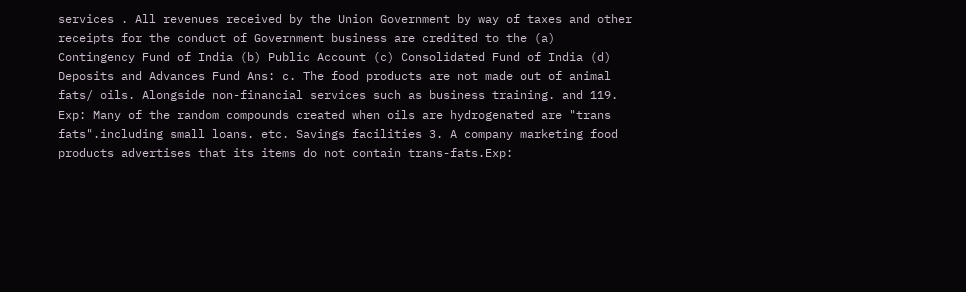services . All revenues received by the Union Government by way of taxes and other receipts for the conduct of Government business are credited to the (a) Contingency Fund of India (b) Public Account (c) Consolidated Fund of India (d) Deposits and Advances Fund Ans: c. The food products are not made out of animal fats/ oils. Alongside non-financial services such as business training. and 119. Exp: Many of the random compounds created when oils are hydrogenated are "trans fats".including small loans. etc. Savings facilities 3. A company marketing food products advertises that its items do not contain trans-fats.Exp: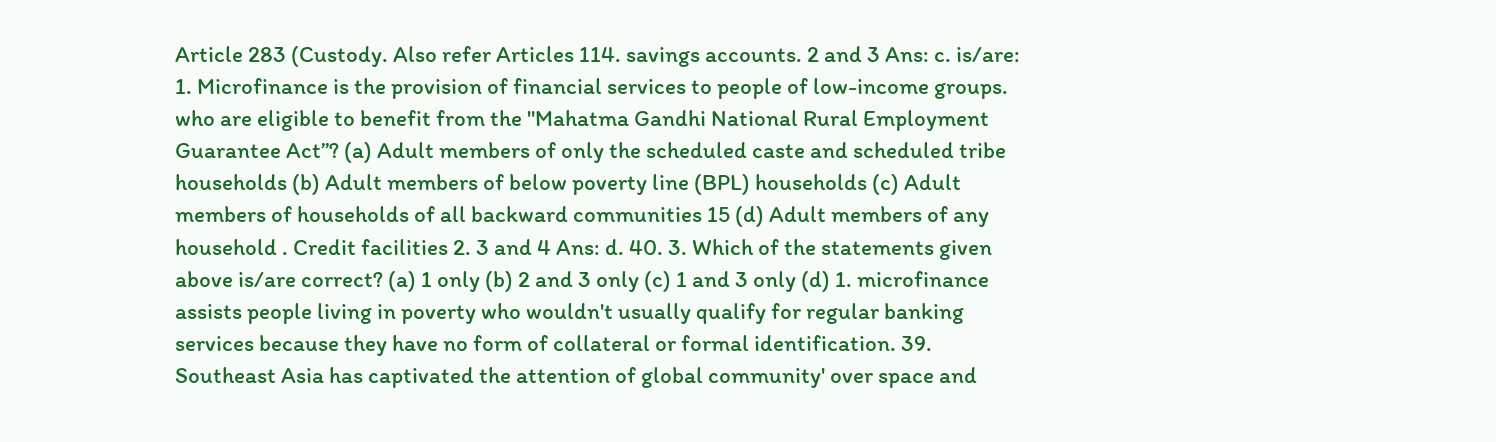Article 283 (Custody. Also refer Articles 114. savings accounts. 2 and 3 Ans: c. is/are: 1. Microfinance is the provision of financial services to people of low-income groups. who are eligible to benefit from the "Mahatma Gandhi National Rural Employment Guarantee Act”? (a) Adult members of only the scheduled caste and scheduled tribe households (b) Adult members of below poverty line (BPL) households (c) Adult members of households of all backward communities 15 (d) Adult members of any household . Credit facilities 2. 3 and 4 Ans: d. 40. 3. Which of the statements given above is/are correct? (a) 1 only (b) 2 and 3 only (c) 1 and 3 only (d) 1. microfinance assists people living in poverty who wouldn't usually qualify for regular banking services because they have no form of collateral or formal identification. 39. Southeast Asia has captivated the attention of global community' over space and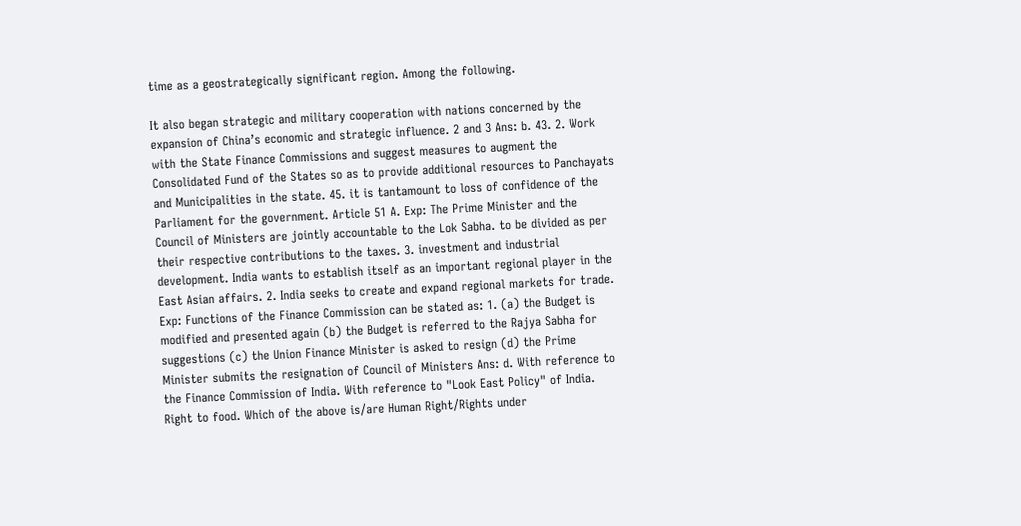time as a geostrategically significant region. Among the following.

It also began strategic and military cooperation with nations concerned by the expansion of China’s economic and strategic influence. 2 and 3 Ans: b. 43. 2. Work with the State Finance Commissions and suggest measures to augment the Consolidated Fund of the States so as to provide additional resources to Panchayats and Municipalities in the state. 45. it is tantamount to loss of confidence of the Parliament for the government. Article 51 A. Exp: The Prime Minister and the Council of Ministers are jointly accountable to the Lok Sabha. to be divided as per their respective contributions to the taxes. 3. investment and industrial development. India wants to establish itself as an important regional player in the East Asian affairs. 2. India seeks to create and expand regional markets for trade. Exp: Functions of the Finance Commission can be stated as: 1. (a) the Budget is modified and presented again (b) the Budget is referred to the Rajya Sabha for suggestions (c) the Union Finance Minister is asked to resign (d) the Prime Minister submits the resignation of Council of Ministers Ans: d. With reference to the Finance Commission of India. With reference to "Look East Policy" of India. Right to food. Which of the above is/are Human Right/Rights under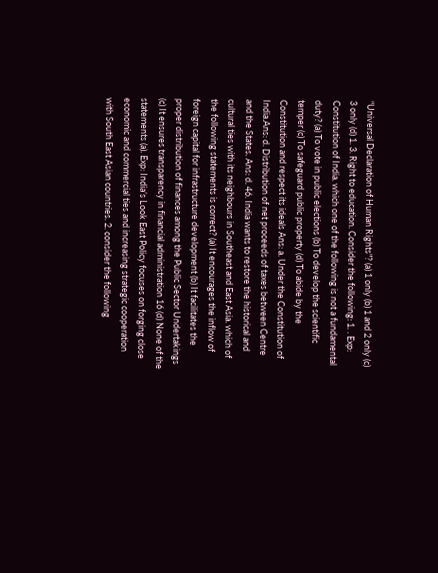“Universal Declaration of Human Rights"? (a) 1 only (b) 1 and 2 only (c) 3 only (d) 1. 3. Right to education. Consider the following: 1. . Exp: Constitution of India. which one of the following is not a fundamental duty? (a) To vote in public elections (b) To develop the scientific temper (c) To safeguard public property (d) To abide by the Constitution and respect its ideals Ans: a. Under the Constitution of India.Ans: d. Distribution of net proceeds of taxes between Centre and the States. Ans: d. 46. India wants to restore the historical and cultural ties with its neighbours in Southeast and East Asia. which of the following statements is correct? (a) It encourages the inflow of foreign capital for infrastructure development (b) It facilitates the proper distribution of finances among the Public Sector Undertakings (c) It ensures transparency in financial administration 16 (d) None of the statements (a). Exp: India’s Look East Policy focuses on forging close economic and commercial ties and increasing strategic cooperation with South East Asian countries. 2. consider the following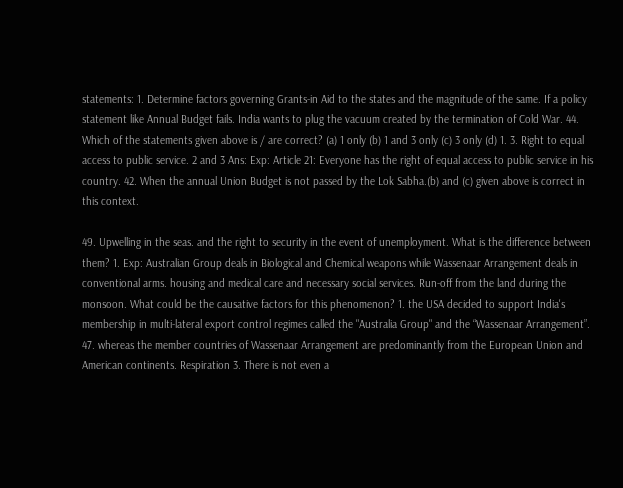statements: 1. Determine factors governing Grants-in Aid to the states and the magnitude of the same. If a policy statement like Annual Budget fails. India wants to plug the vacuum created by the termination of Cold War. 44. Which of the statements given above is / are correct? (a) 1 only (b) 1 and 3 only (c) 3 only (d) 1. 3. Right to equal access to public service. 2 and 3 Ans: Exp: Article 21: Everyone has the right of equal access to public service in his country. 42. When the annual Union Budget is not passed by the Lok Sabha.(b) and (c) given above is correct in this context.

49. Upwelling in the seas. and the right to security in the event of unemployment. What is the difference between them? 1. Exp: Australian Group deals in Biological and Chemical weapons while Wassenaar Arrangement deals in conventional arms. housing and medical care and necessary social services. Run-off from the land during the monsoon. What could be the causative factors for this phenomenon? 1. the USA decided to support India's membership in multi-lateral export control regimes called the "Australia Group" and the “Wassenaar Arrangement”. 47. whereas the member countries of Wassenaar Arrangement are predominantly from the European Union and American continents. Respiration 3. There is not even a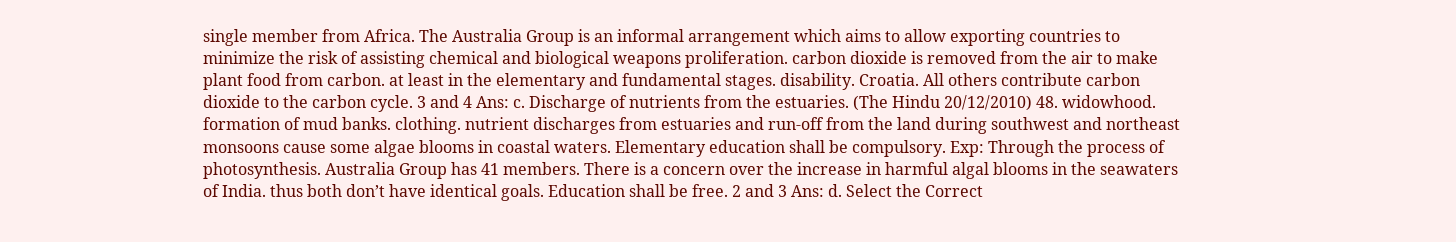single member from Africa. The Australia Group is an informal arrangement which aims to allow exporting countries to minimize the risk of assisting chemical and biological weapons proliferation. carbon dioxide is removed from the air to make plant food from carbon. at least in the elementary and fundamental stages. disability. Croatia. All others contribute carbon dioxide to the carbon cycle. 3 and 4 Ans: c. Discharge of nutrients from the estuaries. (The Hindu 20/12/2010) 48. widowhood. formation of mud banks. clothing. nutrient discharges from estuaries and run-off from the land during southwest and northeast monsoons cause some algae blooms in coastal waters. Elementary education shall be compulsory. Exp: Through the process of photosynthesis. Australia Group has 41 members. There is a concern over the increase in harmful algal blooms in the seawaters of India. thus both don’t have identical goals. Education shall be free. 2 and 3 Ans: d. Select the Correct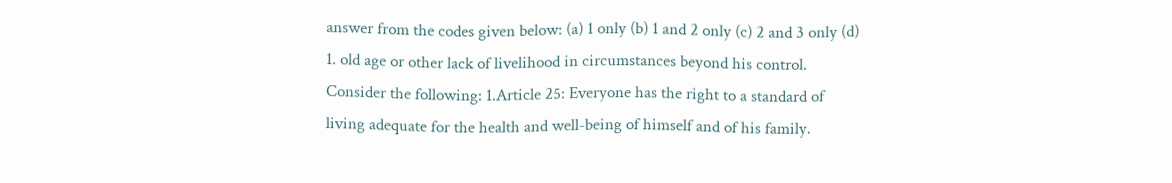answer from the codes given below: (a) 1 only (b) 1 and 2 only (c) 2 and 3 only (d) 1. old age or other lack of livelihood in circumstances beyond his control. Consider the following: 1.Article 25: Everyone has the right to a standard of living adequate for the health and well-being of himself and of his family.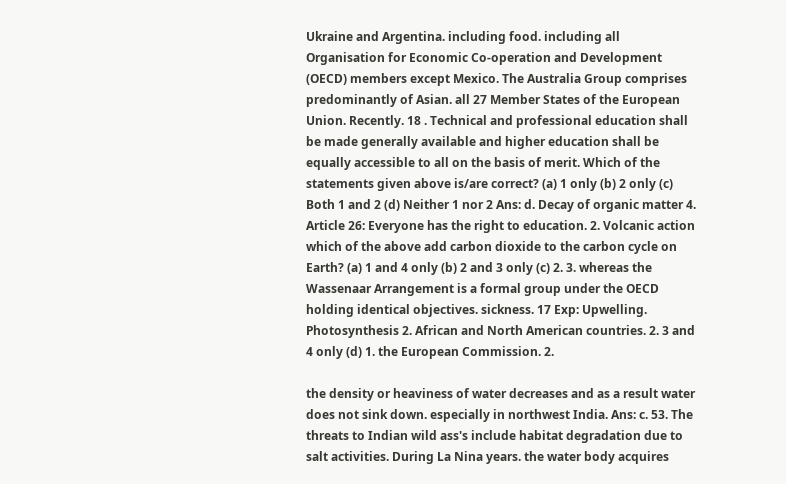Ukraine and Argentina. including food. including all Organisation for Economic Co-operation and Development (OECD) members except Mexico. The Australia Group comprises predominantly of Asian. all 27 Member States of the European Union. Recently. 18 . Technical and professional education shall be made generally available and higher education shall be equally accessible to all on the basis of merit. Which of the statements given above is/are correct? (a) 1 only (b) 2 only (c) Both 1 and 2 (d) Neither 1 nor 2 Ans: d. Decay of organic matter 4. Article 26: Everyone has the right to education. 2. Volcanic action which of the above add carbon dioxide to the carbon cycle on Earth? (a) 1 and 4 only (b) 2 and 3 only (c) 2. 3. whereas the Wassenaar Arrangement is a formal group under the OECD holding identical objectives. sickness. 17 Exp: Upwelling. Photosynthesis 2. African and North American countries. 2. 3 and 4 only (d) 1. the European Commission. 2.

the density or heaviness of water decreases and as a result water does not sink down. especially in northwest India. Ans: c. 53. The threats to Indian wild ass's include habitat degradation due to salt activities. During La Nina years. the water body acquires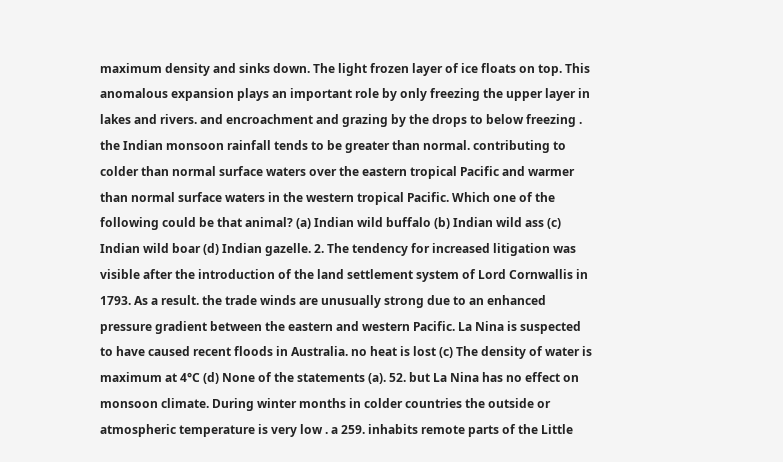maximum density and sinks down. The light frozen layer of ice floats on top. This anomalous expansion plays an important role by only freezing the upper layer in lakes and rivers. and encroachment and grazing by the drops to below freezing . the Indian monsoon rainfall tends to be greater than normal. contributing to colder than normal surface waters over the eastern tropical Pacific and warmer than normal surface waters in the western tropical Pacific. Which one of the following could be that animal? (a) Indian wild buffalo (b) Indian wild ass (c) Indian wild boar (d) Indian gazelle. 2. The tendency for increased litigation was visible after the introduction of the land settlement system of Lord Cornwallis in 1793. As a result. the trade winds are unusually strong due to an enhanced pressure gradient between the eastern and western Pacific. La Nina is suspected to have caused recent floods in Australia. no heat is lost (c) The density of water is maximum at 4°C (d) None of the statements (a). 52. but La Nina has no effect on monsoon climate. During winter months in colder countries the outside or atmospheric temperature is very low . a 259. inhabits remote parts of the Little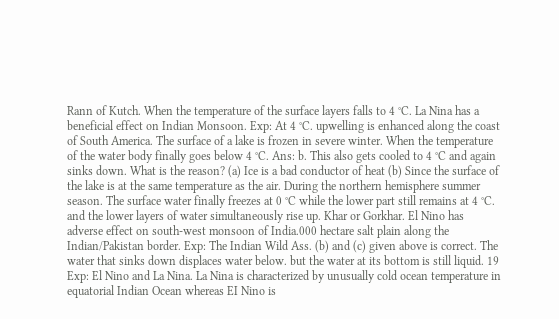Rann of Kutch. When the temperature of the surface layers falls to 4 °C. La Nina has a beneficial effect on Indian Monsoon. Exp: At 4 °C. upwelling is enhanced along the coast of South America. The surface of a lake is frozen in severe winter. When the temperature of the water body finally goes below 4 °C. Ans: b. This also gets cooled to 4 °C and again sinks down. What is the reason? (a) Ice is a bad conductor of heat (b) Since the surface of the lake is at the same temperature as the air. During the northern hemisphere summer season. The surface water finally freezes at 0 °C while the lower part still remains at 4 °C. and the lower layers of water simultaneously rise up. Khar or Gorkhar. El Nino has adverse effect on south-west monsoon of India.000 hectare salt plain along the Indian/Pakistan border. Exp: The Indian Wild Ass. (b) and (c) given above is correct. The water that sinks down displaces water below. but the water at its bottom is still liquid. 19 Exp: El Nino and La Nina. La Nina is characterized by unusually cold ocean temperature in equatorial Indian Ocean whereas EI Nino is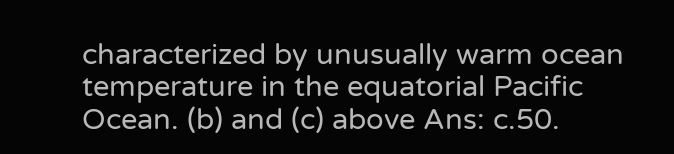characterized by unusually warm ocean temperature in the equatorial Pacific Ocean. (b) and (c) above Ans: c.50.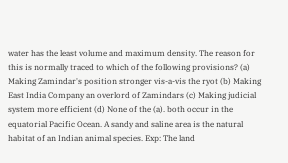water has the least volume and maximum density. The reason for this is normally traced to which of the following provisions? (a) Making Zamindar's position stronger vis-a-vis the ryot (b) Making East India Company an overlord of Zamindars (c) Making judicial system more efficient (d) None of the (a). both occur in the equatorial Pacific Ocean. A sandy and saline area is the natural habitat of an Indian animal species. Exp: The land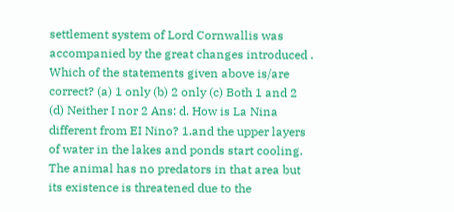settlement system of Lord Cornwallis was accompanied by the great changes introduced . Which of the statements given above is/are correct? (a) 1 only (b) 2 only (c) Both 1 and 2 (d) Neither I nor 2 Ans: d. How is La Nina different from EI Nino? 1.and the upper layers of water in the lakes and ponds start cooling. The animal has no predators in that area but its existence is threatened due to the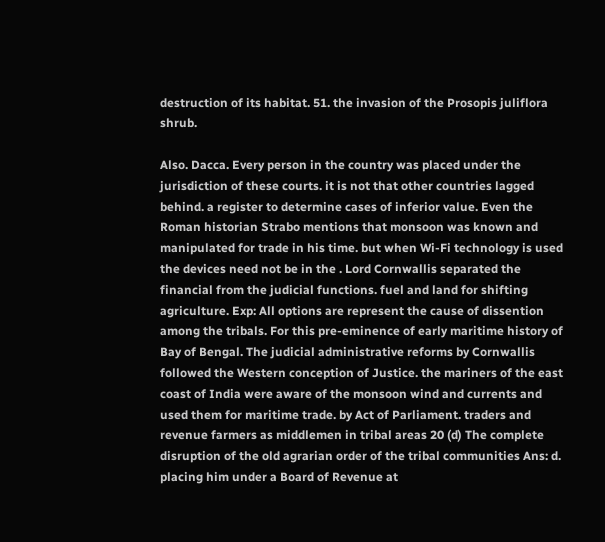destruction of its habitat. 51. the invasion of the Prosopis juliflora shrub.

Also. Dacca. Every person in the country was placed under the jurisdiction of these courts. it is not that other countries lagged behind. a register to determine cases of inferior value. Even the Roman historian Strabo mentions that monsoon was known and manipulated for trade in his time. but when Wi-Fi technology is used the devices need not be in the . Lord Cornwallis separated the financial from the judicial functions. fuel and land for shifting agriculture. Exp: All options are represent the cause of dissention among the tribals. For this pre-eminence of early maritime history of Bay of Bengal. The judicial administrative reforms by Cornwallis followed the Western conception of Justice. the mariners of the east coast of India were aware of the monsoon wind and currents and used them for maritime trade. by Act of Parliament. traders and revenue farmers as middlemen in tribal areas 20 (d) The complete disruption of the old agrarian order of the tribal communities Ans: d. placing him under a Board of Revenue at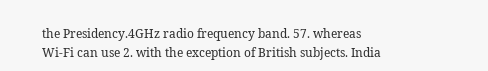the Presidency.4GHz radio frequency band. 57. whereas Wi-Fi can use 2. with the exception of British subjects. India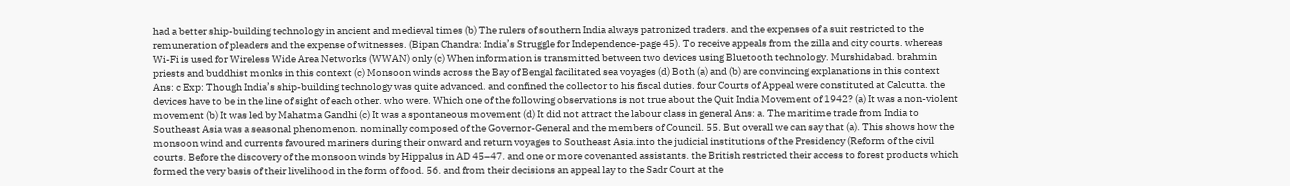had a better ship-building technology in ancient and medieval times (b) The rulers of southern India always patronized traders. and the expenses of a suit restricted to the remuneration of pleaders and the expense of witnesses. (Bipan Chandra: India’s Struggle for Independence-page 45). To receive appeals from the zilla and city courts. whereas Wi-Fi is used for Wireless Wide Area Networks (WWAN) only (c) When information is transmitted between two devices using Bluetooth technology. Murshidabad. brahmin priests and buddhist monks in this context (c) Monsoon winds across the Bay of Bengal facilitated sea voyages (d) Both (a) and (b) are convincing explanations in this context Ans: c Exp: Though India’s ship-building technology was quite advanced. and confined the collector to his fiscal duties. four Courts of Appeal were constituted at Calcutta. the devices have to be in the line of sight of each other. who were. Which one of the following observations is not true about the Quit India Movement of 1942? (a) It was a non-violent movement (b) It was led by Mahatma Gandhi (c) It was a spontaneous movement (d) It did not attract the labour class in general Ans: a. The maritime trade from India to Southeast Asia was a seasonal phenomenon. nominally composed of the Governor-General and the members of Council. 55. But overall we can say that (a). This shows how the monsoon wind and currents favoured mariners during their onward and return voyages to Southeast Asia.into the judicial institutions of the Presidency (Reform of the civil courts. Before the discovery of the monsoon winds by Hippalus in AD 45–47. and one or more covenanted assistants. the British restricted their access to forest products which formed the very basis of their livelihood in the form of food. 56. and from their decisions an appeal lay to the Sadr Court at the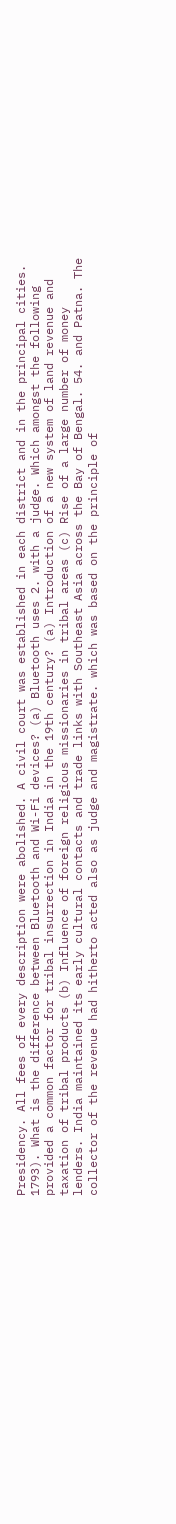Presidency. All fees of every description were abolished. A civil court was established in each district and in the principal cities. 1793). What is the difference between Bluetooth and Wi-Fi devices? (a) Bluetooth uses 2. with a judge. Which amongst the following provided a common factor for tribal insurrection in India in the 19th century? (a) Introduction of a new system of land revenue and taxation of tribal products (b) Influence of foreign religious missionaries in tribal areas (c) Rise of a large number of money lenders. India maintained its early cultural contacts and trade links with Southeast Asia across the Bay of Bengal. 54. and Patna. The collector of the revenue had hitherto acted also as judge and magistrate. which was based on the principle of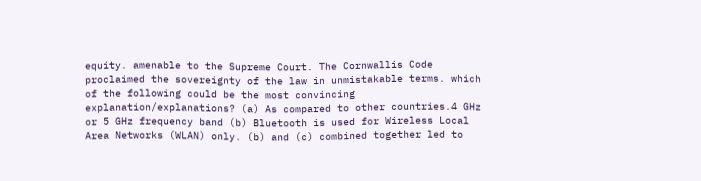equity. amenable to the Supreme Court. The Cornwallis Code proclaimed the sovereignty of the law in unmistakable terms. which of the following could be the most convincing explanation/explanations? (a) As compared to other countries.4 GHz or 5 GHz frequency band (b) Bluetooth is used for Wireless Local Area Networks (WLAN) only. (b) and (c) combined together led to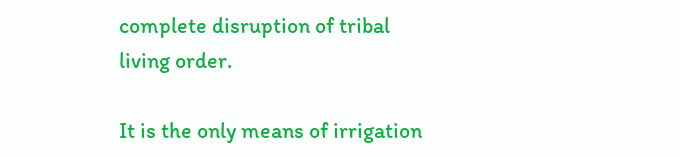complete disruption of tribal living order.

It is the only means of irrigation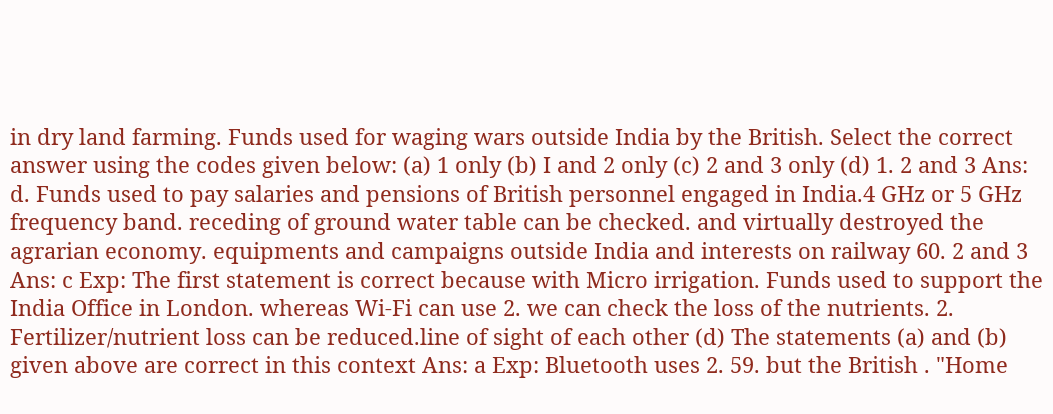in dry land farming. Funds used for waging wars outside India by the British. Select the correct answer using the codes given below: (a) 1 only (b) I and 2 only (c) 2 and 3 only (d) 1. 2 and 3 Ans: d. Funds used to pay salaries and pensions of British personnel engaged in India.4 GHz or 5 GHz frequency band. receding of ground water table can be checked. and virtually destroyed the agrarian economy. equipments and campaigns outside India and interests on railway 60. 2 and 3 Ans: c Exp: The first statement is correct because with Micro irrigation. Funds used to support the India Office in London. whereas Wi-Fi can use 2. we can check the loss of the nutrients. 2. Fertilizer/nutrient loss can be reduced.line of sight of each other (d) The statements (a) and (b) given above are correct in this context Ans: a Exp: Bluetooth uses 2. 59. but the British . "Home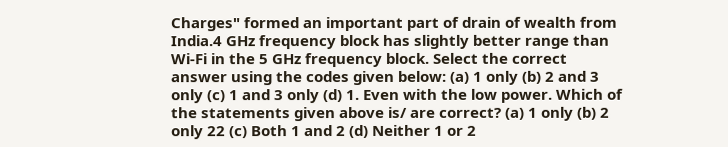Charges" formed an important part of drain of wealth from India.4 GHz frequency block has slightly better range than Wi-Fi in the 5 GHz frequency block. Select the correct answer using the codes given below: (a) 1 only (b) 2 and 3 only (c) 1 and 3 only (d) 1. Even with the low power. Which of the statements given above is/ are correct? (a) 1 only (b) 2 only 22 (c) Both 1 and 2 (d) Neither 1 or 2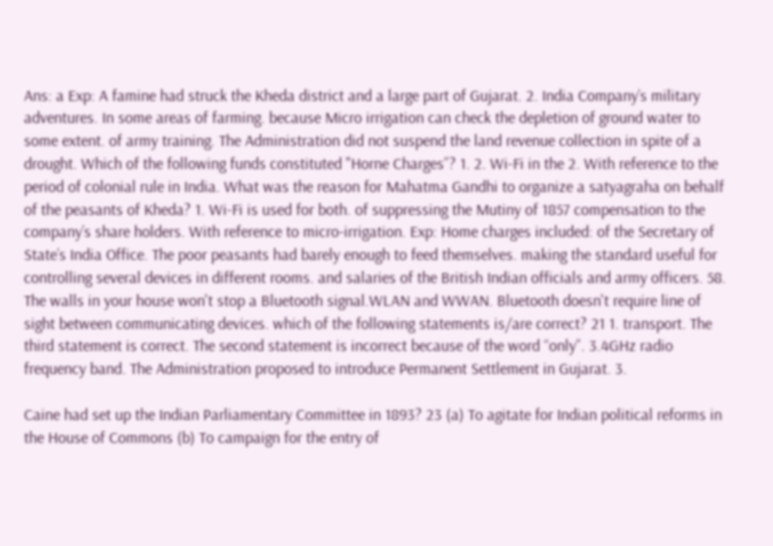Ans: a Exp: A famine had struck the Kheda district and a large part of Gujarat. 2. India Company’s military adventures. In some areas of farming. because Micro irrigation can check the depletion of ground water to some extent. of army training. The Administration did not suspend the land revenue collection in spite of a drought. Which of the following funds constituted "Horne Charges”? 1. 2. Wi-Fi in the 2. With reference to the period of colonial rule in India. What was the reason for Mahatma Gandhi to organize a satyagraha on behalf of the peasants of Kheda? 1. Wi-Fi is used for both. of suppressing the Mutiny of 1857 compensation to the company’s share holders. With reference to micro-irrigation. Exp: Home charges included: of the Secretary of State’s India Office. The poor peasants had barely enough to feed themselves. making the standard useful for controlling several devices in different rooms. and salaries of the British Indian officials and army officers. 58. The walls in your house won't stop a Bluetooth signal.WLAN and WWAN. Bluetooth doesn't require line of sight between communicating devices. which of the following statements is/are correct? 21 1. transport. The third statement is correct. The second statement is incorrect because of the word “only”. 3.4GHz radio frequency band. The Administration proposed to introduce Permanent Settlement in Gujarat. 3.

Caine had set up the Indian Parliamentary Committee in 1893? 23 (a) To agitate for Indian political reforms in the House of Commons (b) To campaign for the entry of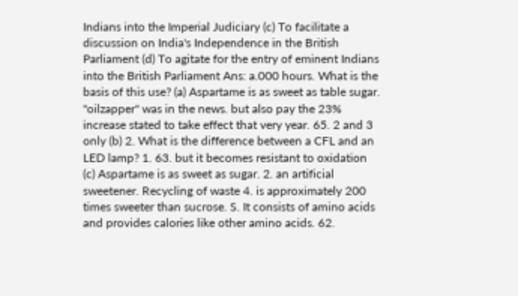Indians into the Imperial Judiciary (c) To facilitate a discussion on India's Independence in the British Parliament (d) To agitate for the entry of eminent Indians into the British Parliament Ans: a.000 hours. What is the basis of this use? (a) Aspartame is as sweet as table sugar. "oilzapper" was in the news. but also pay the 23% increase stated to take effect that very year. 65. 2 and 3 only (b) 2. What is the difference between a CFL and an LED lamp? 1. 63. but it becomes resistant to oxidation (c) Aspartame is as sweet as sugar. 2. an artificial sweetener. Recycling of waste 4. is approximately 200 times sweeter than sucrose. S. It consists of amino acids and provides calories like other amino acids. 62.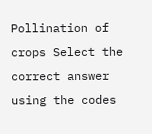Pollination of crops Select the correct answer using the codes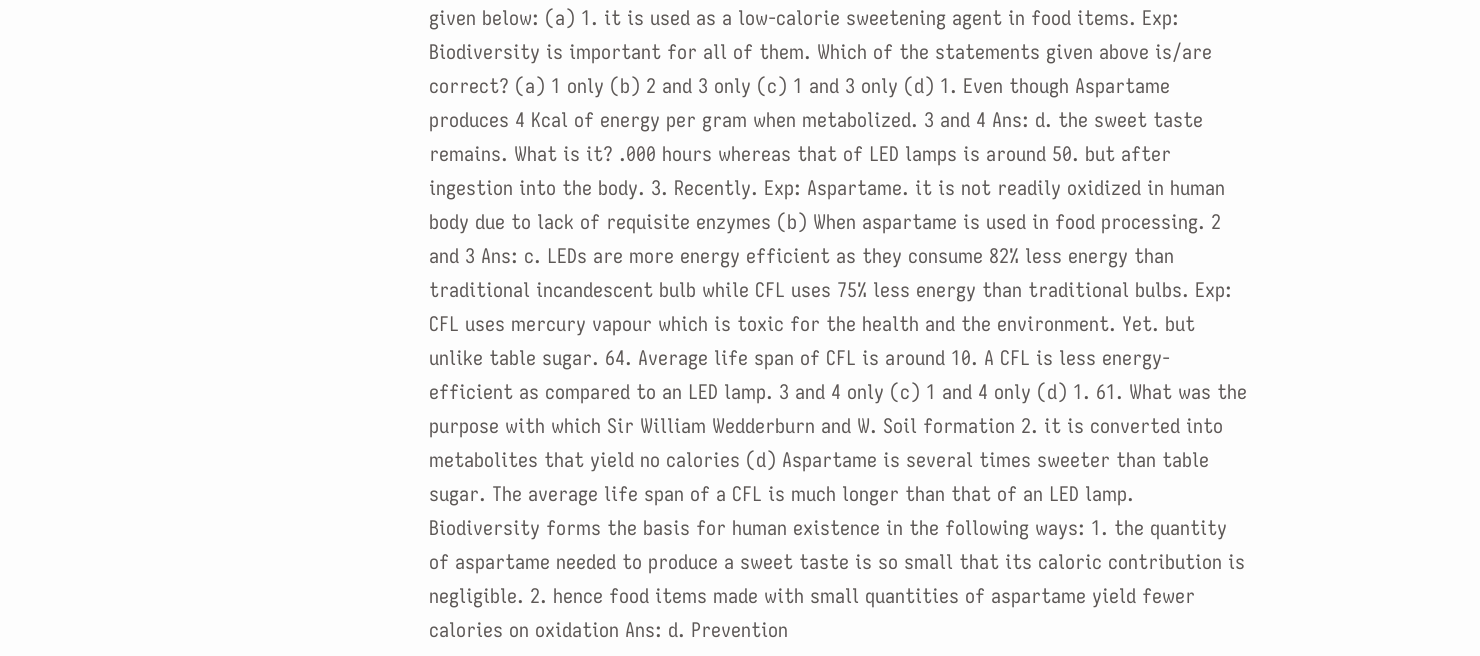given below: (a) 1. it is used as a low-calorie sweetening agent in food items. Exp: Biodiversity is important for all of them. Which of the statements given above is/are correct? (a) 1 only (b) 2 and 3 only (c) 1 and 3 only (d) 1. Even though Aspartame produces 4 Kcal of energy per gram when metabolized. 3 and 4 Ans: d. the sweet taste remains. What is it? .000 hours whereas that of LED lamps is around 50. but after ingestion into the body. 3. Recently. Exp: Aspartame. it is not readily oxidized in human body due to lack of requisite enzymes (b) When aspartame is used in food processing. 2 and 3 Ans: c. LEDs are more energy efficient as they consume 82% less energy than traditional incandescent bulb while CFL uses 75% less energy than traditional bulbs. Exp: CFL uses mercury vapour which is toxic for the health and the environment. Yet. but unlike table sugar. 64. Average life span of CFL is around 10. A CFL is less energy-efficient as compared to an LED lamp. 3 and 4 only (c) 1 and 4 only (d) 1. 61. What was the purpose with which Sir William Wedderburn and W. Soil formation 2. it is converted into metabolites that yield no calories (d) Aspartame is several times sweeter than table sugar. The average life span of a CFL is much longer than that of an LED lamp. Biodiversity forms the basis for human existence in the following ways: 1. the quantity of aspartame needed to produce a sweet taste is so small that its caloric contribution is negligible. 2. hence food items made with small quantities of aspartame yield fewer calories on oxidation Ans: d. Prevention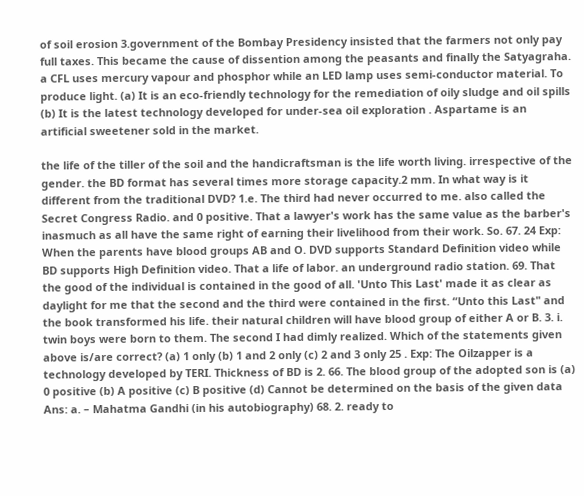of soil erosion 3.government of the Bombay Presidency insisted that the farmers not only pay full taxes. This became the cause of dissention among the peasants and finally the Satyagraha. a CFL uses mercury vapour and phosphor while an LED lamp uses semi-conductor material. To produce light. (a) It is an eco-friendly technology for the remediation of oily sludge and oil spills (b) It is the latest technology developed for under-sea oil exploration . Aspartame is an artificial sweetener sold in the market.

the life of the tiller of the soil and the handicraftsman is the life worth living. irrespective of the gender. the BD format has several times more storage capacity.2 mm. In what way is it different from the traditional DVD? 1.e. The third had never occurred to me. also called the Secret Congress Radio. and 0 positive. That a lawyer's work has the same value as the barber's inasmuch as all have the same right of earning their livelihood from their work. So. 67. 24 Exp: When the parents have blood groups AB and O. DVD supports Standard Definition video while BD supports High Definition video. That a life of labor. an underground radio station. 69. That the good of the individual is contained in the good of all. 'Unto This Last' made it as clear as daylight for me that the second and the third were contained in the first. “Unto this Last" and the book transformed his life. their natural children will have blood group of either A or B. 3. i. twin boys were born to them. The second I had dimly realized. Which of the statements given above is/are correct? (a) 1 only (b) 1 and 2 only (c) 2 and 3 only 25 . Exp: The Oilzapper is a technology developed by TERI. Thickness of BD is 2. 66. The blood group of the adopted son is (a) 0 positive (b) A positive (c) B positive (d) Cannot be determined on the basis of the given data Ans: a. – Mahatma Gandhi (in his autobiography) 68. 2. ready to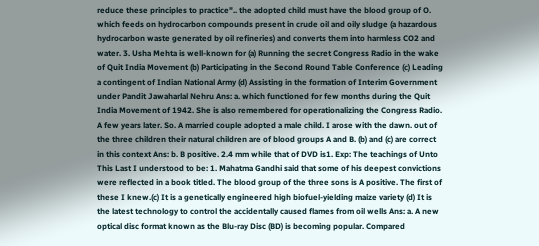reduce these principles to practice".. the adopted child must have the blood group of O. which feeds on hydrocarbon compounds present in crude oil and oily sludge (a hazardous hydrocarbon waste generated by oil refineries) and converts them into harmless CO2 and water. 3. Usha Mehta is well-known for (a) Running the secret Congress Radio in the wake of Quit India Movement (b) Participating in the Second Round Table Conference (c) Leading a contingent of Indian National Army (d) Assisting in the formation of Interim Government under Pandit Jawaharlal Nehru Ans: a. which functioned for few months during the Quit India Movement of 1942. She is also remembered for operationalizing the Congress Radio. A few years later. So. A married couple adopted a male child. I arose with the dawn. out of the three children their natural children are of blood groups A and B. (b) and (c) are correct in this context Ans: b. B positive. 2.4 mm while that of DVD is1. Exp: The teachings of Unto This Last I understood to be: 1. Mahatma Gandhi said that some of his deepest convictions were reflected in a book titled. The blood group of the three sons is A positive. The first of these I knew.(c) It is a genetically engineered high biofuel-yielding maize variety (d) It is the latest technology to control the accidentally caused flames from oil wells Ans: a. A new optical disc format known as the Blu-ray Disc (BD) is becoming popular. Compared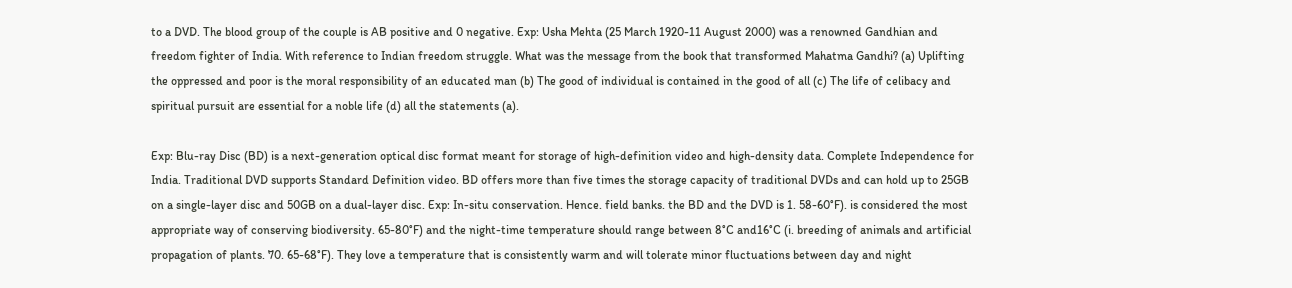to a DVD. The blood group of the couple is AB positive and 0 negative. Exp: Usha Mehta (25 March 1920-11 August 2000) was a renowned Gandhian and freedom fighter of India. With reference to Indian freedom struggle. What was the message from the book that transformed Mahatma Gandhi? (a) Uplifting the oppressed and poor is the moral responsibility of an educated man (b) The good of individual is contained in the good of all (c) The life of celibacy and spiritual pursuit are essential for a noble life (d) all the statements (a).

Exp: Blu-ray Disc (BD) is a next-generation optical disc format meant for storage of high-definition video and high-density data. Complete Independence for India. Traditional DVD supports Standard Definition video. BD offers more than five times the storage capacity of traditional DVDs and can hold up to 25GB on a single-layer disc and 50GB on a dual-layer disc. Exp: In-situ conservation. Hence. field banks. the BD and the DVD is 1. 58-60°F). is considered the most appropriate way of conserving biodiversity. 65-80°F) and the night-time temperature should range between 8°C and16°C (i. breeding of animals and artificial propagation of plants. 70. 65-68°F). They love a temperature that is consistently warm and will tolerate minor fluctuations between day and night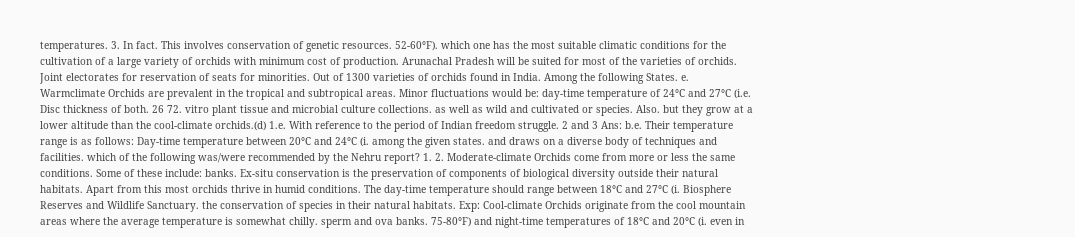temperatures. 3. In fact. This involves conservation of genetic resources. 52-60°F). which one has the most suitable climatic conditions for the cultivation of a large variety of orchids with minimum cost of production. Arunachal Pradesh will be suited for most of the varieties of orchids. Joint electorates for reservation of seats for minorities. Out of 1300 varieties of orchids found in India. Among the following States. e. Warmclimate Orchids are prevalent in the tropical and subtropical areas. Minor fluctuations would be: day-time temperature of 24°C and 27°C (i.e. Disc thickness of both. 26 72. vitro plant tissue and microbial culture collections. as well as wild and cultivated or species. Also. but they grow at a lower altitude than the cool-climate orchids.(d) 1.e. With reference to the period of Indian freedom struggle. 2 and 3 Ans: b.e. Their temperature range is as follows: Day-time temperature between 20°C and 24°C (i. among the given states. and draws on a diverse body of techniques and facilities. which of the following was/were recommended by the Nehru report? 1. 2. Moderate-climate Orchids come from more or less the same conditions. Some of these include: banks. Ex-situ conservation is the preservation of components of biological diversity outside their natural habitats. Apart from this most orchids thrive in humid conditions. The day-time temperature should range between 18°C and 27°C (i. Biosphere Reserves and Wildlife Sanctuary. the conservation of species in their natural habitats. Exp: Cool-climate Orchids originate from the cool mountain areas where the average temperature is somewhat chilly. sperm and ova banks. 75-80°F) and night-time temperatures of 18°C and 20°C (i. even in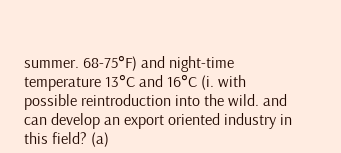summer. 68-75°F) and night-time temperature 13°C and 16°C (i. with possible reintroduction into the wild. and can develop an export oriented industry in this field? (a)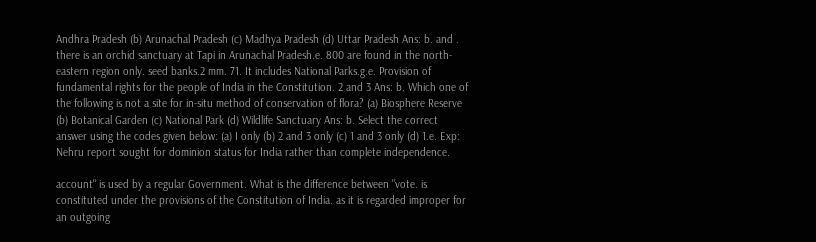Andhra Pradesh (b) Arunachal Pradesh (c) Madhya Pradesh (d) Uttar Pradesh Ans: b. and . there is an orchid sanctuary at Tapi in Arunachal Pradesh.e. 800 are found in the north-eastern region only. seed banks.2 mm. 71. It includes National Parks.g.e. Provision of fundamental rights for the people of India in the Constitution. 2 and 3 Ans: b. Which one of the following is not a site for in-situ method of conservation of flora? (a) Biosphere Reserve (b) Botanical Garden (c) National Park (d) Wildlife Sanctuary Ans: b. Select the correct answer using the codes given below: (a) I only (b) 2 and 3 only (c) 1 and 3 only (d) 1.e. Exp: Nehru report sought for dominion status for India rather than complete independence.

account" is used by a regular Government. What is the difference between "vote. is constituted under the provisions of the Constitution of India. as it is regarded improper for an outgoing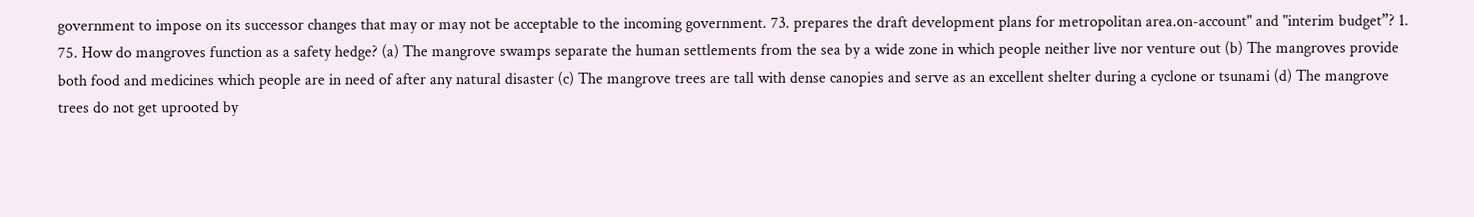government to impose on its successor changes that may or may not be acceptable to the incoming government. 73. prepares the draft development plans for metropolitan area.on-account" and "interim budget”? 1. 75. How do mangroves function as a safety hedge? (a) The mangrove swamps separate the human settlements from the sea by a wide zone in which people neither live nor venture out (b) The mangroves provide both food and medicines which people are in need of after any natural disaster (c) The mangrove trees are tall with dense canopies and serve as an excellent shelter during a cyclone or tsunami (d) The mangrove trees do not get uprooted by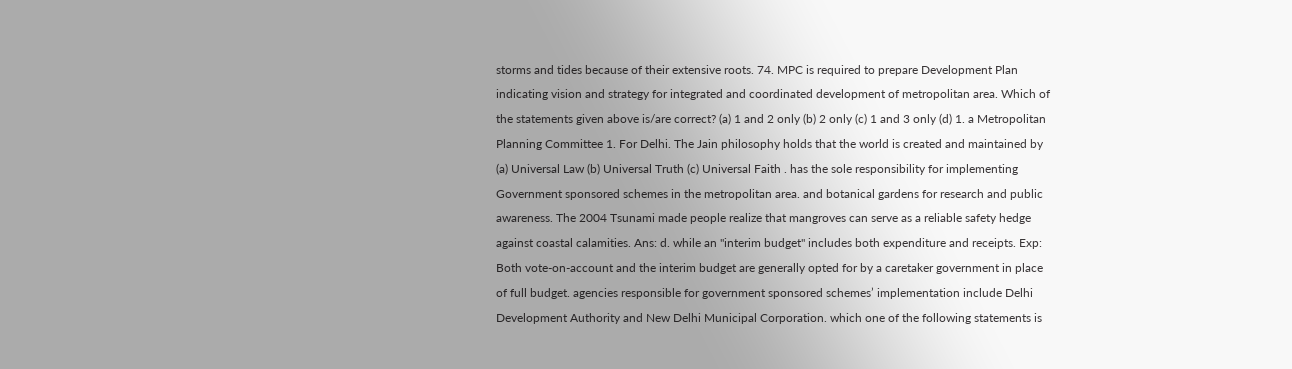storms and tides because of their extensive roots. 74. MPC is required to prepare Development Plan indicating vision and strategy for integrated and coordinated development of metropolitan area. Which of the statements given above is/are correct? (a) 1 and 2 only (b) 2 only (c) 1 and 3 only (d) 1. a Metropolitan Planning Committee 1. For Delhi. The Jain philosophy holds that the world is created and maintained by (a) Universal Law (b) Universal Truth (c) Universal Faith . has the sole responsibility for implementing Government sponsored schemes in the metropolitan area. and botanical gardens for research and public awareness. The 2004 Tsunami made people realize that mangroves can serve as a reliable safety hedge against coastal calamities. Ans: d. while an "interim budget" includes both expenditure and receipts. Exp: Both vote-on-account and the interim budget are generally opted for by a caretaker government in place of full budget. agencies responsible for government sponsored schemes’ implementation include Delhi Development Authority and New Delhi Municipal Corporation. which one of the following statements is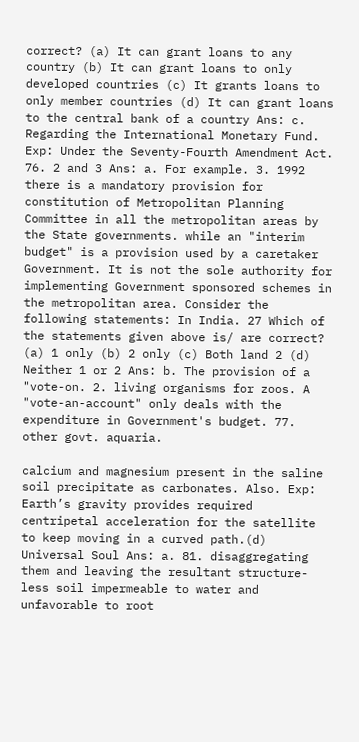correct? (a) It can grant loans to any country (b) It can grant loans to only developed countries (c) It grants loans to only member countries (d) It can grant loans to the central bank of a country Ans: c. Regarding the International Monetary Fund. Exp: Under the Seventy-Fourth Amendment Act. 76. 2 and 3 Ans: a. For example. 3. 1992 there is a mandatory provision for constitution of Metropolitan Planning Committee in all the metropolitan areas by the State governments. while an "interim budget" is a provision used by a caretaker Government. It is not the sole authority for implementing Government sponsored schemes in the metropolitan area. Consider the following statements: In India. 27 Which of the statements given above is/ are correct? (a) 1 only (b) 2 only (c) Both land 2 (d) Neither 1 or 2 Ans: b. The provision of a "vote-on. 2. living organisms for zoos. A "vote-an-account" only deals with the expenditure in Government's budget. 77. other govt. aquaria.

calcium and magnesium present in the saline soil precipitate as carbonates. Also. Exp: Earth’s gravity provides required centripetal acceleration for the satellite to keep moving in a curved path.(d) Universal Soul Ans: a. 81. disaggregating them and leaving the resultant structure-less soil impermeable to water and unfavorable to root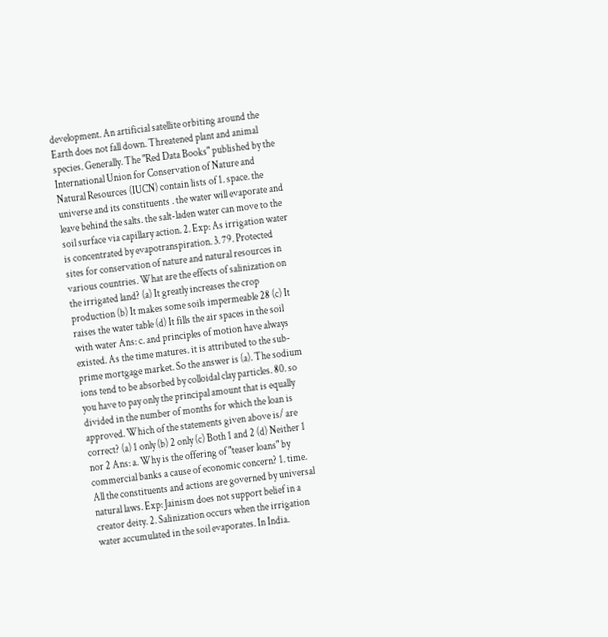development. An artificial satellite orbiting around the Earth does not fall down. Threatened plant and animal species. Generally. The "Red Data Books" published by the International Union for Conservation of Nature and Natural Resources (IUCN) contain lists of 1. space. the universe and its constituents . the water will evaporate and leave behind the salts. the salt-laden water can move to the soil surface via capillary action. 2. Exp: As irrigation water is concentrated by evapotranspiration. 3. 79. Protected sites for conservation of nature and natural resources in various countries. What are the effects of salinization on the irrigated land? (a) It greatly increases the crop production (b) It makes some soils impermeable 28 (c) It raises the water table (d) It fills the air spaces in the soil with water Ans: c. and principles of motion have always existed. As the time matures. it is attributed to the sub-prime mortgage market. So the answer is (a). The sodium ions tend to be absorbed by colloidal clay particles. 80. so you have to pay only the principal amount that is equally divided in the number of months for which the loan is approved. Which of the statements given above is/ are correct? (a) 1 only (b) 2 only (c) Both 1 and 2 (d) Neither 1 nor 2 Ans: a. Why is the offering of "teaser loans" by commercial banks a cause of economic concern? 1. time. All the constituents and actions are governed by universal natural laws. Exp: Jainism does not support belief in a creator deity. 2. Salinization occurs when the irrigation water accumulated in the soil evaporates. In India.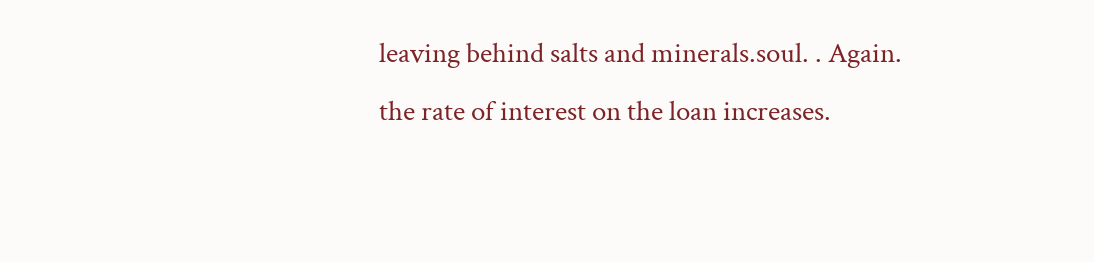leaving behind salts and minerals.soul. . Again. the rate of interest on the loan increases.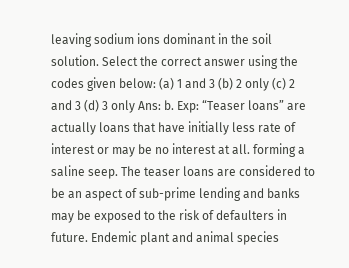leaving sodium ions dominant in the soil solution. Select the correct answer using the codes given below: (a) 1 and 3 (b) 2 only (c) 2 and 3 (d) 3 only Ans: b. Exp: “Teaser loans” are actually loans that have initially less rate of interest or may be no interest at all. forming a saline seep. The teaser loans are considered to be an aspect of sub-prime lending and banks may be exposed to the risk of defaulters in future. Endemic plant and animal species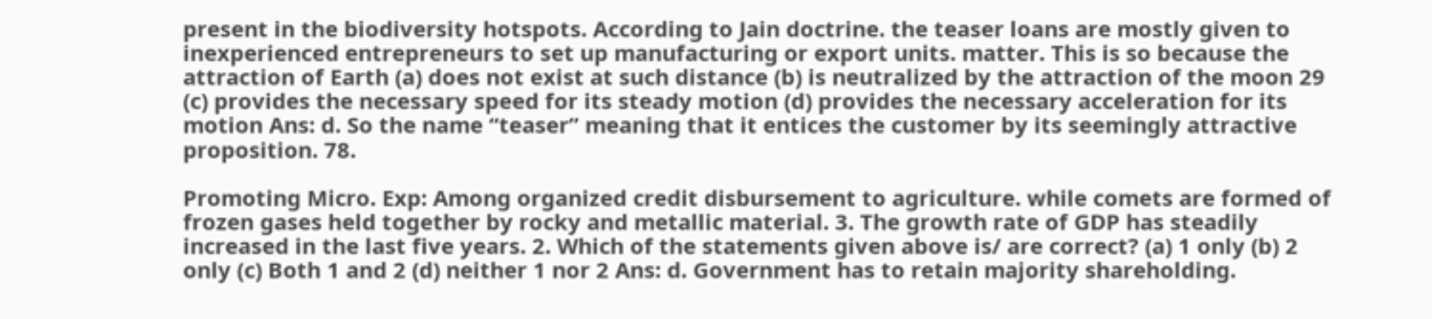present in the biodiversity hotspots. According to Jain doctrine. the teaser loans are mostly given to inexperienced entrepreneurs to set up manufacturing or export units. matter. This is so because the attraction of Earth (a) does not exist at such distance (b) is neutralized by the attraction of the moon 29 (c) provides the necessary speed for its steady motion (d) provides the necessary acceleration for its motion Ans: d. So the name “teaser” meaning that it entices the customer by its seemingly attractive proposition. 78.

Promoting Micro. Exp: Among organized credit disbursement to agriculture. while comets are formed of frozen gases held together by rocky and metallic material. 3. The growth rate of GDP has steadily increased in the last five years. 2. Which of the statements given above is/ are correct? (a) 1 only (b) 2 only (c) Both 1 and 2 (d) neither 1 nor 2 Ans: d. Government has to retain majority shareholding.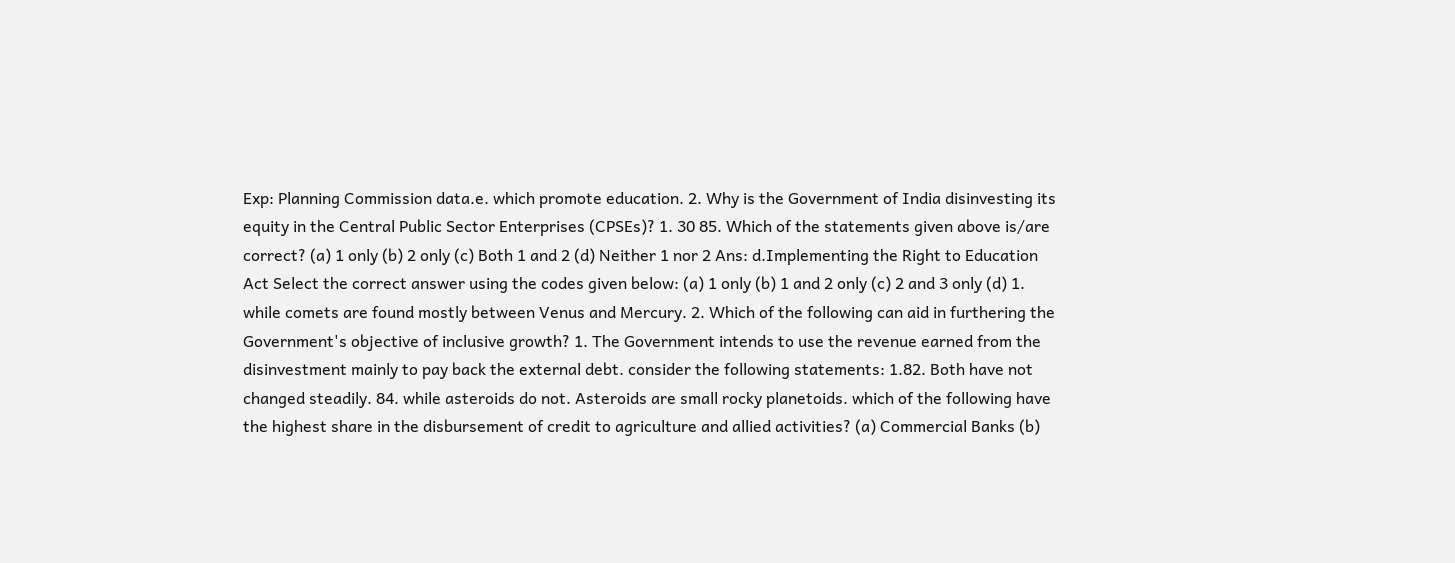Exp: Planning Commission data.e. which promote education. 2. Why is the Government of India disinvesting its equity in the Central Public Sector Enterprises (CPSEs)? 1. 30 85. Which of the statements given above is/are correct? (a) 1 only (b) 2 only (c) Both 1 and 2 (d) Neither 1 nor 2 Ans: d.Implementing the Right to Education Act Select the correct answer using the codes given below: (a) 1 only (b) 1 and 2 only (c) 2 and 3 only (d) 1. while comets are found mostly between Venus and Mercury. 2. Which of the following can aid in furthering the Government's objective of inclusive growth? 1. The Government intends to use the revenue earned from the disinvestment mainly to pay back the external debt. consider the following statements: 1.82. Both have not changed steadily. 84. while asteroids do not. Asteroids are small rocky planetoids. which of the following have the highest share in the disbursement of credit to agriculture and allied activities? (a) Commercial Banks (b)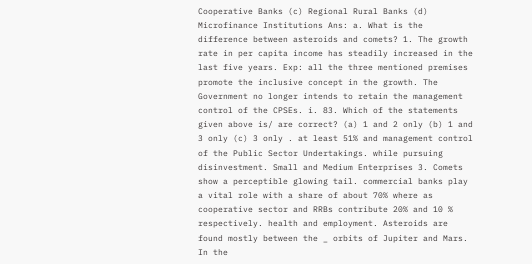Cooperative Banks (c) Regional Rural Banks (d) Microfinance Institutions Ans: a. What is the difference between asteroids and comets? 1. The growth rate in per capita income has steadily increased in the last five years. Exp: all the three mentioned premises promote the inclusive concept in the growth. The Government no longer intends to retain the management control of the CPSEs. i. 83. Which of the statements given above is/ are correct? (a) 1 and 2 only (b) 1 and 3 only (c) 3 only . at least 51% and management control of the Public Sector Undertakings. while pursuing disinvestment. Small and Medium Enterprises 3. Comets show a perceptible glowing tail. commercial banks play a vital role with a share of about 70% where as cooperative sector and RRBs contribute 20% and 10 % respectively. health and employment. Asteroids are found mostly between the _ orbits of Jupiter and Mars. In the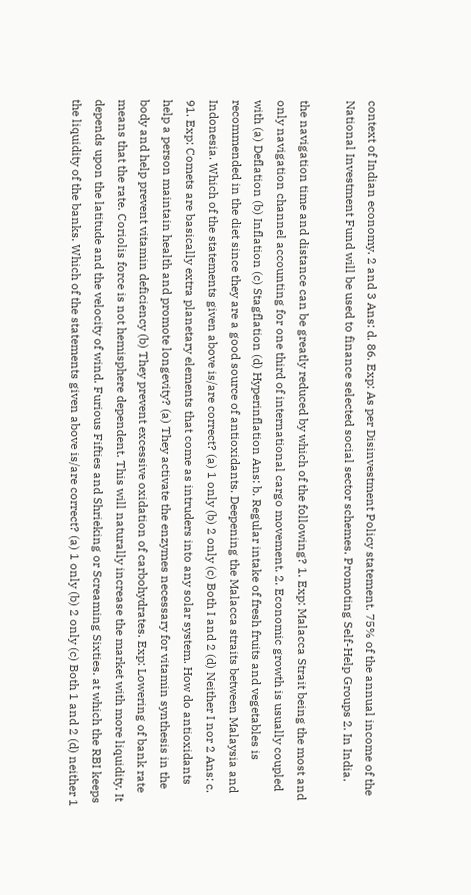context of Indian economy. 2 and 3 Ans: d. 86. Exp: As per Disinvestment Policy statement. 75% of the annual income of the National Investment Fund will be used to finance selected social sector schemes. Promoting Self-Help Groups 2. In India.

the navigation time and distance can be greatly reduced by which of the following? 1. Exp: Malacca Strait being the most and only navigation channel accounting for one third of international cargo movement. 2. Economic growth is usually coupled with (a) Deflation (b) Inflation (c) Stagflation (d) Hyperinflation Ans: b. Regular intake of fresh fruits and vegetables is recommended in the diet since they are a good source of antioxidants. Deepening the Malacca straits between Malaysia and Indonesia. Which of the statements given above is/are correct? (a) 1 only (b) 2 only (c) Both I and 2 (d) Neither I nor 2 Ans: c. 91. Exp: Comets are basically extra planetary elements that come as intruders into any solar system. How do antioxidants help a person maintain health and promote longevity? (a) They activate the enzymes necessary for vitamin synthesis in the body and help prevent vitamin deficiency (b) They prevent excessive oxidation of carbohydrates. Exp: Lowering of bank rate means that the rate. Coriolis force is not hemisphere dependent. This will naturally increase the market with more liquidity. It depends upon the latitude and the velocity of wind. Furious Fifties and Shrieking or Screaming Sixties. at which the RBI keeps the liquidity of the banks. Which of the statements given above is/are correct? (a) 1 only (b) 2 only (c) Both 1 and 2 (d) neither 1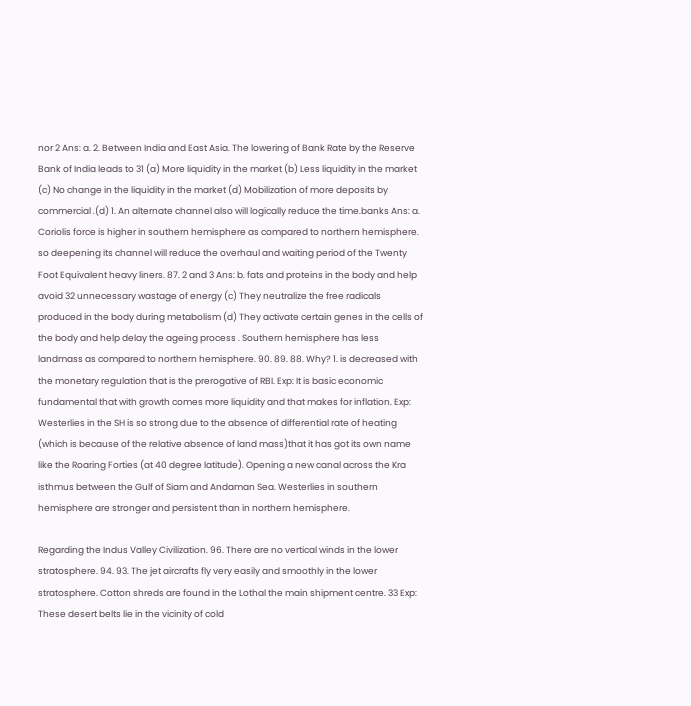nor 2 Ans: a. 2. Between India and East Asia. The lowering of Bank Rate by the Reserve Bank of India leads to 31 (a) More liquidity in the market (b) Less liquidity in the market (c) No change in the liquidity in the market (d) Mobilization of more deposits by commercial .(d) 1. An alternate channel also will logically reduce the time.banks Ans: a. Coriolis force is higher in southern hemisphere as compared to northern hemisphere. so deepening its channel will reduce the overhaul and waiting period of the Twenty Foot Equivalent heavy liners. 87. 2 and 3 Ans: b. fats and proteins in the body and help avoid 32 unnecessary wastage of energy (c) They neutralize the free radicals produced in the body during metabolism (d) They activate certain genes in the cells of the body and help delay the ageing process . Southern hemisphere has less landmass as compared to northern hemisphere. 90. 89. 88. Why? 1. is decreased with the monetary regulation that is the prerogative of RBI. Exp: It is basic economic fundamental that with growth comes more liquidity and that makes for inflation. Exp: Westerlies in the SH is so strong due to the absence of differential rate of heating (which is because of the relative absence of land mass)that it has got its own name like the Roaring Forties (at 40 degree latitude). Opening a new canal across the Kra isthmus between the Gulf of Siam and Andaman Sea. Westerlies in southern hemisphere are stronger and persistent than in northern hemisphere.

Regarding the Indus Valley Civilization. 96. There are no vertical winds in the lower stratosphere. 94. 93. The jet aircrafts fly very easily and smoothly in the lower stratosphere. Cotton shreds are found in the Lothal the main shipment centre. 33 Exp: These desert belts lie in the vicinity of cold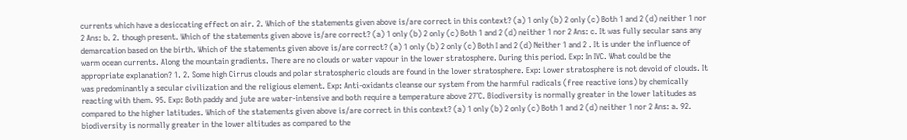currents which have a desiccating effect on air. 2. Which of the statements given above is/are correct in this context? (a) 1 only (b) 2 only (c) Both 1 and 2 (d) neither 1 nor 2 Ans: b. 2. though present. Which of the statements given above is/are correct? (a) 1 only (b) 2 only (c) Both 1 and 2 (d) neither 1 nor 2 Ans: c. It was fully secular sans any demarcation based on the birth. Which of the statements given above is/are correct? (a) 1 only (b) 2 only (c) Both I and 2 (d) Neither 1 and 2 . It is under the influence of warm ocean currents. Along the mountain gradients. There are no clouds or water vapour in the lower stratosphere. During this period. Exp: In IVC. What could be the appropriate explanation? 1. 2. Some high Cirrus clouds and polar stratospheric clouds are found in the lower stratosphere. Exp: Lower stratosphere is not devoid of clouds. It was predominantly a secular civilization and the religious element. Exp: Anti-oxidants cleanse our system from the harmful radicals (free reactive ions) by chemically reacting with them. 95. Exp: Both paddy and jute are water-intensive and both require a temperature above 27˚C. Biodiversity is normally greater in the lower latitudes as compared to the higher latitudes. Which of the statements given above is/are correct in this context? (a) 1 only (b) 2 only (c) Both 1 and 2 (d) neither 1 nor 2 Ans: a. 92. biodiversity is normally greater in the lower altitudes as compared to the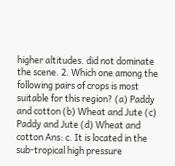higher altitudes. did not dominate the scene. 2. Which one among the following pairs of crops is most suitable for this region? (a) Paddy and cotton (b) Wheat and Jute (c) Paddy and Jute (d) Wheat and cotton Ans: c. It is located in the sub-tropical high pressure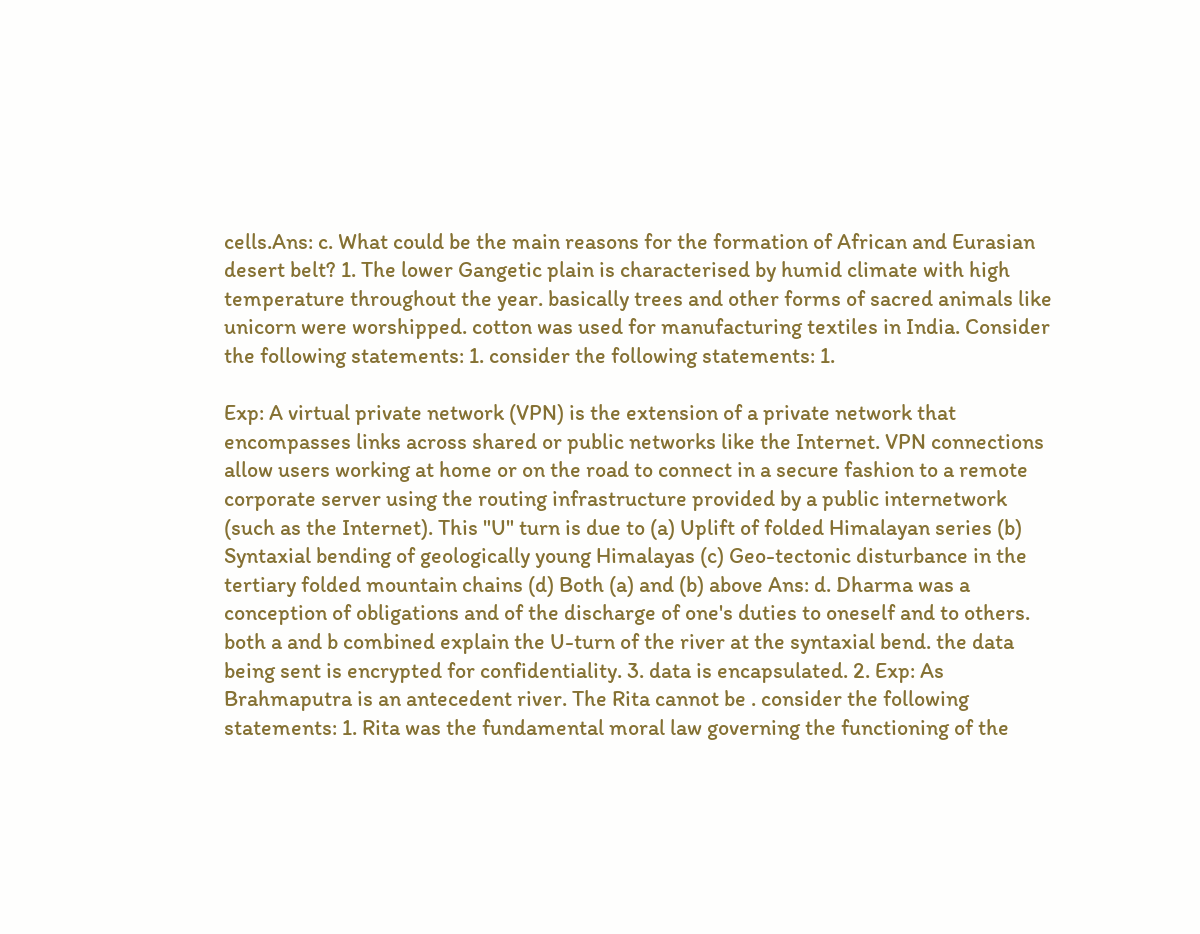cells.Ans: c. What could be the main reasons for the formation of African and Eurasian desert belt? 1. The lower Gangetic plain is characterised by humid climate with high temperature throughout the year. basically trees and other forms of sacred animals like unicorn were worshipped. cotton was used for manufacturing textiles in India. Consider the following statements: 1. consider the following statements: 1.

Exp: A virtual private network (VPN) is the extension of a private network that encompasses links across shared or public networks like the Internet. VPN connections allow users working at home or on the road to connect in a secure fashion to a remote corporate server using the routing infrastructure provided by a public internetwork (such as the Internet). This "U" turn is due to (a) Uplift of folded Himalayan series (b) Syntaxial bending of geologically young Himalayas (c) Geo-tectonic disturbance in the tertiary folded mountain chains (d) Both (a) and (b) above Ans: d. Dharma was a conception of obligations and of the discharge of one's duties to oneself and to others. both a and b combined explain the U-turn of the river at the syntaxial bend. the data being sent is encrypted for confidentiality. 3. data is encapsulated. 2. Exp: As Brahmaputra is an antecedent river. The Rita cannot be . consider the following statements: 1. Rita was the fundamental moral law governing the functioning of the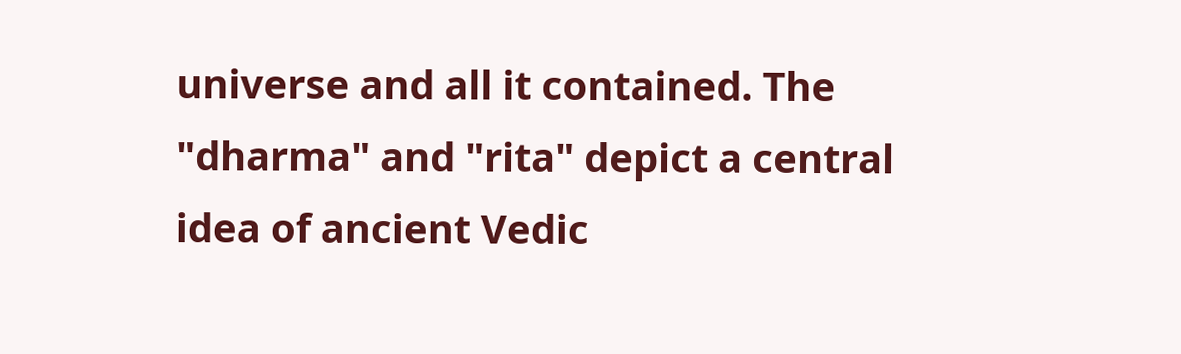universe and all it contained. The "dharma" and "rita" depict a central idea of ancient Vedic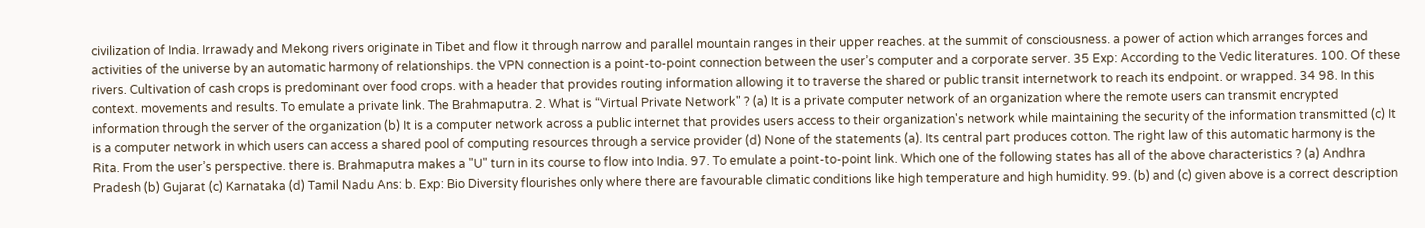civilization of India. Irrawady and Mekong rivers originate in Tibet and flow it through narrow and parallel mountain ranges in their upper reaches. at the summit of consciousness. a power of action which arranges forces and activities of the universe by an automatic harmony of relationships. the VPN connection is a point-to-point connection between the user’s computer and a corporate server. 35 Exp: According to the Vedic literatures. 100. Of these rivers. Cultivation of cash crops is predominant over food crops. with a header that provides routing information allowing it to traverse the shared or public transit internetwork to reach its endpoint. or wrapped. 34 98. In this context. movements and results. To emulate a private link. The Brahmaputra. 2. What is “Virtual Private Network" ? (a) It is a private computer network of an organization where the remote users can transmit encrypted information through the server of the organization (b) It is a computer network across a public internet that provides users access to their organization's network while maintaining the security of the information transmitted (c) It is a computer network in which users can access a shared pool of computing resources through a service provider (d) None of the statements (a). Its central part produces cotton. The right law of this automatic harmony is the Rita. From the user’s perspective. there is. Brahmaputra makes a "U" turn in its course to flow into India. 97. To emulate a point-to-point link. Which one of the following states has all of the above characteristics ? (a) Andhra Pradesh (b) Gujarat (c) Karnataka (d) Tamil Nadu Ans: b. Exp: Bio Diversity flourishes only where there are favourable climatic conditions like high temperature and high humidity. 99. (b) and (c) given above is a correct description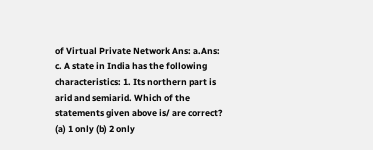of Virtual Private Network Ans: a.Ans: c. A state in India has the following characteristics: 1. Its northern part is arid and semiarid. Which of the statements given above is/ are correct? (a) 1 only (b) 2 only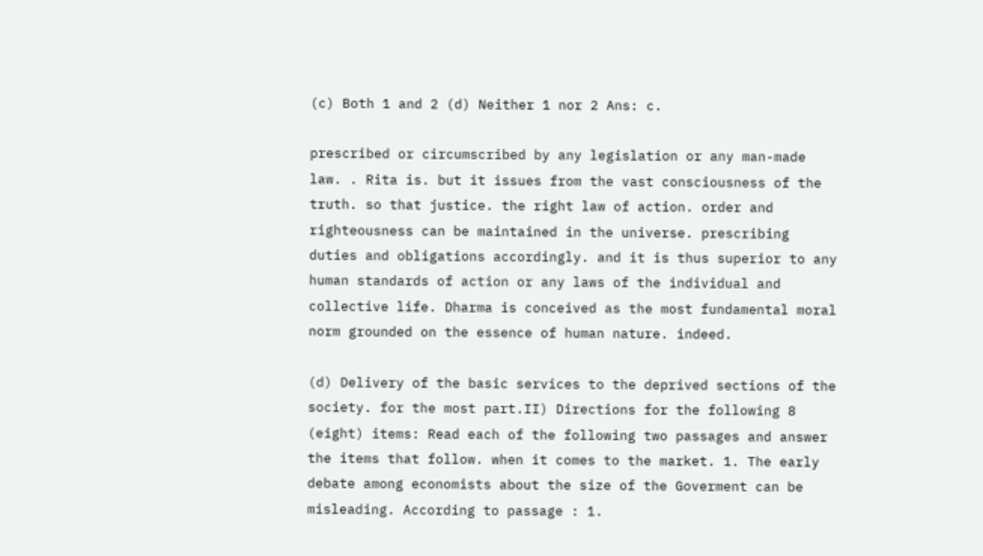(c) Both 1 and 2 (d) Neither 1 nor 2 Ans: c.

prescribed or circumscribed by any legislation or any man-made law. . Rita is. but it issues from the vast consciousness of the truth. so that justice. the right law of action. order and righteousness can be maintained in the universe. prescribing duties and obligations accordingly. and it is thus superior to any human standards of action or any laws of the individual and collective life. Dharma is conceived as the most fundamental moral norm grounded on the essence of human nature. indeed.

(d) Delivery of the basic services to the deprived sections of the society. for the most part.II) Directions for the following 8 (eight) items: Read each of the following two passages and answer the items that follow. when it comes to the market. 1. The early debate among economists about the size of the Goverment can be misleading. According to passage : 1.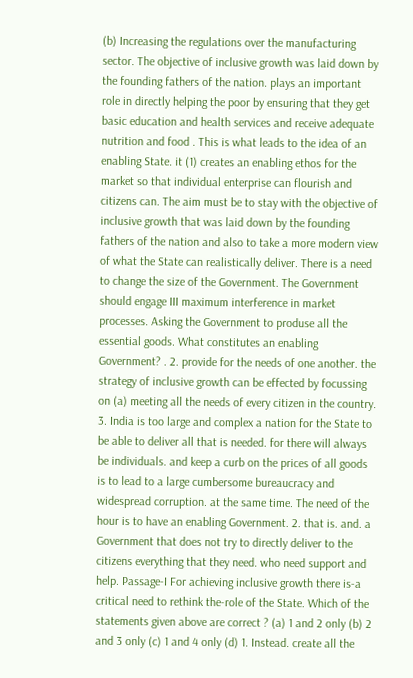(b) Increasing the regulations over the manufacturing sector. The objective of inclusive growth was laid down by the founding fathers of the nation. plays an important role in directly helping the poor by ensuring that they get basic education and health services and receive adequate nutrition and food . This is what leads to the idea of an enabling State. it (1) creates an enabling ethos for the market so that individual enterprise can flourish and citizens can. The aim must be to stay with the objective of inclusive growth that was laid down by the founding fathers of the nation and also to take a more modern view of what the State can realistically deliver. There is a need to change the size of the Government. The Government should engage III maximum interference in market processes. Asking the Government to produse all the essential goods. What constitutes an enabling Government? . 2. provide for the needs of one another. the strategy of inclusive growth can be effected by focussing on (a) meeting all the needs of every citizen in the country. 3. India is too large and complex a nation for the State to be able to deliver all that is needed. for there will always be individuals. and keep a curb on the prices of all goods is to lead to a large cumbersome bureaucracy and widespread corruption. at the same time. The need of the hour is to have an enabling Government. 2. that is. and. a Government that does not try to directly deliver to the citizens everything that they need. who need support and help. Passage-I For achieving inclusive growth there is-a critical need to rethink the-role of the State. Which of the statements given above are correct ? (a) 1 and 2 only (b) 2 and 3 only (c) 1 and 4 only (d) 1. Instead. create all the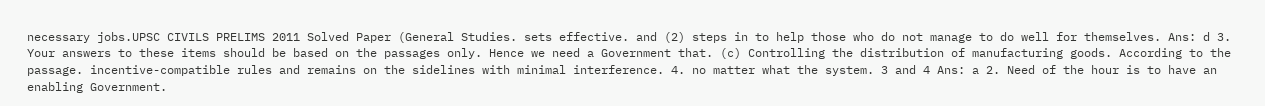necessary jobs.UPSC CIVILS PRELIMS 2011 Solved Paper (General Studies. sets effective. and (2) steps in to help those who do not manage to do well for themselves. Ans: d 3. Your answers to these items should be based on the passages only. Hence we need a Government that. (c) Controlling the distribution of manufacturing goods. According to the passage. incentive-compatible rules and remains on the sidelines with minimal interference. 4. no matter what the system. 3 and 4 Ans: a 2. Need of the hour is to have an enabling Government.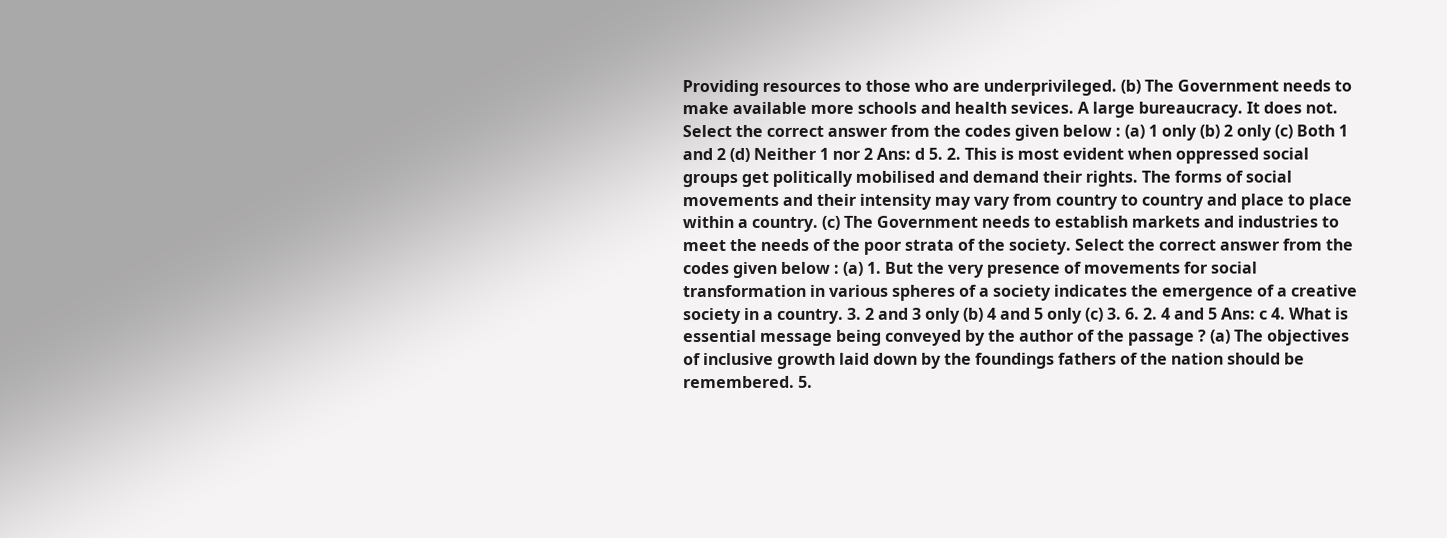Providing resources to those who are underprivileged. (b) The Government needs to make available more schools and health sevices. A large bureaucracy. It does not. Select the correct answer from the codes given below : (a) 1 only (b) 2 only (c) Both 1 and 2 (d) Neither 1 nor 2 Ans: d 5. 2. This is most evident when oppressed social groups get politically mobilised and demand their rights. The forms of social movements and their intensity may vary from country to country and place to place within a country. (c) The Government needs to establish markets and industries to meet the needs of the poor strata of the society. Select the correct answer from the codes given below : (a) 1. But the very presence of movements for social transformation in various spheres of a society indicates the emergence of a creative society in a country. 3. 2 and 3 only (b) 4 and 5 only (c) 3. 6. 2. 4 and 5 Ans: c 4. What is essential message being conveyed by the author of the passage ? (a) The objectives of inclusive growth laid down by the foundings fathers of the nation should be remembered. 5.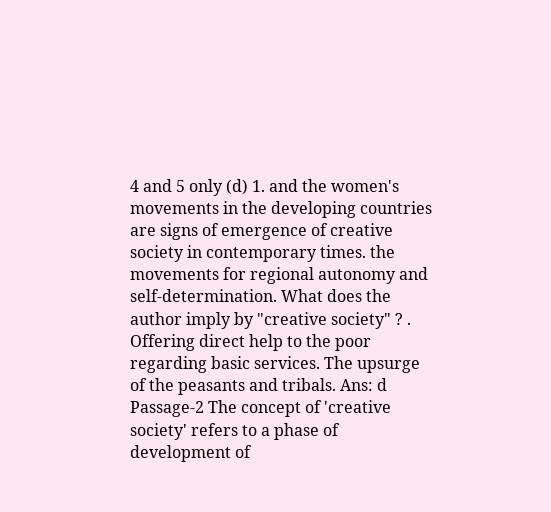4 and 5 only (d) 1. and the women's movements in the developing countries are signs of emergence of creative society in contemporary times. the movements for regional autonomy and self-determination. What does the author imply by "creative society" ? . Offering direct help to the poor regarding basic services. The upsurge of the peasants and tribals. Ans: d Passage-2 The concept of 'creative society' refers to a phase of development of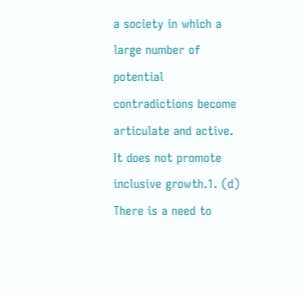a society in which a large number of potential contradictions become articulate and active. It does not promote inclusive growth.1. (d) There is a need to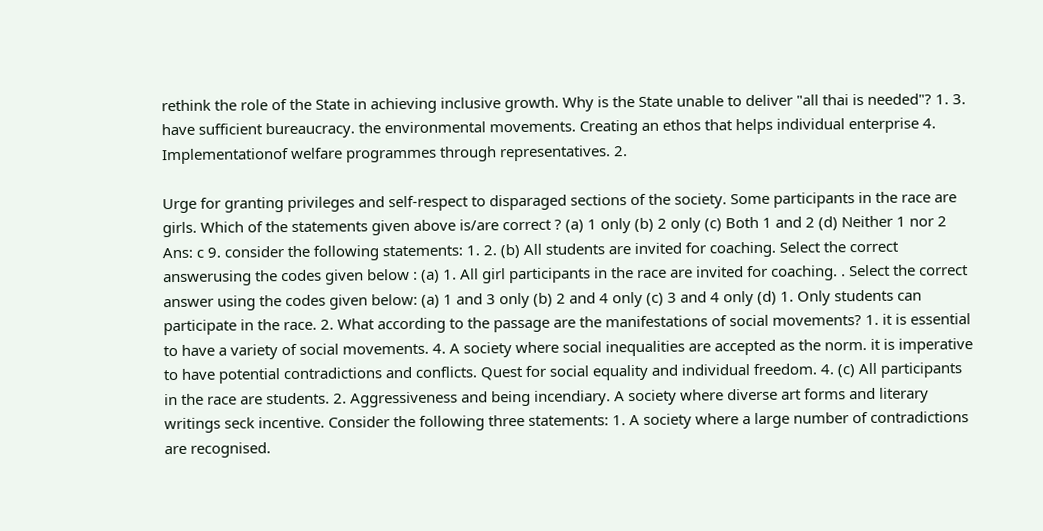rethink the role of the State in achieving inclusive growth. Why is the State unable to deliver "all thai is needed"? 1. 3. have sufficient bureaucracy. the environmental movements. Creating an ethos that helps individual enterprise 4. Implementationof welfare programmes through representatives. 2.

Urge for granting privileges and self-respect to disparaged sections of the society. Some participants in the race are girls. Which of the statements given above is/are correct ? (a) 1 only (b) 2 only (c) Both 1 and 2 (d) Neither 1 nor 2 Ans: c 9. consider the following statements: 1. 2. (b) All students are invited for coaching. Select the correct answerusing the codes given below : (a) 1. All girl participants in the race are invited for coaching. . Select the correct answer using the codes given below: (a) 1 and 3 only (b) 2 and 4 only (c) 3 and 4 only (d) 1. Only students can participate in the race. 2. What according to the passage are the manifestations of social movements? 1. it is essential to have a variety of social movements. 4. A society where social inequalities are accepted as the norm. it is imperative to have potential contradictions and conflicts. Quest for social equality and individual freedom. 4. (c) All participants in the race are students. 2. Aggressiveness and being incendiary. A society where diverse art forms and literary writings seck incentive. Consider the following three statements: 1. A society where a large number of contradictions are recognised.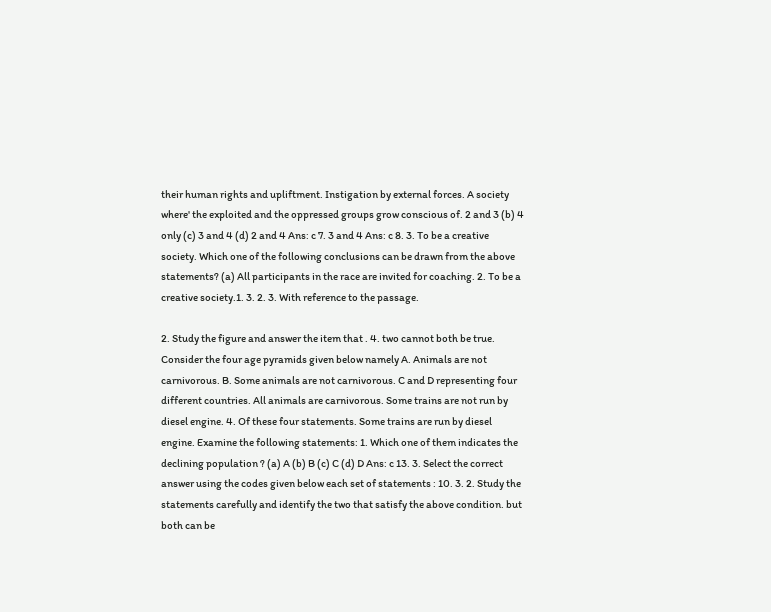their human rights and upliftment. Instigation by external forces. A society where' the exploited and the oppressed groups grow conscious of. 2 and 3 (b) 4 only (c) 3 and 4 (d) 2 and 4 Ans: c 7. 3 and 4 Ans: c 8. 3. To be a creative society. Which one of the following conclusions can be drawn from the above statements? (a) All participants in the race are invited for coaching. 2. To be a creative society.1. 3. 2. 3. With reference to the passage.

2. Study the figure and answer the item that . 4. two cannot both be true. Consider the four age pyramids given below namely A. Animals are not carnivorous. B. Some animals are not carnivorous. C and D representing four different countries. All animals are carnivorous. Some trains are not run by diesel engine. 4. Of these four statements. Some trains are run by diesel engine. Examine the following statements: 1. Which one of them indicates the declining population ? (a) A (b) B (c) C (d) D Ans: c 13. 3. Select the correct answer using the codes given below each set of statements : 10. 3. 2. Study the statements carefully and identify the two that satisfy the above condition. but both can be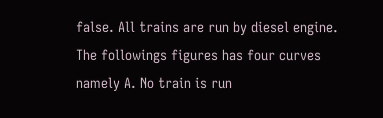false. All trains are run by diesel engine. The followings figures has four curves namely A. No train is run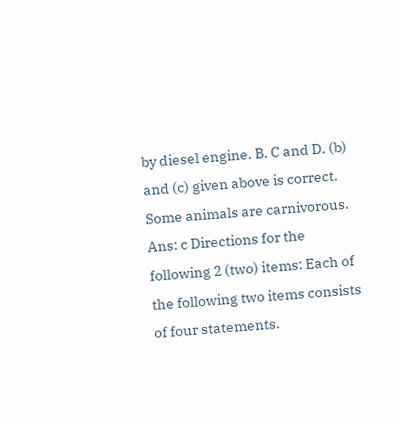by diesel engine. B. C and D. (b) and (c) given above is correct. Some animals are carnivorous. Ans: c Directions for the following 2 (two) items: Each of the following two items consists of four statements.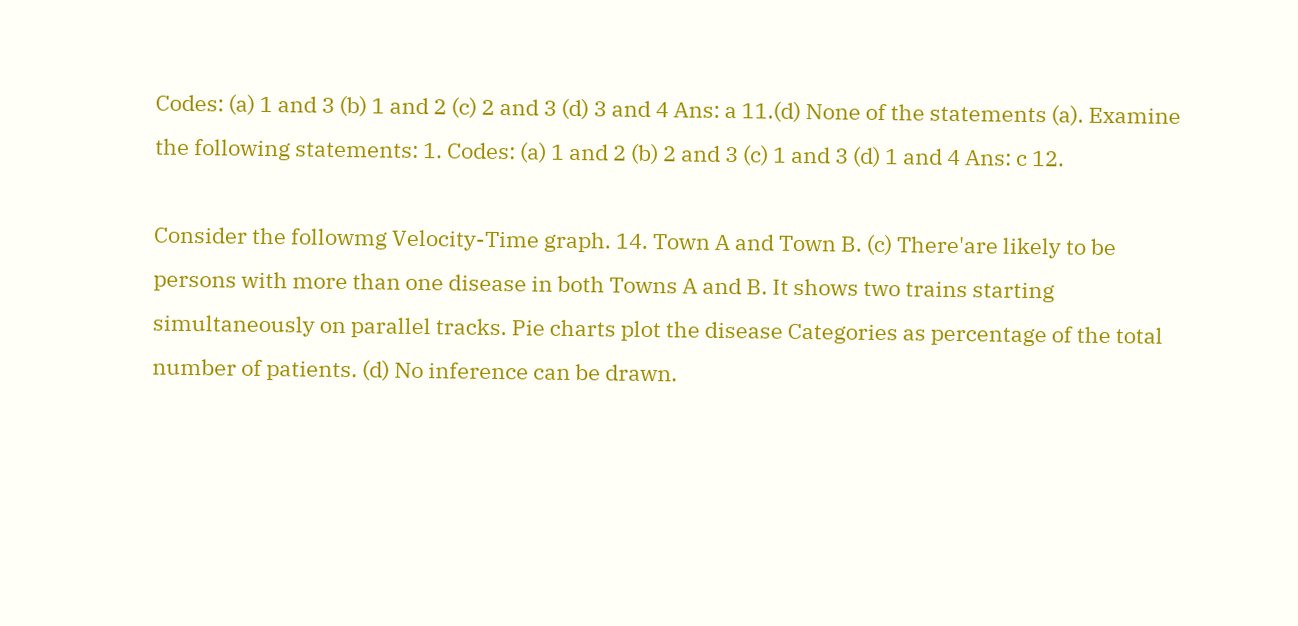Codes: (a) 1 and 3 (b) 1 and 2 (c) 2 and 3 (d) 3 and 4 Ans: a 11.(d) None of the statements (a). Examine the following statements: 1. Codes: (a) 1 and 2 (b) 2 and 3 (c) 1 and 3 (d) 1 and 4 Ans: c 12.

Consider the followmg Velocity-Time graph. 14. Town A and Town B. (c) There'are likely to be persons with more than one disease in both Towns A and B. It shows two trains starting simultaneously on parallel tracks. Pie charts plot the disease Categories as percentage of the total number of patients. (d) No inference can be drawn.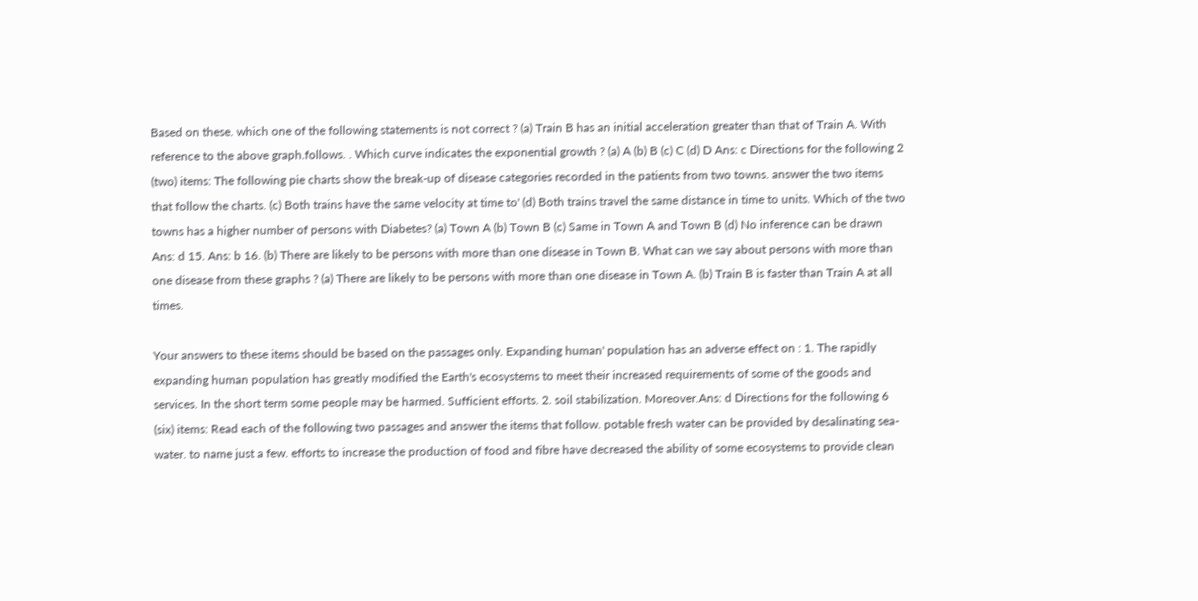Based on these. which one of the following statements is not correct ? (a) Train B has an initial acceleration greater than that of Train A. With reference to the above graph.follows. . Which curve indicates the exponential growth ? (a) A (b) B (c) C (d) D Ans: c Directions for the following 2 (two) items: The following pie charts show the break-up of disease categories recorded in the patients from two towns. answer the two items that follow the charts. (c) Both trains have the same velocity at time to' (d) Both trains travel the same distance in time to units. Which of the two towns has a higher number of persons with Diabetes? (a) Town A (b) Town B (c) Same in Town A and Town B (d) No inference can be drawn Ans: d 15. Ans: b 16. (b) There are likely to be persons with more than one disease in Town B. What can we say about persons with more than one disease from these graphs ? (a) There are likely to be persons with more than one disease in Town A. (b) Train B is faster than Train A at all times.

Your answers to these items should be based on the passages only. Expanding human' population has an adverse effect on : 1. The rapidly expanding human population has greatly modified the Earth's ecosystems to meet their increased requirements of some of the goods and services. In the short term some people may be harmed. Sufficient efforts. 2. soil stabilization. Moreover.Ans: d Directions for the following 6 (six) items: Read each of the following two passages and answer the items that follow. potable fresh water can be provided by desalinating sea-water. to name just a few. efforts to increase the production of food and fibre have decreased the ability of some ecosystems to provide clean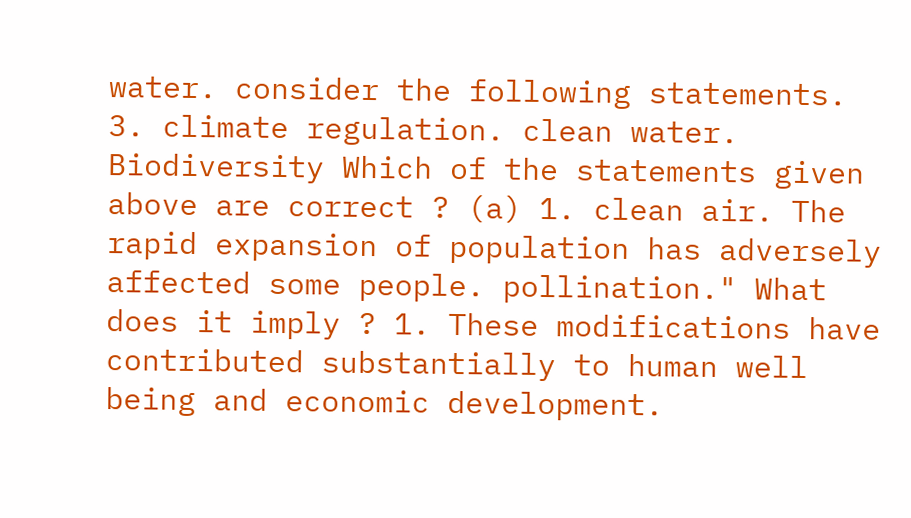water. consider the following statements. 3. climate regulation. clean water. Biodiversity Which of the statements given above are correct ? (a) 1. clean air. The rapid expansion of population has adversely affected some people. pollination." What does it imply ? 1. These modifications have contributed substantially to human well being and economic development.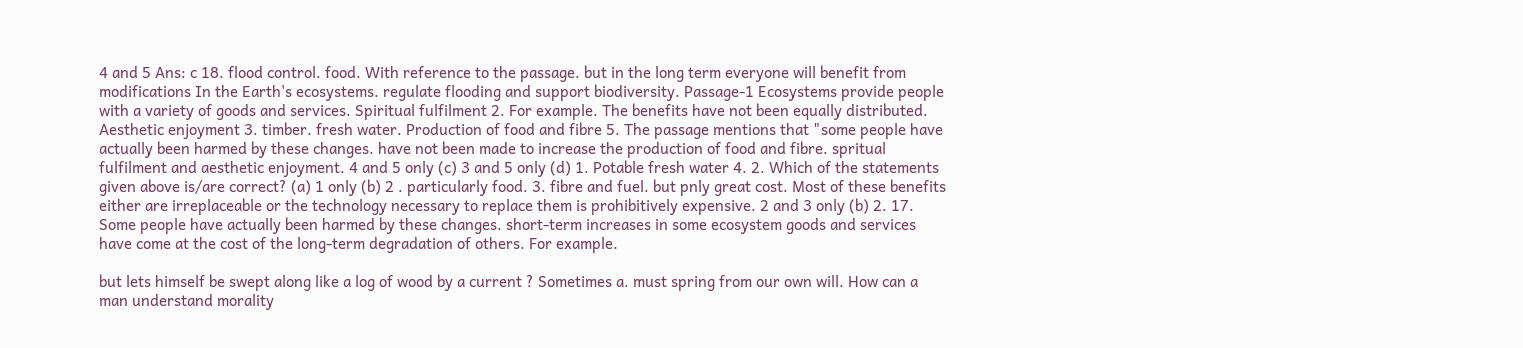4 and 5 Ans: c 18. flood control. food. With reference to the passage. but in the long term everyone will benefit from modifications In the Earth's ecosystems. regulate flooding and support biodiversity. Passage-1 Ecosystems provide people with a variety of goods and services. Spiritual fulfilment 2. For example. The benefits have not been equally distributed. Aesthetic enjoyment 3. timber. fresh water. Production of food and fibre 5. The passage mentions that "some people have actually been harmed by these changes. have not been made to increase the production of food and fibre. spritual fulfilment and aesthetic enjoyment. 4 and 5 only (c) 3 and 5 only (d) 1. Potable fresh water 4. 2. Which of the statements given above is/are correct? (a) 1 only (b) 2 . particularly food. 3. fibre and fuel. but pnly great cost. Most of these benefits either are irreplaceable or the technology necessary to replace them is prohibitively expensive. 2 and 3 only (b) 2. 17. Some people have actually been harmed by these changes. short-term increases in some ecosystem goods and services have come at the cost of the long-term degradation of others. For example.

but lets himself be swept along like a log of wood by a current ? Sometimes a. must spring from our own will. How can a man understand morality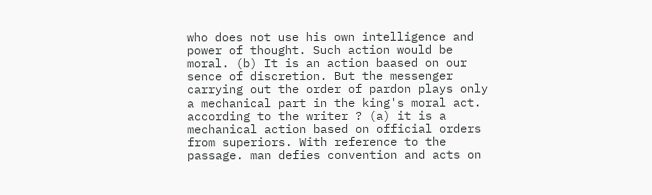who does not use his own intelligence and power of thought. Such action would be moral. (b) It is an action baased on our sence of discretion. But the messenger carrying out the order of pardon plays only a mechanical part in the king's moral act. according to the writer ? (a) it is a mechanical action based on official orders from superiors. With reference to the passage. man defies convention and acts on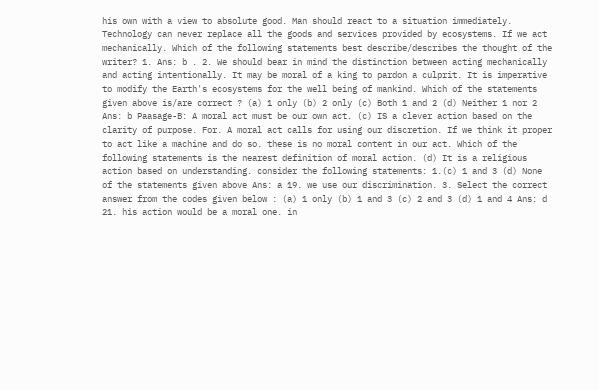his own with a view to absolute good. Man should react to a situation immediately. Technology can never replace all the goods and services provided by ecosystems. If we act mechanically. Which of the following statements best describe/describes the thought of the writer? 1. Ans: b . 2. We should bear in mind the distinction between acting mechanically and acting intentionally. It may be moral of a king to pardon a culprit. It is imperative to modify the Earth's ecosystems for the well being of mankind. Which of the statements given above is/are correct ? (a) 1 only (b) 2 only (c) Both 1 and 2 (d) Neither 1 nor 2 Ans: b Paasage-B: A moral act must be our own act. (c) IS a clever action based on the clarity of purpose. For. A moral act calls for using our discretion. If we think it proper to act like a machine and do so. these is no moral content in our act. Which of the following statements is the nearest definition of moral action. (d) It is a religious action based on understanding. consider the following statements: 1.(c) 1 and 3 (d) None of the statements given above Ans: a 19. we use our discrimination. 3. Select the correct answer from the codes given below : (a) 1 only (b) 1 and 3 (c) 2 and 3 (d) 1 and 4 Ans: d 21. his action would be a moral one. in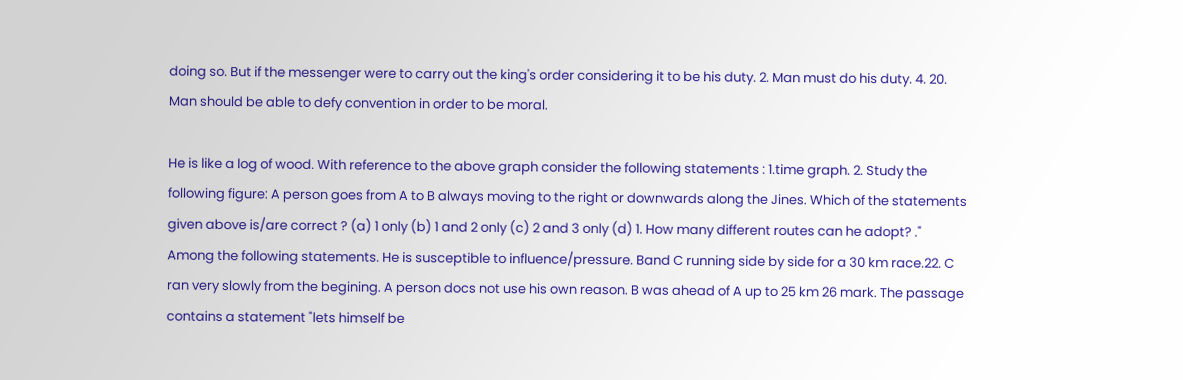doing so. But if the messenger were to carry out the king's order considering it to be his duty. 2. Man must do his duty. 4. 20. Man should be able to defy convention in order to be moral.

He is like a log of wood. With reference to the above graph consider the following statements : 1.time graph. 2. Study the following figure: A person goes from A to B always moving to the right or downwards along the Jines. Which of the statements given above is/are correct ? (a) 1 only (b) 1 and 2 only (c) 2 and 3 only (d) 1. How many different routes can he adopt? ." Among the following statements. He is susceptible to influence/pressure. Band C running side by side for a 30 km race.22. C ran very slowly from the begining. A person docs not use his own reason. B was ahead of A up to 25 km 26 mark. The passage contains a statement "lets himself be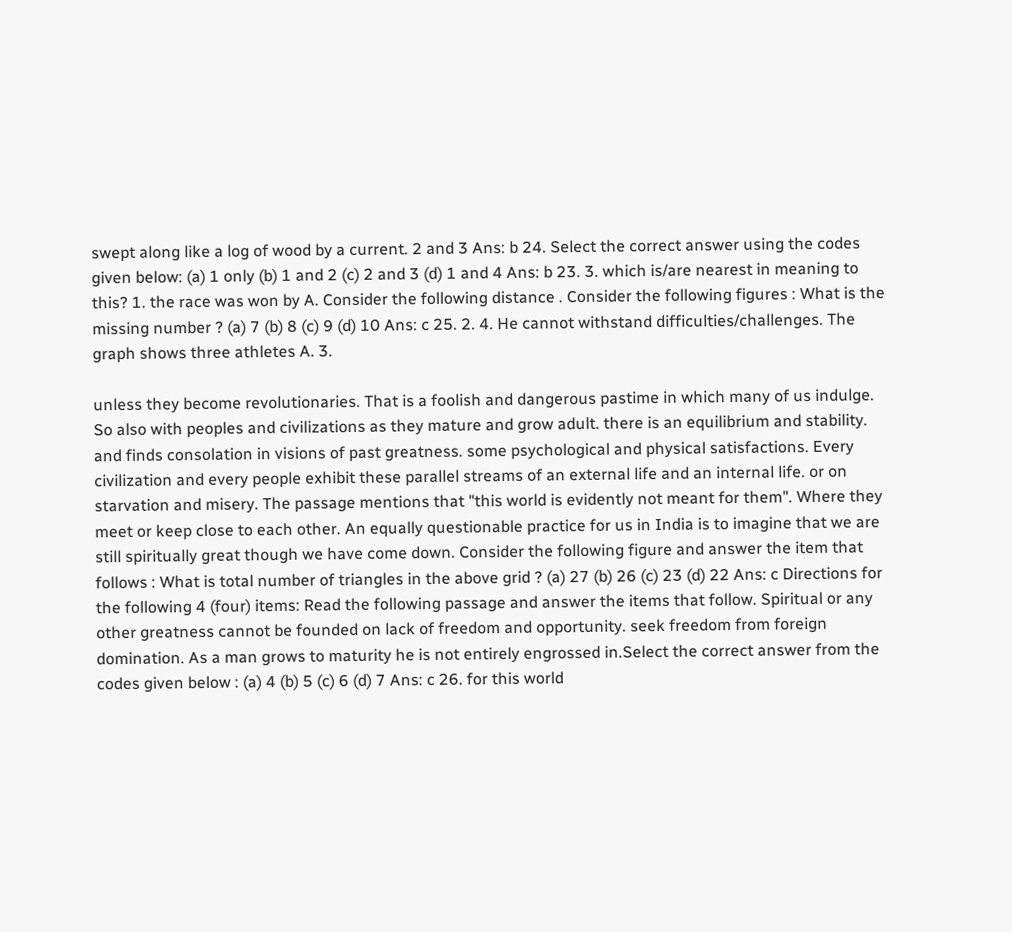swept along like a log of wood by a current. 2 and 3 Ans: b 24. Select the correct answer using the codes given below: (a) 1 only (b) 1 and 2 (c) 2 and 3 (d) 1 and 4 Ans: b 23. 3. which is/are nearest in meaning to this? 1. the race was won by A. Consider the following distance . Consider the following figures : What is the missing number ? (a) 7 (b) 8 (c) 9 (d) 10 Ans: c 25. 2. 4. He cannot withstand difficulties/challenges. The graph shows three athletes A. 3.

unless they become revolutionaries. That is a foolish and dangerous pastime in which many of us indulge. So also with peoples and civilizations as they mature and grow adult. there is an equilibrium and stability. and finds consolation in visions of past greatness. some psychological and physical satisfactions. Every civilization and every people exhibit these parallel streams of an external life and an internal life. or on starvation and misery. The passage mentions that "this world is evidently not meant for them". Where they meet or keep close to each other. An equally questionable practice for us in India is to imagine that we are still spiritually great though we have come down. Consider the following figure and answer the item that follows : What is total number of triangles in the above grid ? (a) 27 (b) 26 (c) 23 (d) 22 Ans: c Directions for the following 4 (four) items: Read the following passage and answer the items that follow. Spiritual or any other greatness cannot be founded on lack of freedom and opportunity. seek freedom from foreign domination. As a man grows to maturity he is not entirely engrossed in.Select the correct answer from the codes given below : (a) 4 (b) 5 (c) 6 (d) 7 Ans: c 26. for this world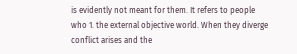is evidently not meant for them. It refers to people who 1. the external objective world. When they diverge conflict arises and the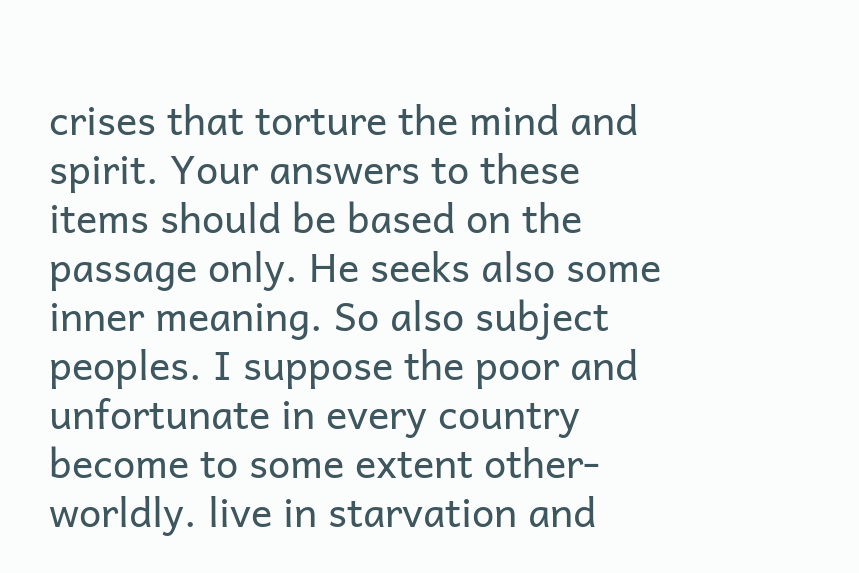crises that torture the mind and spirit. Your answers to these items should be based on the passage only. He seeks also some inner meaning. So also subject peoples. I suppose the poor and unfortunate in every country become to some extent other-worldly. live in starvation and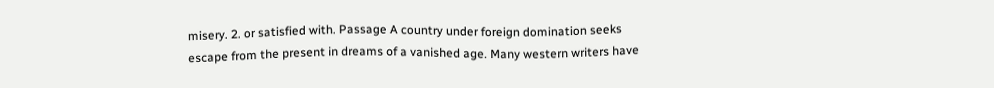misery. 2. or satisfied with. Passage A country under foreign domination seeks escape from the present in dreams of a vanished age. Many western writers have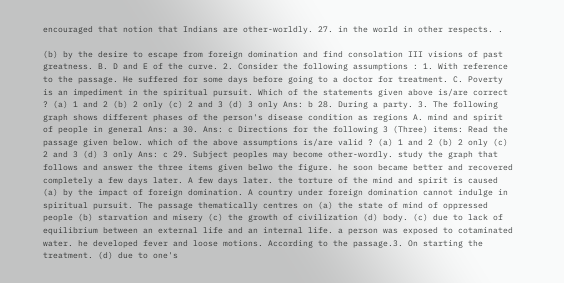encouraged that notion that Indians are other-worldly. 27. in the world in other respects. .

(b) by the desire to escape from foreign domination and find consolation III visions of past greatness. B. D and E of the curve. 2. Consider the following assumptions : 1. With reference to the passage. He suffered for some days before going to a doctor for treatment. C. Poverty is an impediment in the spiritual pursuit. Which of the statements given above is/are correct ? (a) 1 and 2 (b) 2 only (c) 2 and 3 (d) 3 only Ans: b 28. During a party. 3. The following graph shows different phases of the person's disease condition as regions A. mind and spirit of people in general Ans: a 30. Ans: c Directions for the following 3 (Three) items: Read the passage given below. which of the above assumptions is/are valid ? (a) 1 and 2 (b) 2 only (c) 2 and 3 (d) 3 only Ans: c 29. Subject peoples may become other-wordly. study the graph that follows and answer the three items given belwo the figure. he soon became better and recovered completely a few days later. A few days later. the torture of the mind and spirit is caused (a) by the impact of foreign domination. A country under foreign domination cannot indulge in spiritual pursuit. The passage thematically centres on (a) the state of mind of oppressed people (b) starvation and misery (c) the growth of civilization (d) body. (c) due to lack of equilibrium between an external life and an internal life. a person was exposed to cotaminated water. he developed fever and loose motions. According to the passage.3. On starting the treatment. (d) due to one's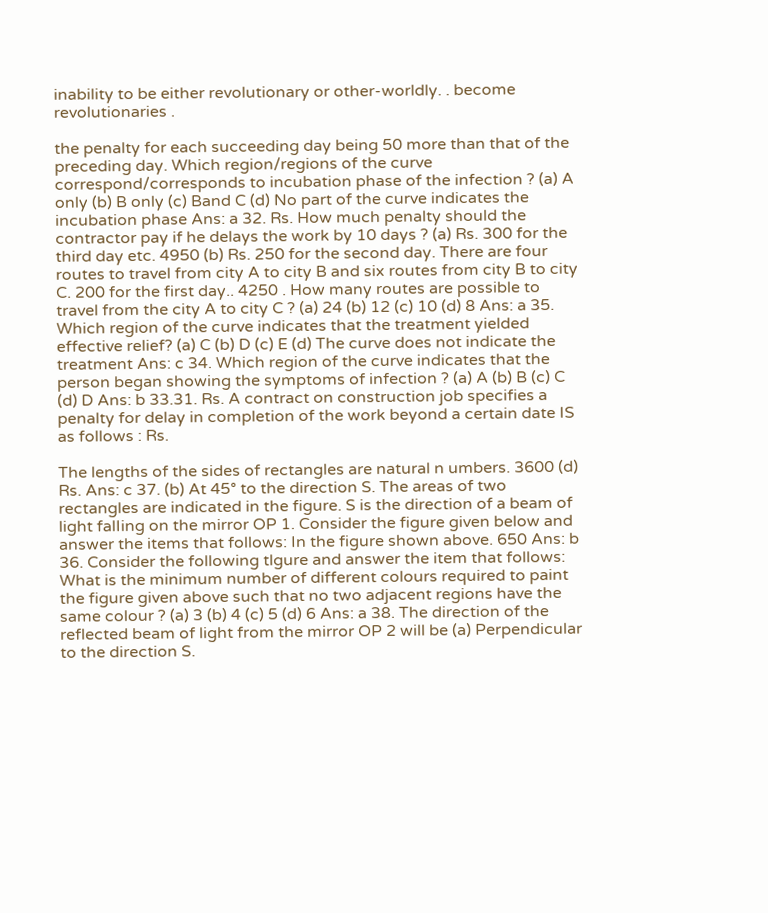inability to be either revolutionary or other-worldly. . become revolutionaries .

the penalty for each succeeding day being 50 more than that of the preceding day. Which region/regions of the curve correspond/corresponds to incubation phase of the infection ? (a) A only (b) B only (c) Band C (d) No part of the curve indicates the incubation phase Ans: a 32. Rs. How much penalty should the contractor pay if he delays the work by 10 days ? (a) Rs. 300 for the third day etc. 4950 (b) Rs. 250 for the second day. There are four routes to travel from city A to city B and six routes from city B to city C. 200 for the first day.. 4250 . How many routes are possible to travel from the city A to city C ? (a) 24 (b) 12 (c) 10 (d) 8 Ans: a 35. Which region of the curve indicates that the treatment yielded effective relief? (a) C (b) D (c) E (d) The curve does not indicate the treatment Ans: c 34. Which region of the curve indicates that the person began showing the symptoms of infection ? (a) A (b) B (c) C (d) D Ans: b 33.31. Rs. A contract on construction job specifies a penalty for delay in completion of the work beyond a certain date IS as follows : Rs.

The lengths of the sides of rectangles are natural n umbers. 3600 (d) Rs. Ans: c 37. (b) At 45° to the direction S. The areas of two rectangles are indicated in the figure. S is the direction of a beam of light falIing on the mirror OP 1. Consider the figure given below and answer the items that follows: In the figure shown above. 650 Ans: b 36. Consider the following tlgure and answer the item that follows: What is the minimum number of different colours required to paint the figure given above such that no two adjacent regions have the same colour ? (a) 3 (b) 4 (c) 5 (d) 6 Ans: a 38. The direction of the reflected beam of light from the mirror OP 2 will be (a) Perpendicular to the direction S.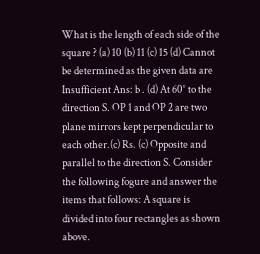What is the length of each side of the square ? (a) 10 (b) 11 (c) 15 (d) Cannot be determined as the given data are Insufficient Ans: b . (d) At 60° to the direction S. OP 1 and OP 2 are two plane mirrors kept perpendicular to each other.(c) Rs. (c) Opposite and parallel to the direction S. Consider the following fogure and answer the items that follows: A square is divided into four rectangles as shown above.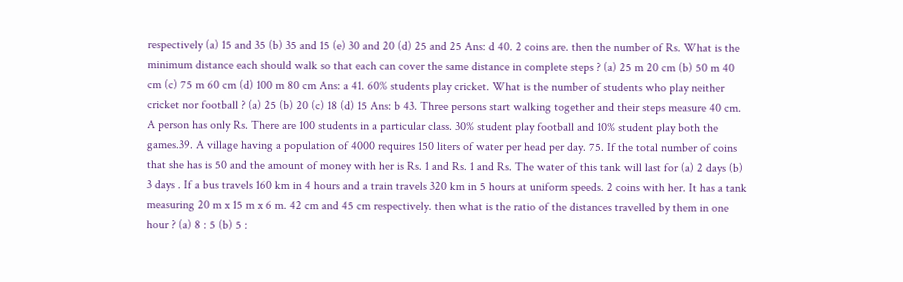respectively (a) 15 and 35 (b) 35 and 15 (e) 30 and 20 (d) 25 and 25 Ans: d 40. 2 coins are. then the number of Rs. What is the minimum distance each should walk so that each can cover the same distance in complete steps ? (a) 25 m 20 cm (b) 50 m 40 cm (c) 75 m 60 cm (d) 100 m 80 cm Ans: a 41. 60% students play cricket. What is the number of students who play neither cricket nor football ? (a) 25 (b) 20 (c) 18 (d) 15 Ans: b 43. Three persons start walking together and their steps measure 40 cm. A person has only Rs. There are 100 students in a particular class. 30% student play football and 10% student play both the games.39. A village having a population of 4000 requires 150 liters of water per head per day. 75. If the total number of coins that she has is 50 and the amount of money with her is Rs. 1 and Rs. 1 and Rs. The water of this tank will last for (a) 2 days (b) 3 days . If a bus travels 160 km in 4 hours and a train travels 320 km in 5 hours at uniform speeds. 2 coins with her. It has a tank measuring 20 m x 15 m x 6 m. 42 cm and 45 cm respectively. then what is the ratio of the distances travelled by them in one hour ? (a) 8 : 5 (b) 5 :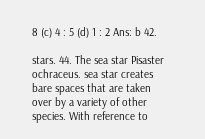8 (c) 4 : 5 (d) 1 : 2 Ans: b 42.

stars. 44. The sea star Pisaster ochraceus. sea star creates bare spaces that are taken over by a variety of other species. With reference to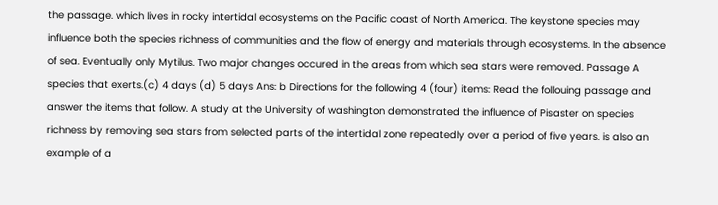the passage. which lives in rocky intertidal ecosystems on the Pacific coast of North America. The keystone species may influence both the species richness of communities and the flow of energy and materials through ecosystems. In the absence of sea. Eventually only Mytilus. Two major changes occured in the areas from which sea stars were removed. Passage A species that exerts.(c) 4 days (d) 5 days Ans: b Directions for the following 4 (four) items: Read the follouing passage and answer the items that follow. A study at the University of washington demonstrated the influence of Pisaster on species richness by removing sea stars from selected parts of the intertidal zone repeatedly over a period of five years. is also an example of a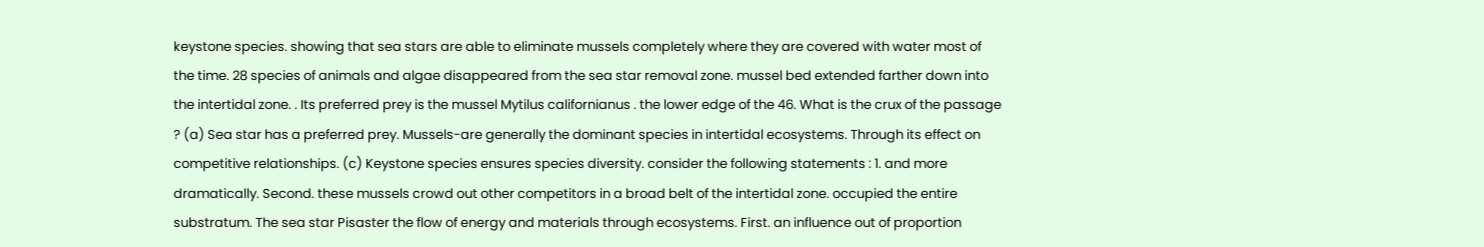keystone species. showing that sea stars are able to eliminate mussels completely where they are covered with water most of the time. 28 species of animals and algae disappeared from the sea star removal zone. mussel bed extended farther down into the intertidal zone. . Its preferred prey is the mussel Mytilus californianus . the lower edge of the 46. What is the crux of the passage ? (a) Sea star has a preferred prey. Mussels-are generally the dominant species in intertidal ecosystems. Through its effect on competitive relationships. (c) Keystone species ensures species diversity. consider the following statements : 1. and more dramatically. Second. these mussels crowd out other competitors in a broad belt of the intertidal zone. occupied the entire substratum. The sea star Pisaster the flow of energy and materials through ecosystems. First. an influence out of proportion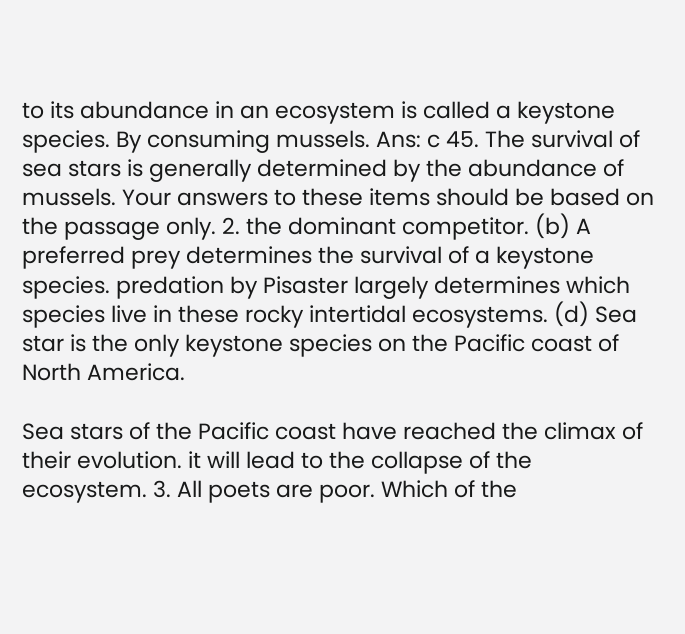to its abundance in an ecosystem is called a keystone species. By consuming mussels. Ans: c 45. The survival of sea stars is generally determined by the abundance of mussels. Your answers to these items should be based on the passage only. 2. the dominant competitor. (b) A preferred prey determines the survival of a keystone species. predation by Pisaster largely determines which species live in these rocky intertidal ecosystems. (d) Sea star is the only keystone species on the Pacific coast of North America.

Sea stars of the Pacific coast have reached the climax of their evolution. it will lead to the collapse of the ecosystem. 3. All poets are poor. Which of the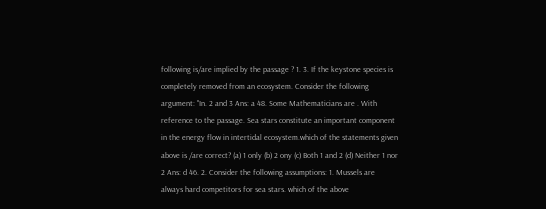following is/are implied by the passage ? 1. 3. If the keystone species is completely removed from an ecosystem. Consider the following argument: "In. 2 and 3 Ans: a 48. Some Mathematicians are . With reference to the passage. Sea stars constitute an important component in the energy flow in intertidal ecosystem.which of the statements given above is /are correct? (a) 1 only (b) 2 ony (c) Both 1 and 2 (d) Neither 1 nor 2 Ans: d 46. 2. Consider the following assumptions: 1. Mussels are always hard competitors for sea stars. which of the above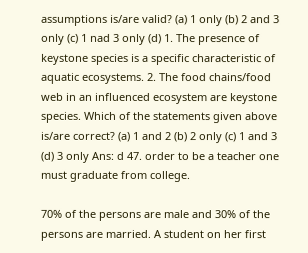assumptions is/are valid? (a) 1 only (b) 2 and 3 only (c) 1 nad 3 only (d) 1. The presence of keystone species is a specific characteristic of aquatic ecosystems. 2. The food chains/food web in an influenced ecosystem are keystone species. Which of the statements given above is/are correct? (a) 1 and 2 (b) 2 only (c) 1 and 3 (d) 3 only Ans: d 47. order to be a teacher one must graduate from college.

70% of the persons are male and 30% of the persons are married. A student on her first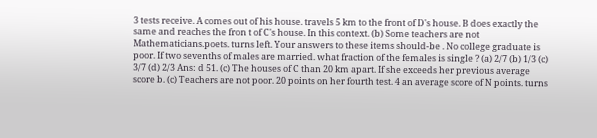3 tests receive. A comes out of his house. travels 5 km to the front of D's house. B does exactly the same and reaches the fron t of C's house. In this context. (b) Some teachers are not Mathematicians.poets. turns left. Your answers to these items should-be . No college graduate is poor. If two sevenths of males are married. what fraction of the females is single ? (a) 2/7 (b) 1/3 (c) 3/7 (d) 2/3 Ans: d 51. (c) The houses of C than 20 km apart. If she exceeds her previous average score b. (c) Teachers are not poor. 20 points on her fourth test. 4 an average score of N points. turns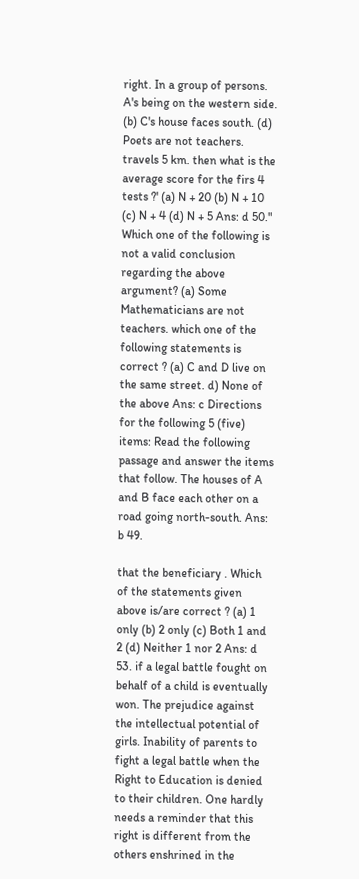right. In a group of persons. A's being on the western side. (b) C's house faces south. (d) Poets are not teachers. travels 5 km. then what is the average score for the firs 4 tests ?' (a) N + 20 (b) N + 10 (c) N + 4 (d) N + 5 Ans: d 50." Which one of the following is not a valid conclusion regarding the above argument? (a) Some Mathematicians are not teachers. which one of the following statements is correct ? (a) C and D live on the same street. d) None of the above Ans: c Directions for the following 5 (five) items: Read the following passage and answer the items that follow. The houses of A and B face each other on a road going north-south. Ans: b 49.

that the beneficiary . Which of the statements given above is/are correct ? (a) 1 only (b) 2 only (c) Both 1 and 2 (d) Neither 1 nor 2 Ans: d 53. if a legal battle fought on behalf of a child is eventually won. The prejudice against the intellectual potential of girls. Inability of parents to fight a legal battle when the Right to Education is denied to their children. One hardly needs a reminder that this right is different from the others enshrined in the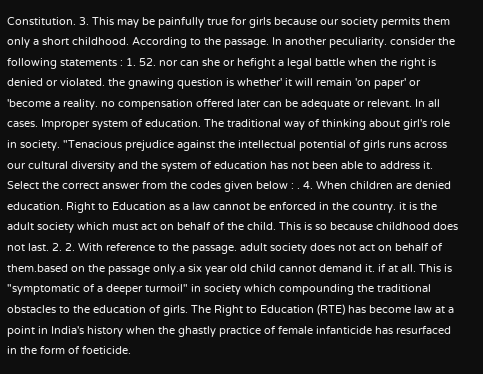Constitution. 3. This may be painfully true for girls because our society permits them only a short childhood. According to the passage. In another peculiarity. consider the following statements : 1. 52. nor can she or hefight a legal battle when the right is denied or violated. the gnawing question is whether' it will remain 'on paper' or 'become a reality. no compensation offered later can be adequate or relevant. In all cases. Improper system of education. The traditional way of thinking about girl's role in society. "Tenacious prejudice against the intellectual potential of girls runs across our cultural diversity and the system of education has not been able to address it. Select the correct answer from the codes given below : . 4. When children are denied education. Right to Education as a law cannot be enforced in the country. it is the adult society which must act on behalf of the child. This is so because childhood does not last. 2. 2. With reference to the passage. adult society does not act on behalf of them.based on the passage only.a six year old child cannot demand it. if at all. This is "symptomatic of a deeper turmoil" in society which compounding the traditional obstacles to the education of girls. The Right to Education (RTE) has become law at a point in India's history when the ghastly practice of female infanticide has resurfaced in the form of foeticide.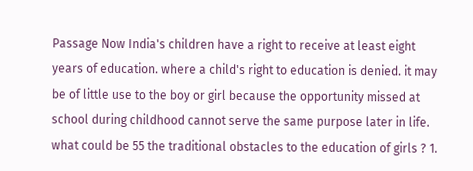Passage Now India's children have a right to receive at least eight years of education. where a child's right to education is denied. it may be of little use to the boy or girl because the opportunity missed at school during childhood cannot serve the same purpose later in life. what could be 55 the traditional obstacles to the education of girls ? 1.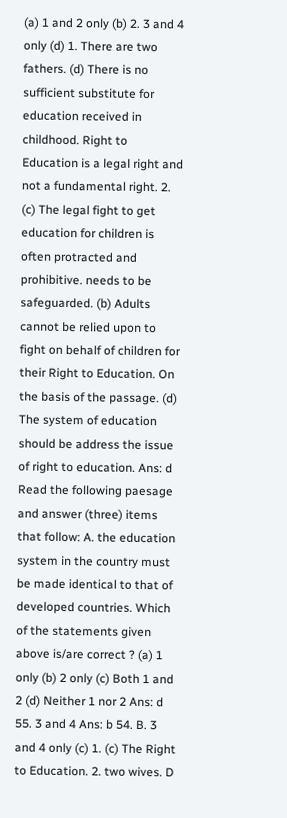(a) 1 and 2 only (b) 2. 3 and 4 only (d) 1. There are two fathers. (d) There is no sufficient substitute for education received in childhood. Right to Education is a legal right and not a fundamental right. 2. (c) The legal fight to get education for children is often protracted and prohibitive. needs to be safeguarded. (b) Adults cannot be relied upon to fight on behalf of children for their Right to Education. On the basis of the passage. (d) The system of education should be address the issue of right to education. Ans: d Read the following paesage and answer (three) items that follow: A. the education system in the country must be made identical to that of developed countries. Which of the statements given above is/are correct ? (a) 1 only (b) 2 only (c) Both 1 and 2 (d) Neither 1 nor 2 Ans: d 55. 3 and 4 Ans: b 54. B. 3 and 4 only (c) 1. (c) The Right to Education. 2. two wives. D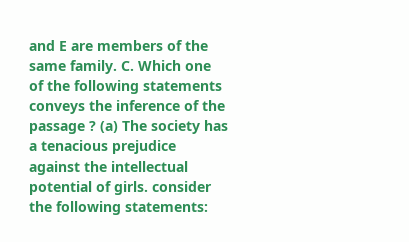and E are members of the same family. C. Which one of the following statements conveys the inference of the passage ? (a) The society has a tenacious prejudice against the intellectual potential of girls. consider the following statements: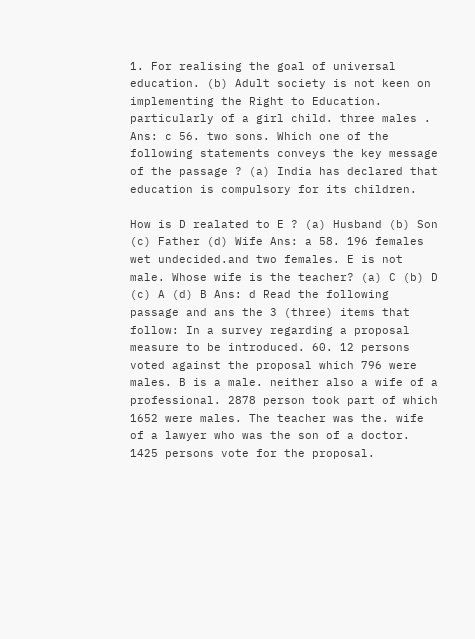1. For realising the goal of universal education. (b) Adult society is not keen on implementing the Right to Education. particularly of a girl child. three males . Ans: c 56. two sons. Which one of the following statements conveys the key message of the passage ? (a) India has declared that education is compulsory for its children.

How is D realated to E ? (a) Husband (b) Son (c) Father (d) Wife Ans: a 58. 196 females wet undecided.and two females. E is not male. Whose wife is the teacher? (a) C (b) D (c) A (d) B Ans: d Read the following passage and ans the 3 (three) items that follow: In a survey regarding a proposal measure to be introduced. 60. 12 persons voted against the proposal which 796 were males. B is a male. neither also a wife of a professional. 2878 person took part of which 1652 were males. The teacher was the. wife of a lawyer who was the son of a doctor. 1425 persons vote for the proposal.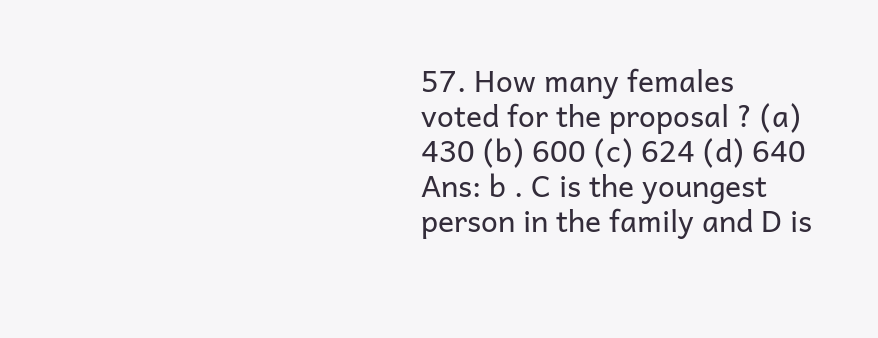57. How many females voted for the proposal ? (a) 430 (b) 600 (c) 624 (d) 640 Ans: b . C is the youngest person in the family and D is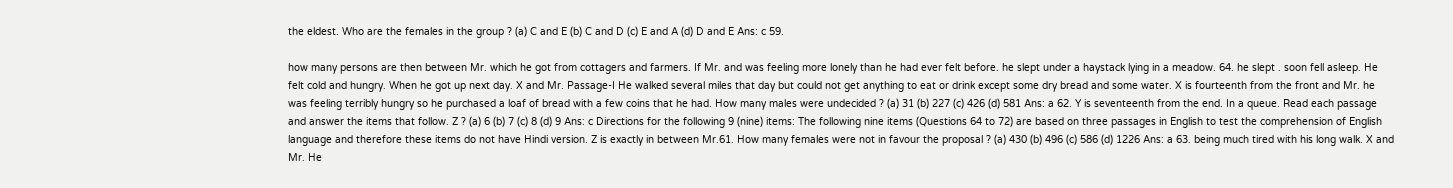the eldest. Who are the females in the group ? (a) C and E (b) C and D (c) E and A (d) D and E Ans: c 59.

how many persons are then between Mr. which he got from cottagers and farmers. If Mr. and was feeling more lonely than he had ever felt before. he slept under a haystack lying in a meadow. 64. he slept . soon fell asleep. He felt cold and hungry. When he got up next day. X and Mr. Passage-I He walked several miles that day but could not get anything to eat or drink except some dry bread and some water. X is fourteenth from the front and Mr. he was feeling terribly hungry so he purchased a loaf of bread with a few coins that he had. How many males were undecided ? (a) 31 (b) 227 (c) 426 (d) 581 Ans: a 62. Y is seventeenth from the end. In a queue. Read each passage and answer the items that follow. Z ? (a) 6 (b) 7 (c) 8 (d) 9 Ans: c Directions for the following 9 (nine) items: The following nine items (Questions 64 to 72) are based on three passages in English to test the comprehension of English language and therefore these items do not have Hindi version. Z is exactly in between Mr.61. How many females were not in favour the proposal ? (a) 430 (b) 496 (c) 586 (d) 1226 Ans: a 63. being much tired with his long walk. X and Mr. He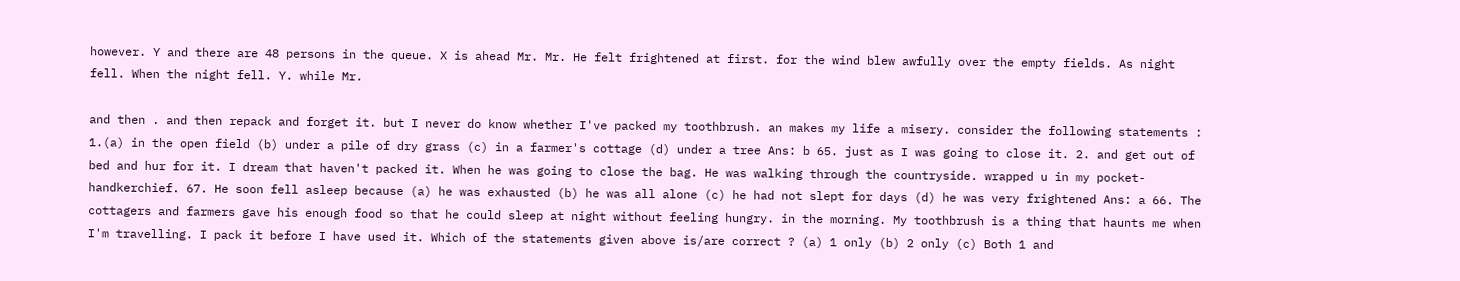however. Y and there are 48 persons in the queue. X is ahead Mr. Mr. He felt frightened at first. for the wind blew awfully over the empty fields. As night fell. When the night fell. Y. while Mr.

and then . and then repack and forget it. but I never do know whether I've packed my toothbrush. an makes my life a misery. consider the following statements : 1.(a) in the open field (b) under a pile of dry grass (c) in a farmer's cottage (d) under a tree Ans: b 65. just as I was going to close it. 2. and get out of bed and hur for it. I dream that haven't packed it. When he was going to close the bag. He was walking through the countryside. wrapped u in my pocket-handkerchief. 67. He soon fell asleep because (a) he was exhausted (b) he was all alone (c) he had not slept for days (d) he was very frightened Ans: a 66. The cottagers and farmers gave his enough food so that he could sleep at night without feeling hungry. in the morning. My toothbrush is a thing that haunts me when I'm travelling. I pack it before I have used it. Which of the statements given above is/are correct ? (a) 1 only (b) 2 only (c) Both 1 and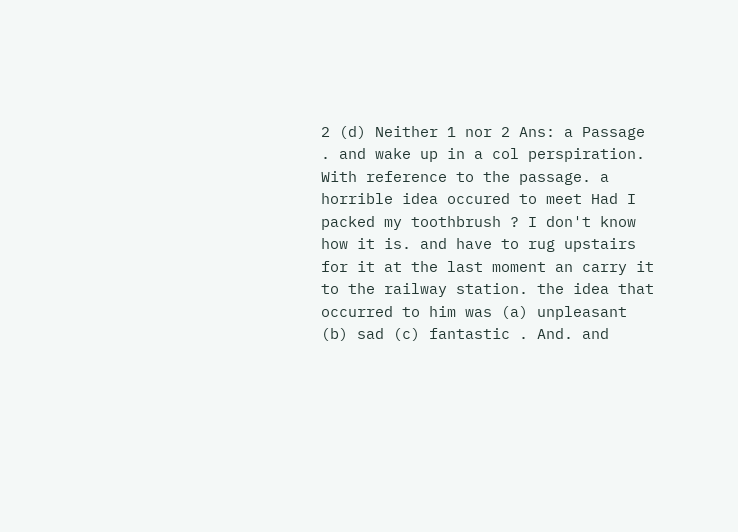2 (d) Neither 1 nor 2 Ans: a Passage . and wake up in a col perspiration. With reference to the passage. a horrible idea occured to meet Had I packed my toothbrush ? I don't know how it is. and have to rug upstairs for it at the last moment an carry it to the railway station. the idea that occurred to him was (a) unpleasant (b) sad (c) fantastic . And. and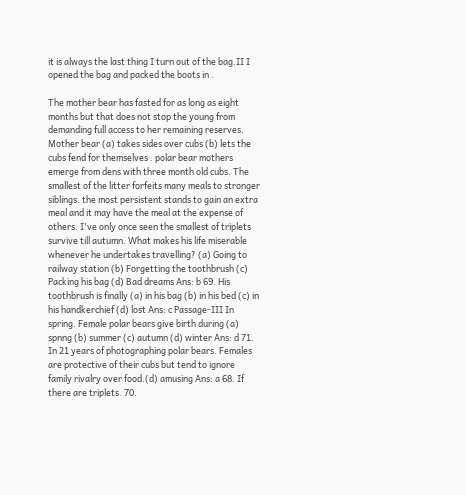it is always the last thing I turn out of the bag.II I opened the bag and packed the boots in .

The mother bear has fasted for as long as eight months but that does not stop the young from demanding full access to her remaining reserves. Mother bear (a) takes sides over cubs (b) lets the cubs fend for themselves . polar bear mothers emerge from dens with three month old cubs. The smallest of the litter forfeits many meals to stronger siblings. the most persistent stands to gain an extra meal and it may have the meal at the expense of others. I've only once seen the smallest of triplets survive till autumn. What makes his life miserable whenever he undertakes travelling? (a) Going to railway station (b) Forgetting the toothbrush (c) Packing his bag (d) Bad dreams Ans: b 69. His toothbrush is finally (a) in his bag (b) in his bed (c) in his handkerchief (d) lost Ans: c Passage-III In spring. Female polar bears give birth during (a) spnng (b) summer (c) autumn (d) winter Ans: d 71. In 21 years of photographing polar bears. Females are protective of their cubs but tend to ignore family rivalry over food.(d) amusing Ans: a 68. If there are triplets. 70.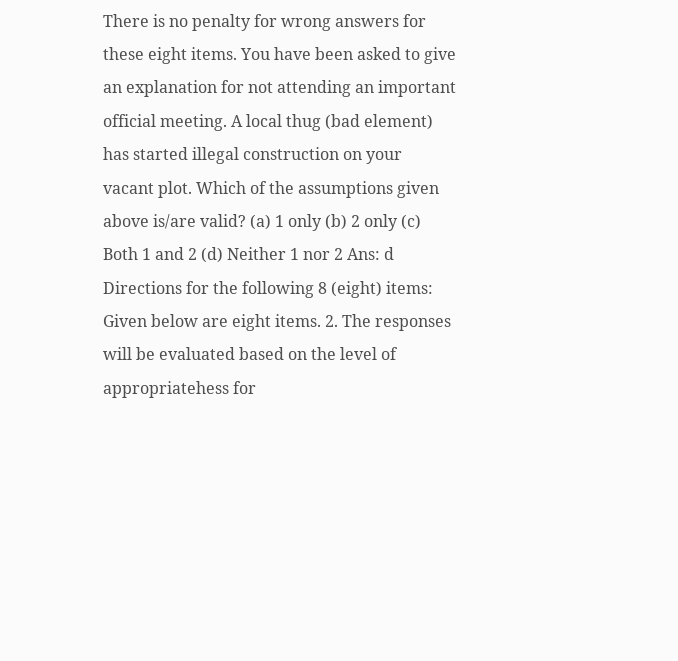There is no penalty for wrong answers for these eight items. You have been asked to give an explanation for not attending an important official meeting. A local thug (bad element) has started illegal construction on your vacant plot. Which of the assumptions given above is/are valid? (a) 1 only (b) 2 only (c) Both 1 and 2 (d) Neither 1 nor 2 Ans: d Directions for the following 8 (eight) items: Given below are eight items. 2. The responses will be evaluated based on the level of appropriatehess for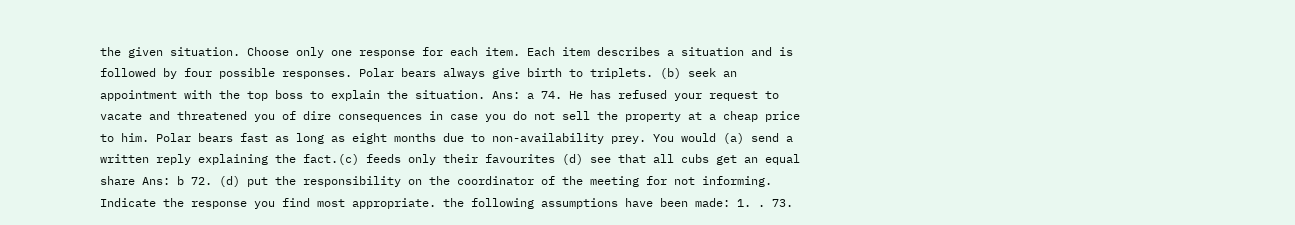the given situation. Choose only one response for each item. Each item describes a situation and is followed by four possible responses. Polar bears always give birth to triplets. (b) seek an appointment with the top boss to explain the situation. Ans: a 74. He has refused your request to vacate and threatened you of dire consequences in case you do not sell the property at a cheap price to him. Polar bears fast as long as eight months due to non-availability prey. You would (a) send a written reply explaining the fact.(c) feeds only their favourites (d) see that all cubs get an equal share Ans: b 72. (d) put the responsibility on the coordinator of the meeting for not informing. Indicate the response you find most appropriate. the following assumptions have been made: 1. . 73.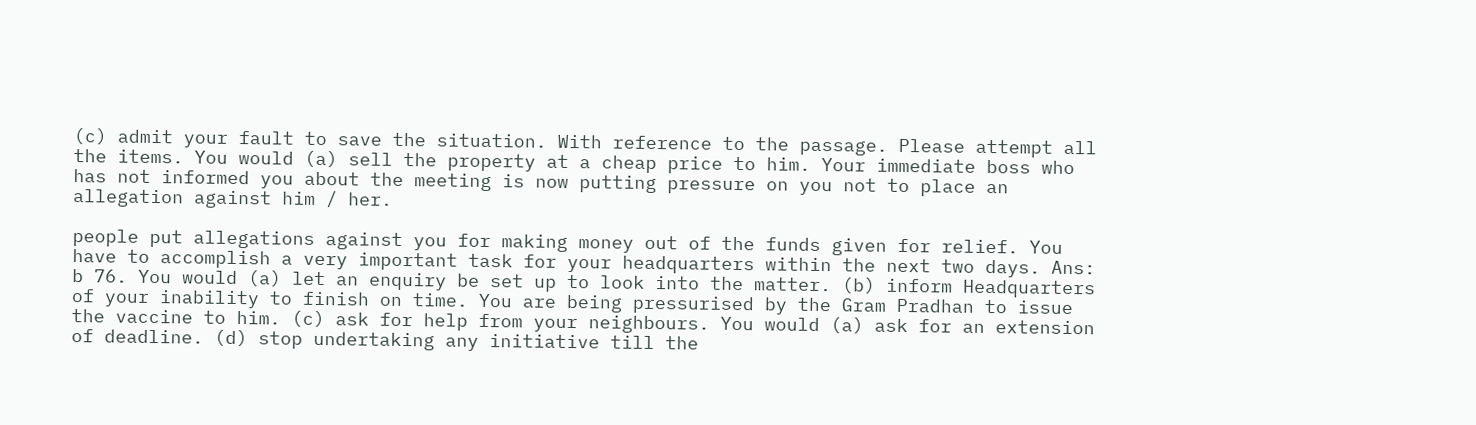(c) admit your fault to save the situation. With reference to the passage. Please attempt all the items. You would (a) sell the property at a cheap price to him. Your immediate boss who has not informed you about the meeting is now putting pressure on you not to place an allegation against him / her.

people put allegations against you for making money out of the funds given for relief. You have to accomplish a very important task for your headquarters within the next two days. Ans: b 76. You would (a) let an enquiry be set up to look into the matter. (b) inform Headquarters of your inability to finish on time. You are being pressurised by the Gram Pradhan to issue the vaccine to him. (c) ask for help from your neighbours. You would (a) ask for an extension of deadline. (d) stop undertaking any initiative till the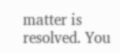matter is resolved. You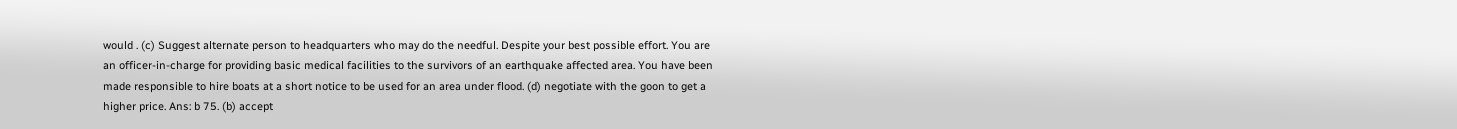would . (c) Suggest alternate person to headquarters who may do the needful. Despite your best possible effort. You are an officer-in-charge for providing basic medical facilities to the survivors of an earthquake affected area. You have been made responsible to hire boats at a short notice to be used for an area under flood. (d) negotiate with the goon to get a higher price. Ans: b 75. (b) accept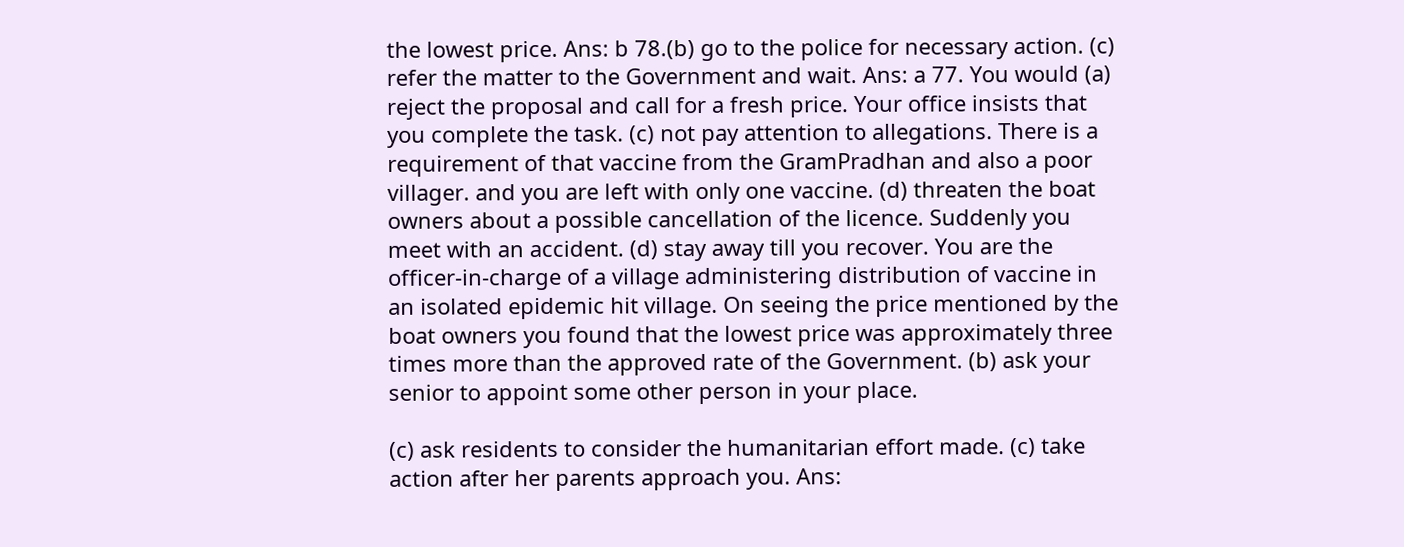the lowest price. Ans: b 78.(b) go to the police for necessary action. (c) refer the matter to the Government and wait. Ans: a 77. You would (a) reject the proposal and call for a fresh price. Your office insists that you complete the task. (c) not pay attention to allegations. There is a requirement of that vaccine from the GramPradhan and also a poor villager. and you are left with only one vaccine. (d) threaten the boat owners about a possible cancellation of the licence. Suddenly you meet with an accident. (d) stay away till you recover. You are the officer-in-charge of a village administering distribution of vaccine in an isolated epidemic hit village. On seeing the price mentioned by the boat owners you found that the lowest price was approximately three times more than the approved rate of the Government. (b) ask your senior to appoint some other person in your place.

(c) ask residents to consider the humanitarian effort made. (c) take action after her parents approach you. Ans: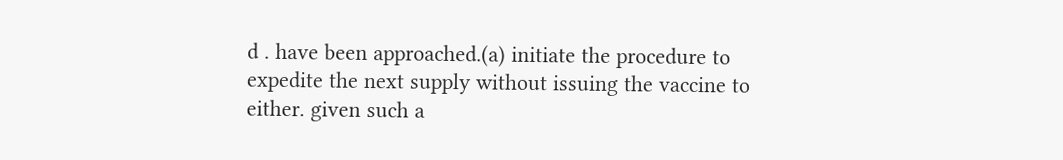d . have been approached.(a) initiate the procedure to expedite the next supply without issuing the vaccine to either. given such a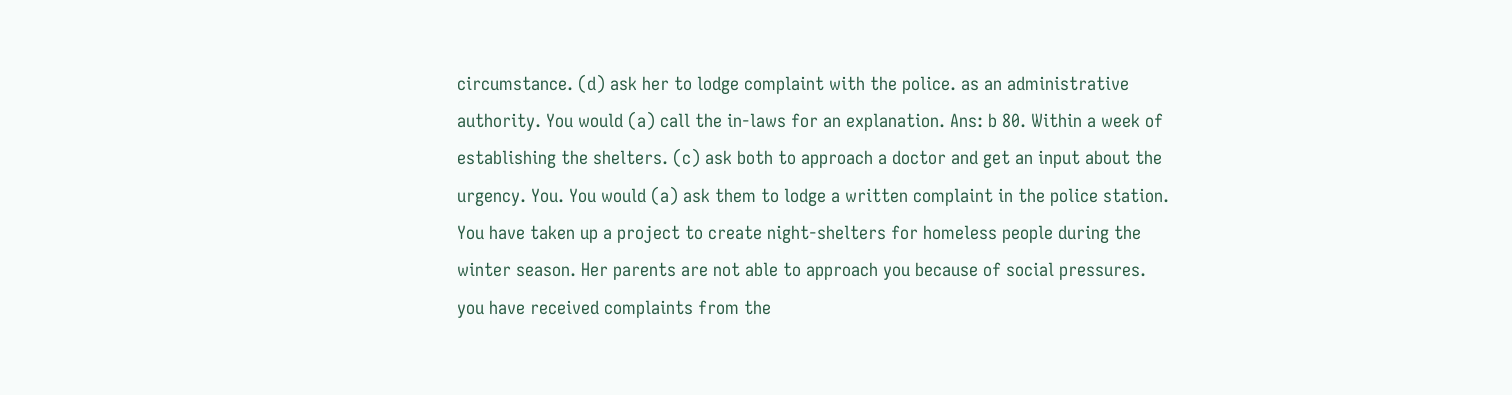circumstance. (d) ask her to lodge complaint with the police. as an administrative authority. You would (a) call the in-laws for an explanation. Ans: b 80. Within a week of establishing the shelters. (c) ask both to approach a doctor and get an input about the urgency. You. You would (a) ask them to lodge a written complaint in the police station. You have taken up a project to create night-shelters for homeless people during the winter season. Her parents are not able to approach you because of social pressures. you have received complaints from the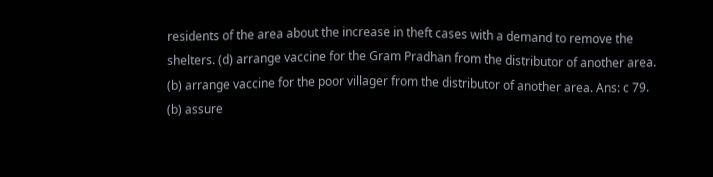residents of the area about the increase in theft cases with a demand to remove the shelters. (d) arrange vaccine for the Gram Pradhan from the distributor of another area. (b) arrange vaccine for the poor villager from the distributor of another area. Ans: c 79. (b) assure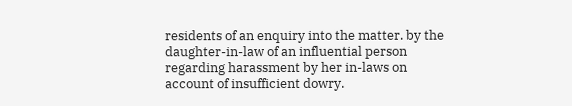residents of an enquiry into the matter. by the daughter-in-law of an influential person regarding harassment by her in-laws on account of insufficient dowry.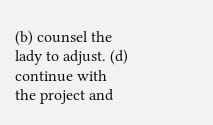(b) counsel the lady to adjust. (d) continue with the project and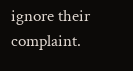ignore their complaint.